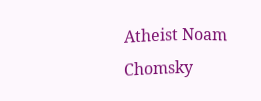Atheist Noam Chomsky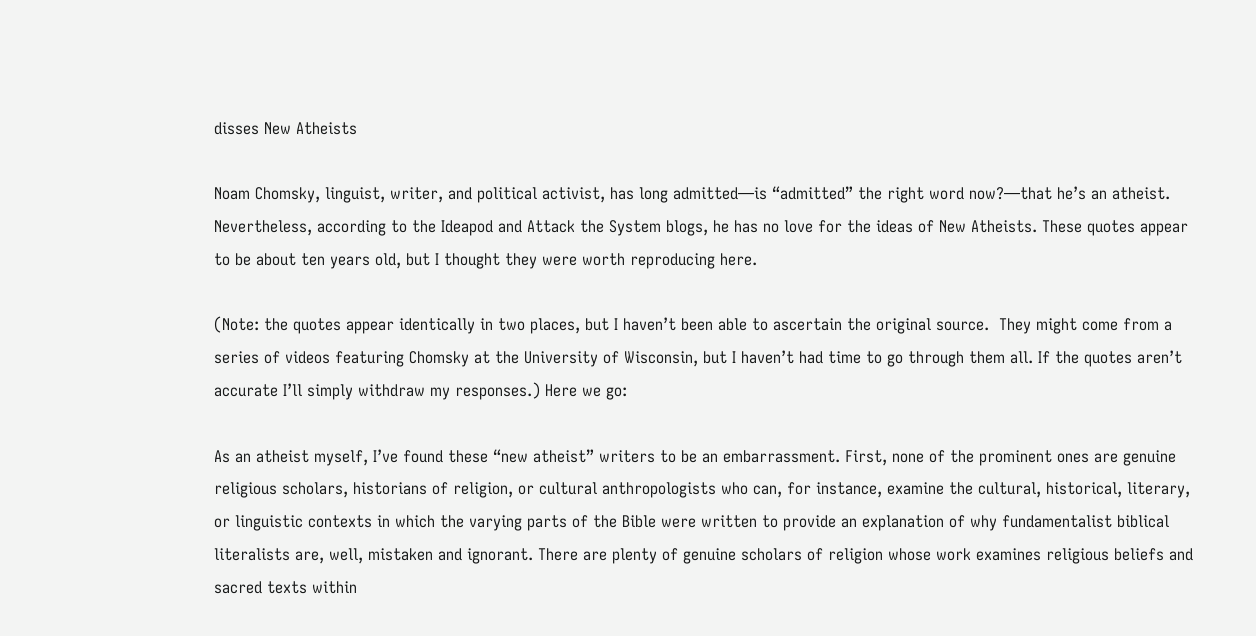disses New Atheists

Noam Chomsky, linguist, writer, and political activist, has long admitted—is “admitted” the right word now?—that he’s an atheist. Nevertheless, according to the Ideapod and Attack the System blogs, he has no love for the ideas of New Atheists. These quotes appear to be about ten years old, but I thought they were worth reproducing here.

(Note: the quotes appear identically in two places, but I haven’t been able to ascertain the original source.  They might come from a series of videos featuring Chomsky at the University of Wisconsin, but I haven’t had time to go through them all. If the quotes aren’t accurate I’ll simply withdraw my responses.) Here we go:

As an atheist myself, I’ve found these “new atheist” writers to be an embarrassment. First, none of the prominent ones are genuine religious scholars, historians of religion, or cultural anthropologists who can, for instance, examine the cultural, historical, literary, or linguistic contexts in which the varying parts of the Bible were written to provide an explanation of why fundamentalist biblical literalists are, well, mistaken and ignorant. There are plenty of genuine scholars of religion whose work examines religious beliefs and sacred texts within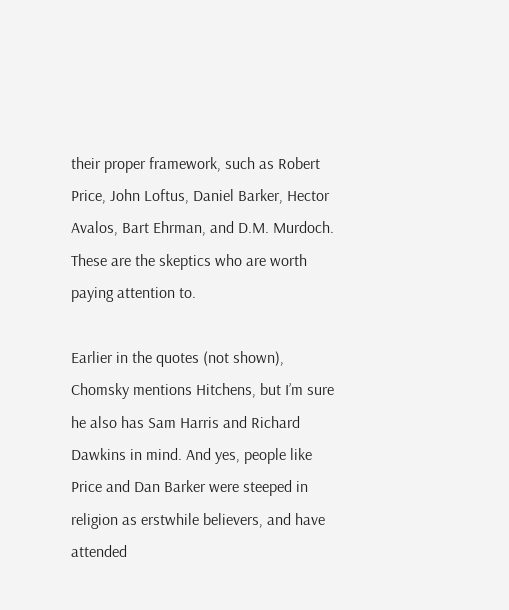their proper framework, such as Robert Price, John Loftus, Daniel Barker, Hector Avalos, Bart Ehrman, and D.M. Murdoch. These are the skeptics who are worth paying attention to.

Earlier in the quotes (not shown), Chomsky mentions Hitchens, but I’m sure he also has Sam Harris and Richard Dawkins in mind. And yes, people like Price and Dan Barker were steeped in religion as erstwhile believers, and have attended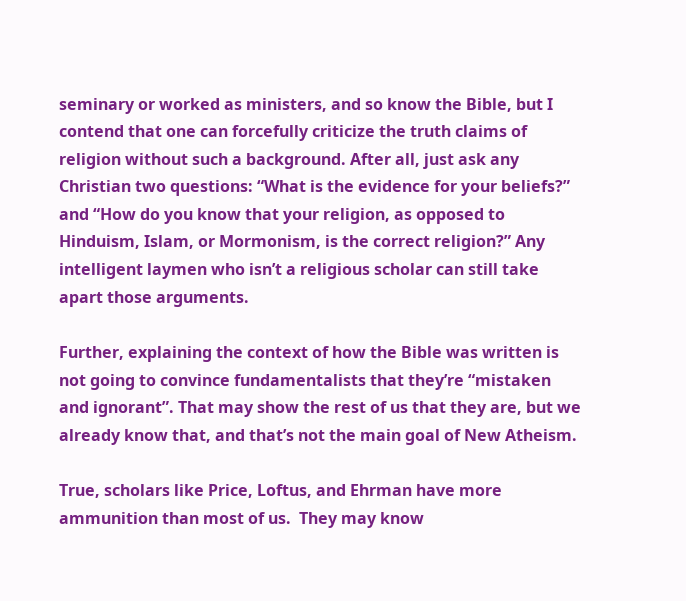seminary or worked as ministers, and so know the Bible, but I contend that one can forcefully criticize the truth claims of religion without such a background. After all, just ask any Christian two questions: “What is the evidence for your beliefs?” and “How do you know that your religion, as opposed to Hinduism, Islam, or Mormonism, is the correct religion?” Any intelligent laymen who isn’t a religious scholar can still take apart those arguments.

Further, explaining the context of how the Bible was written is not going to convince fundamentalists that they’re “mistaken and ignorant”. That may show the rest of us that they are, but we already know that, and that’s not the main goal of New Atheism.

True, scholars like Price, Loftus, and Ehrman have more ammunition than most of us.  They may know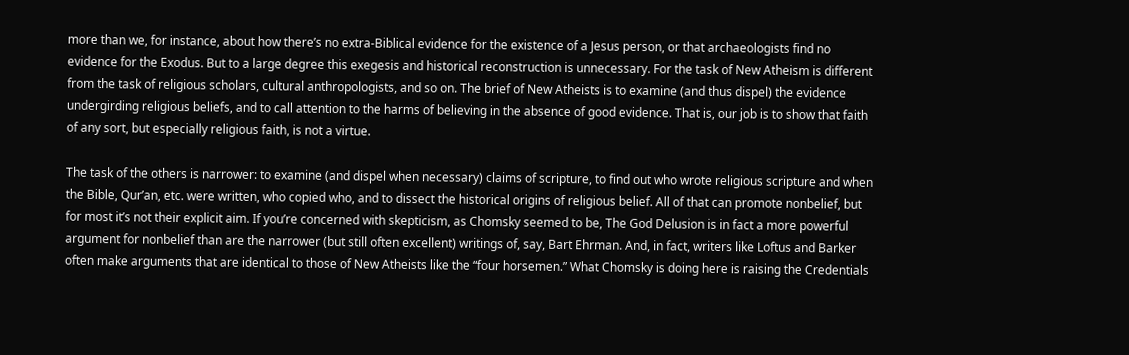more than we, for instance, about how there’s no extra-Biblical evidence for the existence of a Jesus person, or that archaeologists find no evidence for the Exodus. But to a large degree this exegesis and historical reconstruction is unnecessary. For the task of New Atheism is different from the task of religious scholars, cultural anthropologists, and so on. The brief of New Atheists is to examine (and thus dispel) the evidence undergirding religious beliefs, and to call attention to the harms of believing in the absence of good evidence. That is, our job is to show that faith of any sort, but especially religious faith, is not a virtue.

The task of the others is narrower: to examine (and dispel when necessary) claims of scripture, to find out who wrote religious scripture and when the Bible, Qur’an, etc. were written, who copied who, and to dissect the historical origins of religious belief. All of that can promote nonbelief, but for most it’s not their explicit aim. If you’re concerned with skepticism, as Chomsky seemed to be, The God Delusion is in fact a more powerful argument for nonbelief than are the narrower (but still often excellent) writings of, say, Bart Ehrman. And, in fact, writers like Loftus and Barker often make arguments that are identical to those of New Atheists like the “four horsemen.” What Chomsky is doing here is raising the Credentials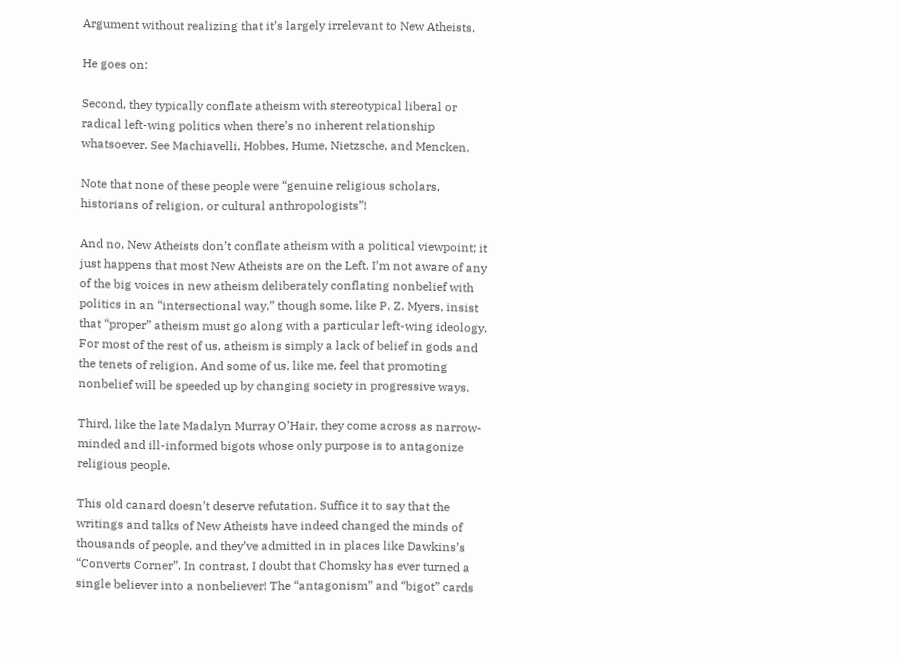Argument without realizing that it’s largely irrelevant to New Atheists.

He goes on:

Second, they typically conflate atheism with stereotypical liberal or radical left-wing politics when there’s no inherent relationship whatsoever. See Machiavelli, Hobbes, Hume, Nietzsche, and Mencken.

Note that none of these people were “genuine religious scholars, historians of religion, or cultural anthropologists”!

And no, New Atheists don’t conflate atheism with a political viewpoint; it just happens that most New Atheists are on the Left. I’m not aware of any of the big voices in new atheism deliberately conflating nonbelief with politics in an “intersectional way,” though some, like P. Z. Myers, insist that “proper” atheism must go along with a particular left-wing ideology. For most of the rest of us, atheism is simply a lack of belief in gods and the tenets of religion. And some of us, like me, feel that promoting nonbelief will be speeded up by changing society in progressive ways.

Third, like the late Madalyn Murray O’Hair, they come across as narrow-minded and ill-informed bigots whose only purpose is to antagonize religious people.

This old canard doesn’t deserve refutation. Suffice it to say that the writings and talks of New Atheists have indeed changed the minds of thousands of people, and they’ve admitted in in places like Dawkins’s “Converts Corner”. In contrast, I doubt that Chomsky has ever turned a single believer into a nonbeliever! The “antagonism” and “bigot” cards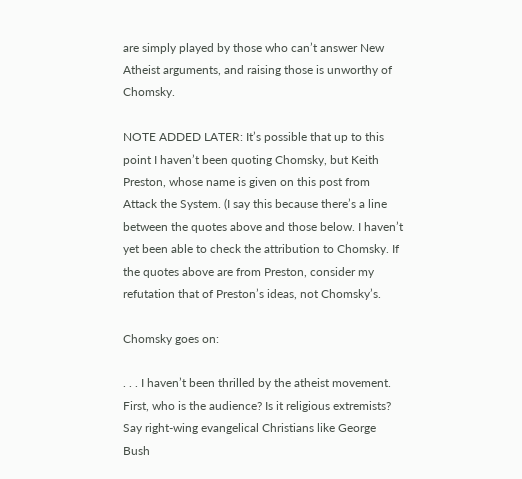are simply played by those who can’t answer New Atheist arguments, and raising those is unworthy of Chomsky.

NOTE ADDED LATER: It’s possible that up to this point I haven’t been quoting Chomsky, but Keith Preston, whose name is given on this post from Attack the System. (I say this because there’s a line between the quotes above and those below. I haven’t yet been able to check the attribution to Chomsky. If the quotes above are from Preston, consider my refutation that of Preston’s ideas, not Chomsky’s.

Chomsky goes on:

. . . I haven’t been thrilled by the atheist movement. First, who is the audience? Is it religious extremists? Say right-wing evangelical Christians like George Bush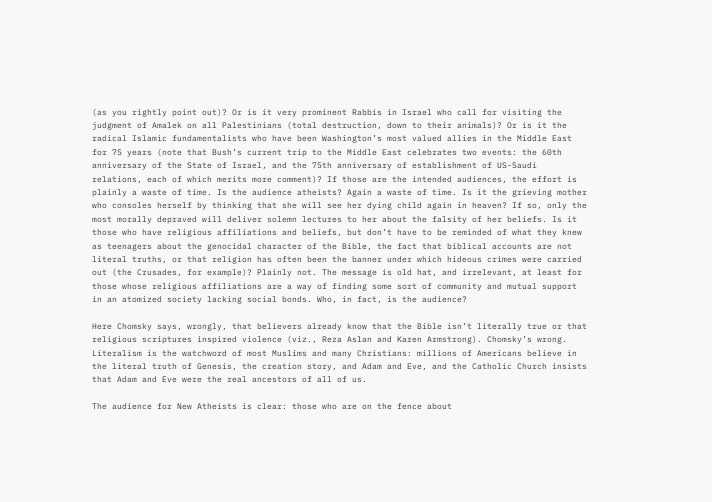(as you rightly point out)? Or is it very prominent Rabbis in Israel who call for visiting the judgment of Amalek on all Palestinians (total destruction, down to their animals)? Or is it the radical Islamic fundamentalists who have been Washington’s most valued allies in the Middle East for 75 years (note that Bush’s current trip to the Middle East celebrates two events: the 60th anniversary of the State of Israel, and the 75th anniversary of establishment of US-Saudi relations, each of which merits more comment)? If those are the intended audiences, the effort is plainly a waste of time. Is the audience atheists? Again a waste of time. Is it the grieving mother who consoles herself by thinking that she will see her dying child again in heaven? If so, only the most morally depraved will deliver solemn lectures to her about the falsity of her beliefs. Is it those who have religious affiliations and beliefs, but don’t have to be reminded of what they knew as teenagers about the genocidal character of the Bible, the fact that biblical accounts are not literal truths, or that religion has often been the banner under which hideous crimes were carried out (the Crusades, for example)? Plainly not. The message is old hat, and irrelevant, at least for those whose religious affiliations are a way of finding some sort of community and mutual support in an atomized society lacking social bonds. Who, in fact, is the audience?

Here Chomsky says, wrongly, that believers already know that the Bible isn’t literally true or that religious scriptures inspired violence (viz., Reza Aslan and Karen Armstrong). Chomsky’s wrong. Literalism is the watchword of most Muslims and many Christians: millions of Americans believe in the literal truth of Genesis, the creation story, and Adam and Eve, and the Catholic Church insists that Adam and Eve were the real ancestors of all of us.

The audience for New Atheists is clear: those who are on the fence about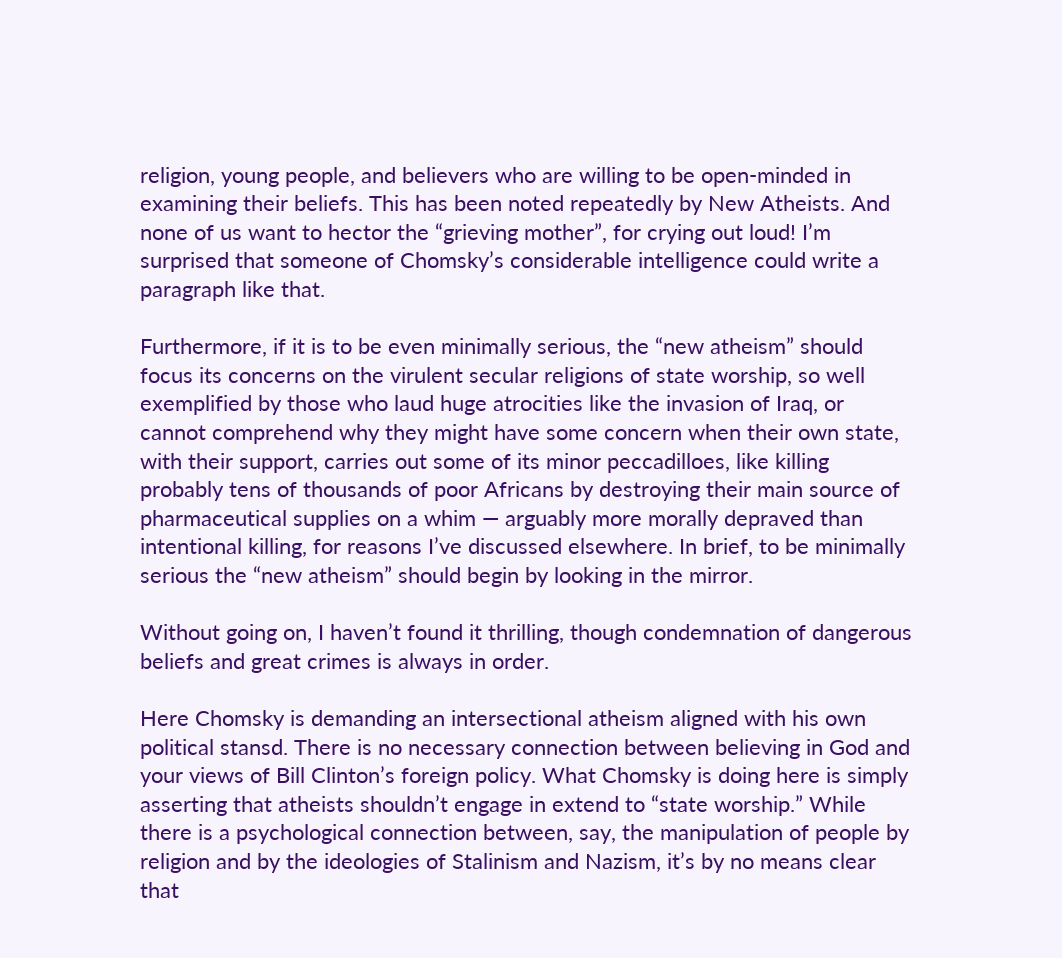religion, young people, and believers who are willing to be open-minded in examining their beliefs. This has been noted repeatedly by New Atheists. And none of us want to hector the “grieving mother”, for crying out loud! I’m surprised that someone of Chomsky’s considerable intelligence could write a paragraph like that.

Furthermore, if it is to be even minimally serious, the “new atheism” should focus its concerns on the virulent secular religions of state worship, so well exemplified by those who laud huge atrocities like the invasion of Iraq, or cannot comprehend why they might have some concern when their own state, with their support, carries out some of its minor peccadilloes, like killing probably tens of thousands of poor Africans by destroying their main source of pharmaceutical supplies on a whim — arguably more morally depraved than intentional killing, for reasons I’ve discussed elsewhere. In brief, to be minimally serious the “new atheism” should begin by looking in the mirror.

Without going on, I haven’t found it thrilling, though condemnation of dangerous beliefs and great crimes is always in order.

Here Chomsky is demanding an intersectional atheism aligned with his own political stansd. There is no necessary connection between believing in God and your views of Bill Clinton’s foreign policy. What Chomsky is doing here is simply asserting that atheists shouldn’t engage in extend to “state worship.” While there is a psychological connection between, say, the manipulation of people by religion and by the ideologies of Stalinism and Nazism, it’s by no means clear that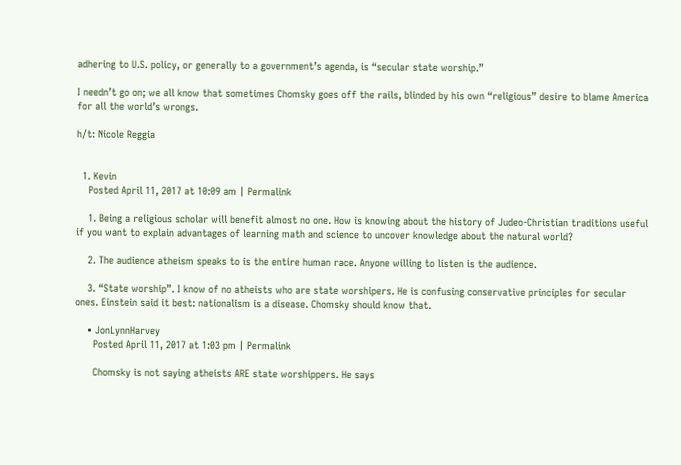adhering to U.S. policy, or generally to a government’s agenda, is “secular state worship.”

I needn’t go on; we all know that sometimes Chomsky goes off the rails, blinded by his own “religious” desire to blame America for all the world’s wrongs.

h/t: Nicole Reggia


  1. Kevin
    Posted April 11, 2017 at 10:09 am | Permalink

    1. Being a religious scholar will benefit almost no one. How is knowing about the history of Judeo-Christian traditions useful if you want to explain advantages of learning math and science to uncover knowledge about the natural world?

    2. The audience atheism speaks to is the entire human race. Anyone willing to listen is the audience.

    3. “State worship”. I know of no atheists who are state worshipers. He is confusing conservative principles for secular ones. Einstein said it best: nationalism is a disease. Chomsky should know that.

    • JonLynnHarvey
      Posted April 11, 2017 at 1:03 pm | Permalink

      Chomsky is not saying atheists ARE state worshippers. He says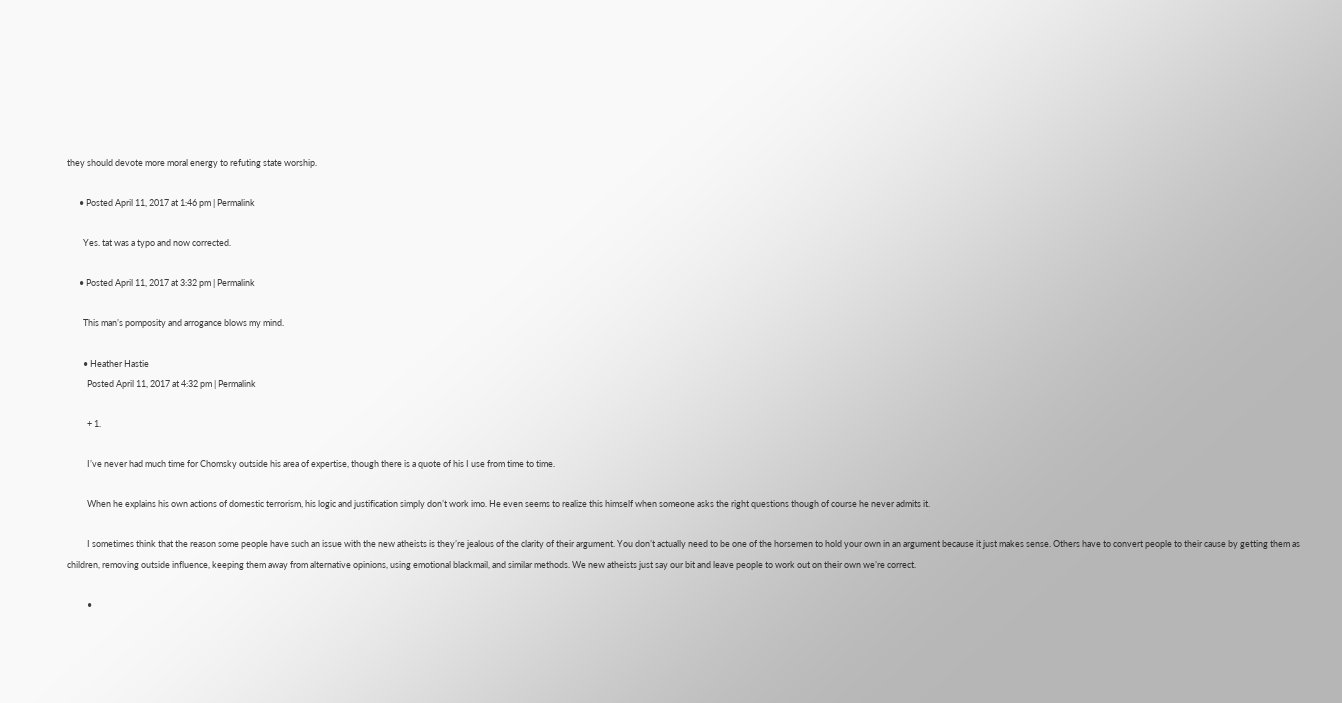they should devote more moral energy to refuting state worship.

      • Posted April 11, 2017 at 1:46 pm | Permalink

        Yes. tat was a typo and now corrected.

      • Posted April 11, 2017 at 3:32 pm | Permalink

        This man’s pomposity and arrogance blows my mind.

        • Heather Hastie
          Posted April 11, 2017 at 4:32 pm | Permalink

          + 1.

          I’ve never had much time for Chomsky outside his area of expertise, though there is a quote of his I use from time to time.

          When he explains his own actions of domestic terrorism, his logic and justification simply don’t work imo. He even seems to realize this himself when someone asks the right questions though of course he never admits it.

          I sometimes think that the reason some people have such an issue with the new atheists is they’re jealous of the clarity of their argument. You don’t actually need to be one of the horsemen to hold your own in an argument because it just makes sense. Others have to convert people to their cause by getting them as children, removing outside influence, keeping them away from alternative opinions, using emotional blackmail, and similar methods. We new atheists just say our bit and leave people to work out on their own we’re correct.

          •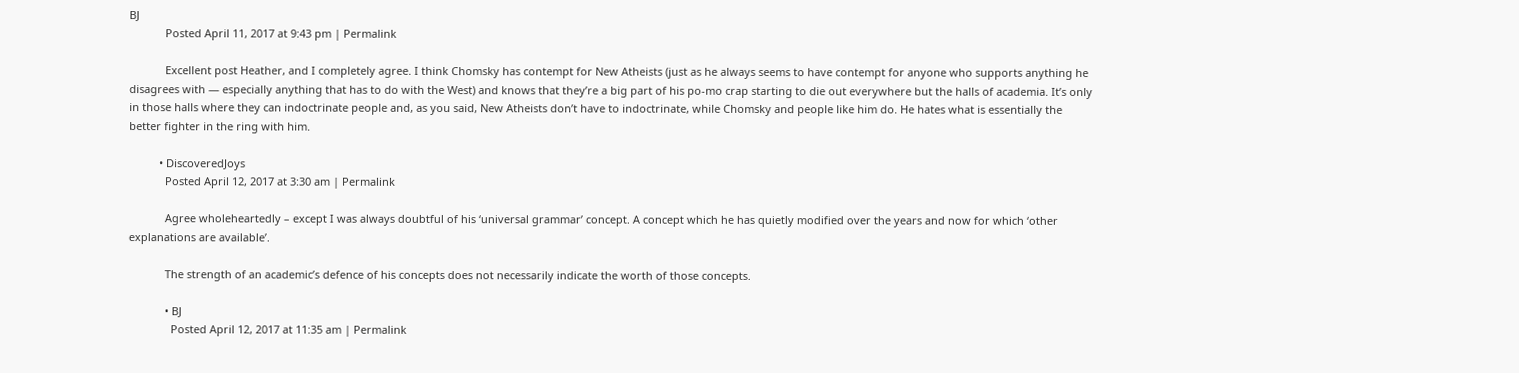BJ
            Posted April 11, 2017 at 9:43 pm | Permalink

            Excellent post Heather, and I completely agree. I think Chomsky has contempt for New Atheists (just as he always seems to have contempt for anyone who supports anything he disagrees with — especially anything that has to do with the West) and knows that they’re a big part of his po-mo crap starting to die out everywhere but the halls of academia. It’s only in those halls where they can indoctrinate people and, as you said, New Atheists don’t have to indoctrinate, while Chomsky and people like him do. He hates what is essentially the better fighter in the ring with him.

          • DiscoveredJoys
            Posted April 12, 2017 at 3:30 am | Permalink

            Agree wholeheartedly – except I was always doubtful of his ‘universal grammar’ concept. A concept which he has quietly modified over the years and now for which ‘other explanations are available’.

            The strength of an academic’s defence of his concepts does not necessarily indicate the worth of those concepts.

            • BJ
              Posted April 12, 2017 at 11:35 am | Permalink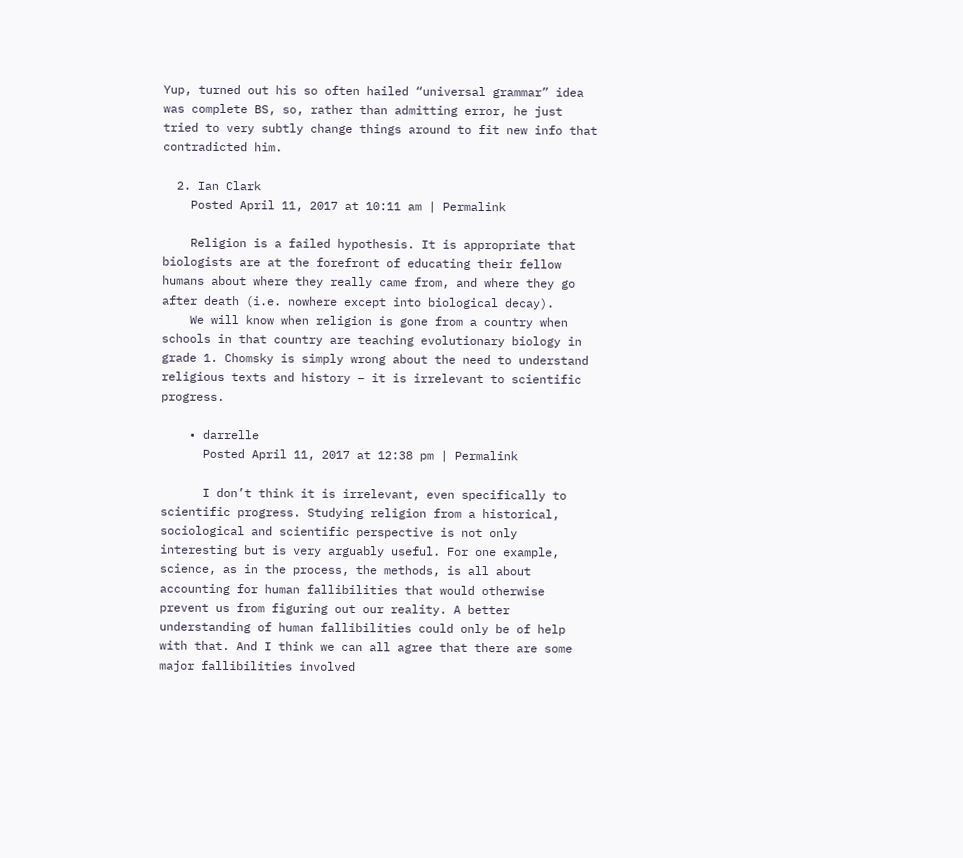Yup, turned out his so often hailed “universal grammar” idea was complete BS, so, rather than admitting error, he just tried to very subtly change things around to fit new info that contradicted him.

  2. Ian Clark
    Posted April 11, 2017 at 10:11 am | Permalink

    Religion is a failed hypothesis. It is appropriate that biologists are at the forefront of educating their fellow humans about where they really came from, and where they go after death (i.e. nowhere except into biological decay).
    We will know when religion is gone from a country when schools in that country are teaching evolutionary biology in grade 1. Chomsky is simply wrong about the need to understand religious texts and history – it is irrelevant to scientific progress.

    • darrelle
      Posted April 11, 2017 at 12:38 pm | Permalink

      I don’t think it is irrelevant, even specifically to scientific progress. Studying religion from a historical, sociological and scientific perspective is not only interesting but is very arguably useful. For one example, science, as in the process, the methods, is all about accounting for human fallibilities that would otherwise prevent us from figuring out our reality. A better understanding of human fallibilities could only be of help with that. And I think we can all agree that there are some major fallibilities involved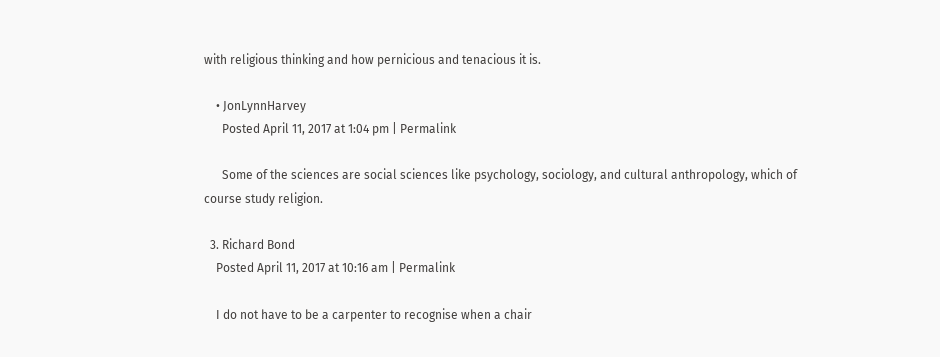with religious thinking and how pernicious and tenacious it is.

    • JonLynnHarvey
      Posted April 11, 2017 at 1:04 pm | Permalink

      Some of the sciences are social sciences like psychology, sociology, and cultural anthropology, which of course study religion.

  3. Richard Bond
    Posted April 11, 2017 at 10:16 am | Permalink

    I do not have to be a carpenter to recognise when a chair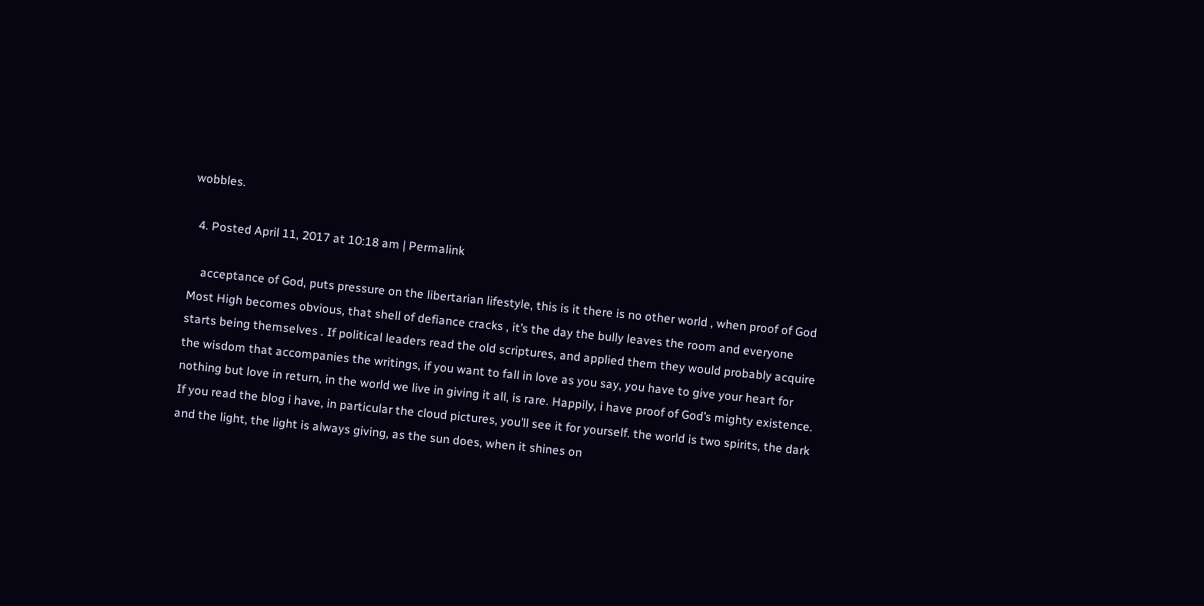wobbles.

  4. Posted April 11, 2017 at 10:18 am | Permalink

    acceptance of God, puts pressure on the libertarian lifestyle, this is it there is no other world , when proof of God Most High becomes obvious, that shell of defiance cracks , it’s the day the bully leaves the room and everyone starts being themselves . If political leaders read the old scriptures, and applied them they would probably acquire the wisdom that accompanies the writings, if you want to fall in love as you say, you have to give your heart for nothing but love in return, in the world we live in giving it all, is rare. Happily, i have proof of God’s mighty existence. If you read the blog i have, in particular the cloud pictures, you’ll see it for yourself. the world is two spirits, the dark and the light, the light is always giving, as the sun does, when it shines on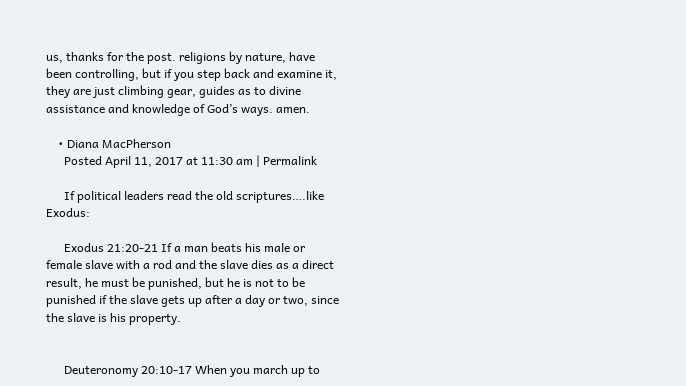us, thanks for the post. religions by nature, have been controlling, but if you step back and examine it, they are just climbing gear, guides as to divine assistance and knowledge of God’s ways. amen.

    • Diana MacPherson
      Posted April 11, 2017 at 11:30 am | Permalink

      If political leaders read the old scriptures….like Exodus:

      Exodus 21:20-21 If a man beats his male or female slave with a rod and the slave dies as a direct result, he must be punished, but he is not to be punished if the slave gets up after a day or two, since the slave is his property.


      Deuteronomy 20:10-17 When you march up to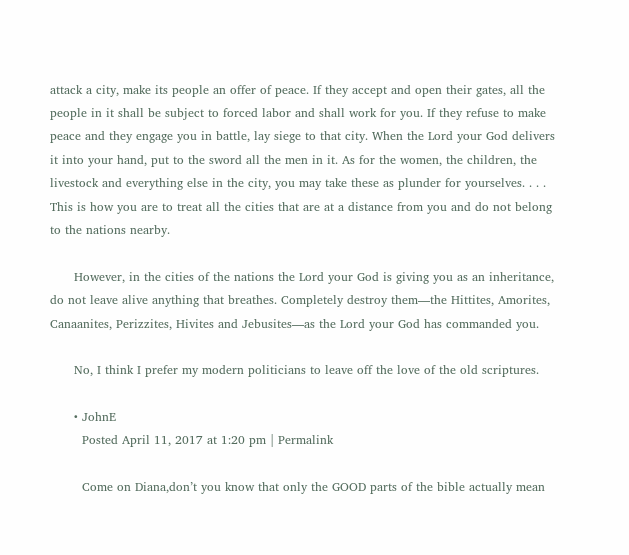attack a city, make its people an offer of peace. If they accept and open their gates, all the people in it shall be subject to forced labor and shall work for you. If they refuse to make peace and they engage you in battle, lay siege to that city. When the Lord your God delivers it into your hand, put to the sword all the men in it. As for the women, the children, the livestock and everything else in the city, you may take these as plunder for yourselves. . . . This is how you are to treat all the cities that are at a distance from you and do not belong to the nations nearby.

      However, in the cities of the nations the Lord your God is giving you as an inheritance, do not leave alive anything that breathes. Completely destroy them—the Hittites, Amorites, Canaanites, Perizzites, Hivites and Jebusites—as the Lord your God has commanded you.

      No, I think I prefer my modern politicians to leave off the love of the old scriptures.

      • JohnE
        Posted April 11, 2017 at 1:20 pm | Permalink

        Come on Diana,don’t you know that only the GOOD parts of the bible actually mean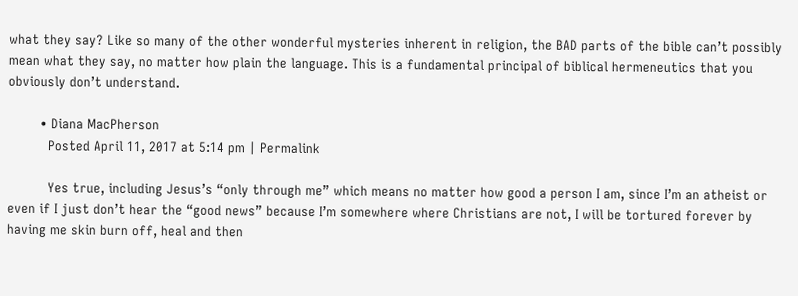what they say? Like so many of the other wonderful mysteries inherent in religion, the BAD parts of the bible can’t possibly mean what they say, no matter how plain the language. This is a fundamental principal of biblical hermeneutics that you obviously don’t understand.

        • Diana MacPherson
          Posted April 11, 2017 at 5:14 pm | Permalink

          Yes true, including Jesus’s “only through me” which means no matter how good a person I am, since I’m an atheist or even if I just don’t hear the “good news” because I’m somewhere where Christians are not, I will be tortured forever by having me skin burn off, heal and then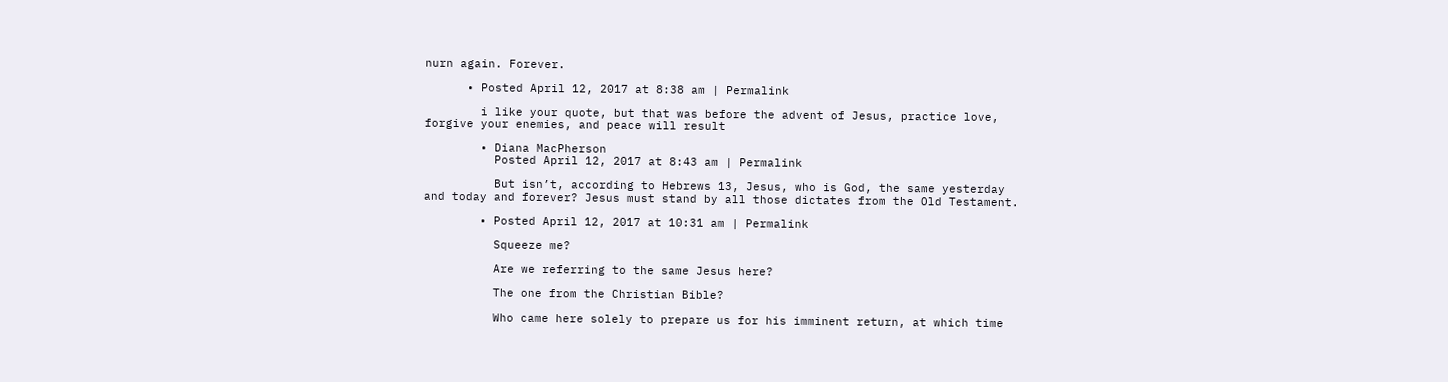nurn again. Forever.

      • Posted April 12, 2017 at 8:38 am | Permalink

        i like your quote, but that was before the advent of Jesus, practice love, forgive your enemies, and peace will result

        • Diana MacPherson
          Posted April 12, 2017 at 8:43 am | Permalink

          But isn’t, according to Hebrews 13, Jesus, who is God, the same yesterday and today and forever? Jesus must stand by all those dictates from the Old Testament.

        • Posted April 12, 2017 at 10:31 am | Permalink

          Squeeze me?

          Are we referring to the same Jesus here?

          The one from the Christian Bible?

          Who came here solely to prepare us for his imminent return, at which time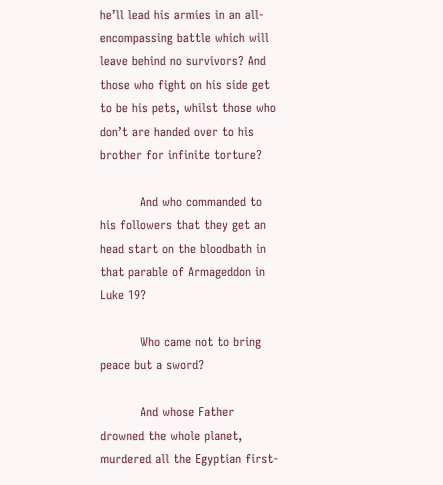he’ll lead his armies in an all-encompassing battle which will leave behind no survivors? And those who fight on his side get to be his pets, whilst those who don’t are handed over to his brother for infinite torture?

          And who commanded to his followers that they get an head start on the bloodbath in that parable of Armageddon in Luke 19?

          Who came not to bring peace but a sword?

          And whose Father drowned the whole planet, murdered all the Egyptian first-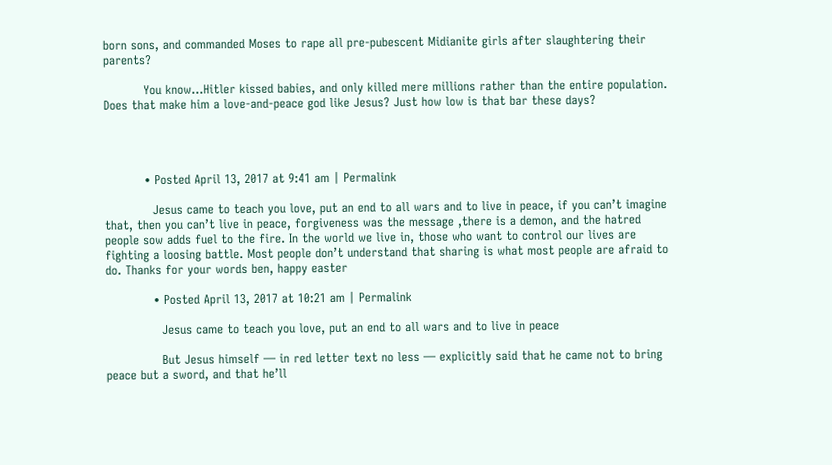born sons, and commanded Moses to rape all pre-pubescent Midianite girls after slaughtering their parents?

          You know…Hitler kissed babies, and only killed mere millions rather than the entire population. Does that make him a love-and-peace god like Jesus? Just how low is that bar these days?




          • Posted April 13, 2017 at 9:41 am | Permalink

            Jesus came to teach you love, put an end to all wars and to live in peace, if you can’t imagine that, then you can’t live in peace, forgiveness was the message ,there is a demon, and the hatred people sow adds fuel to the fire. In the world we live in, those who want to control our lives are fighting a loosing battle. Most people don’t understand that sharing is what most people are afraid to do. Thanks for your words ben, happy easter

            • Posted April 13, 2017 at 10:21 am | Permalink

              Jesus came to teach you love, put an end to all wars and to live in peace

              But Jesus himself — in red letter text no less — explicitly said that he came not to bring peace but a sword, and that he’ll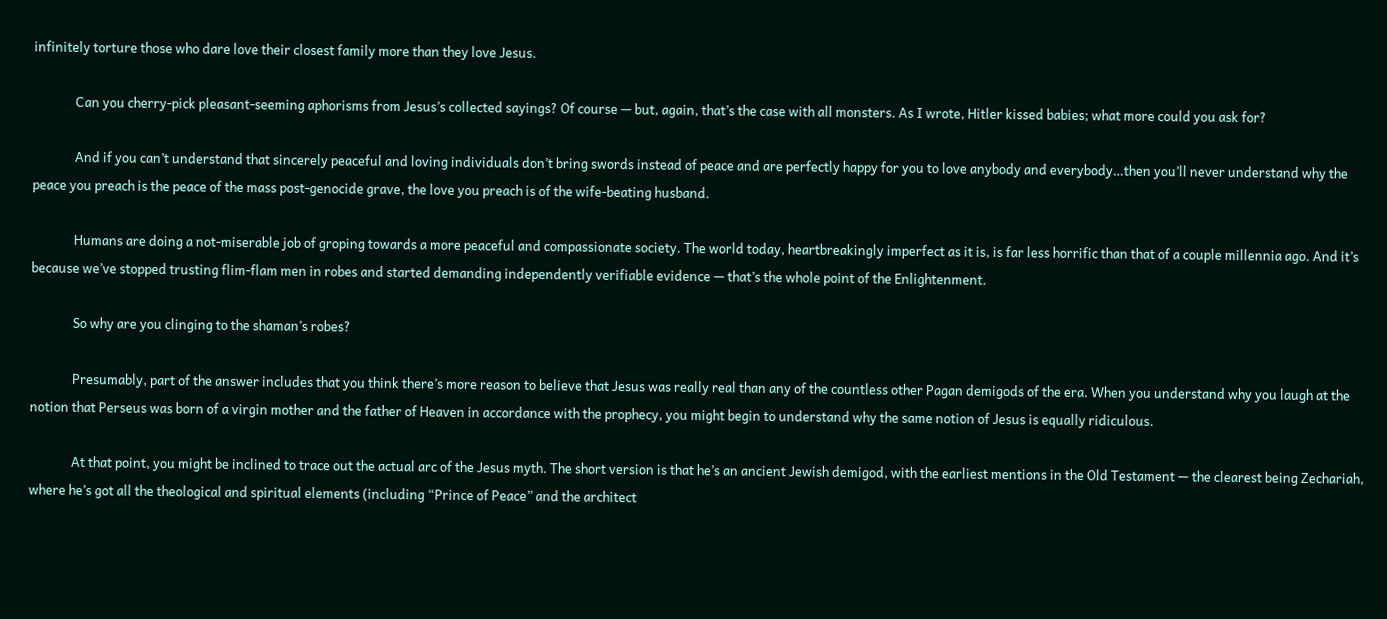infinitely torture those who dare love their closest family more than they love Jesus.

              Can you cherry-pick pleasant-seeming aphorisms from Jesus’s collected sayings? Of course — but, again, that’s the case with all monsters. As I wrote, Hitler kissed babies; what more could you ask for?

              And if you can’t understand that sincerely peaceful and loving individuals don’t bring swords instead of peace and are perfectly happy for you to love anybody and everybody…then you’ll never understand why the peace you preach is the peace of the mass post-genocide grave, the love you preach is of the wife-beating husband.

              Humans are doing a not-miserable job of groping towards a more peaceful and compassionate society. The world today, heartbreakingly imperfect as it is, is far less horrific than that of a couple millennia ago. And it’s because we’ve stopped trusting flim-flam men in robes and started demanding independently verifiable evidence — that’s the whole point of the Enlightenment.

              So why are you clinging to the shaman’s robes?

              Presumably, part of the answer includes that you think there’s more reason to believe that Jesus was really real than any of the countless other Pagan demigods of the era. When you understand why you laugh at the notion that Perseus was born of a virgin mother and the father of Heaven in accordance with the prophecy, you might begin to understand why the same notion of Jesus is equally ridiculous.

              At that point, you might be inclined to trace out the actual arc of the Jesus myth. The short version is that he’s an ancient Jewish demigod, with the earliest mentions in the Old Testament — the clearest being Zechariah, where he’s got all the theological and spiritual elements (including “Prince of Peace” and the architect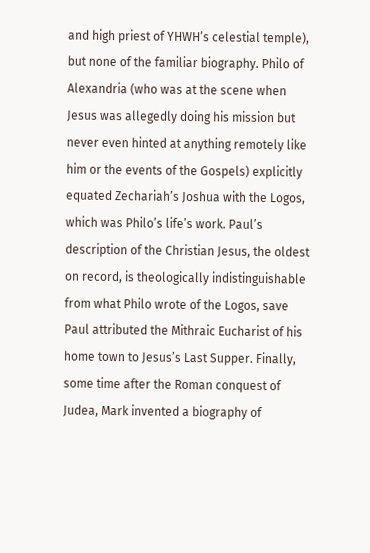and high priest of YHWH’s celestial temple), but none of the familiar biography. Philo of Alexandria (who was at the scene when Jesus was allegedly doing his mission but never even hinted at anything remotely like him or the events of the Gospels) explicitly equated Zechariah’s Joshua with the Logos, which was Philo’s life’s work. Paul’s description of the Christian Jesus, the oldest on record, is theologically indistinguishable from what Philo wrote of the Logos, save Paul attributed the Mithraic Eucharist of his home town to Jesus’s Last Supper. Finally, some time after the Roman conquest of Judea, Mark invented a biography of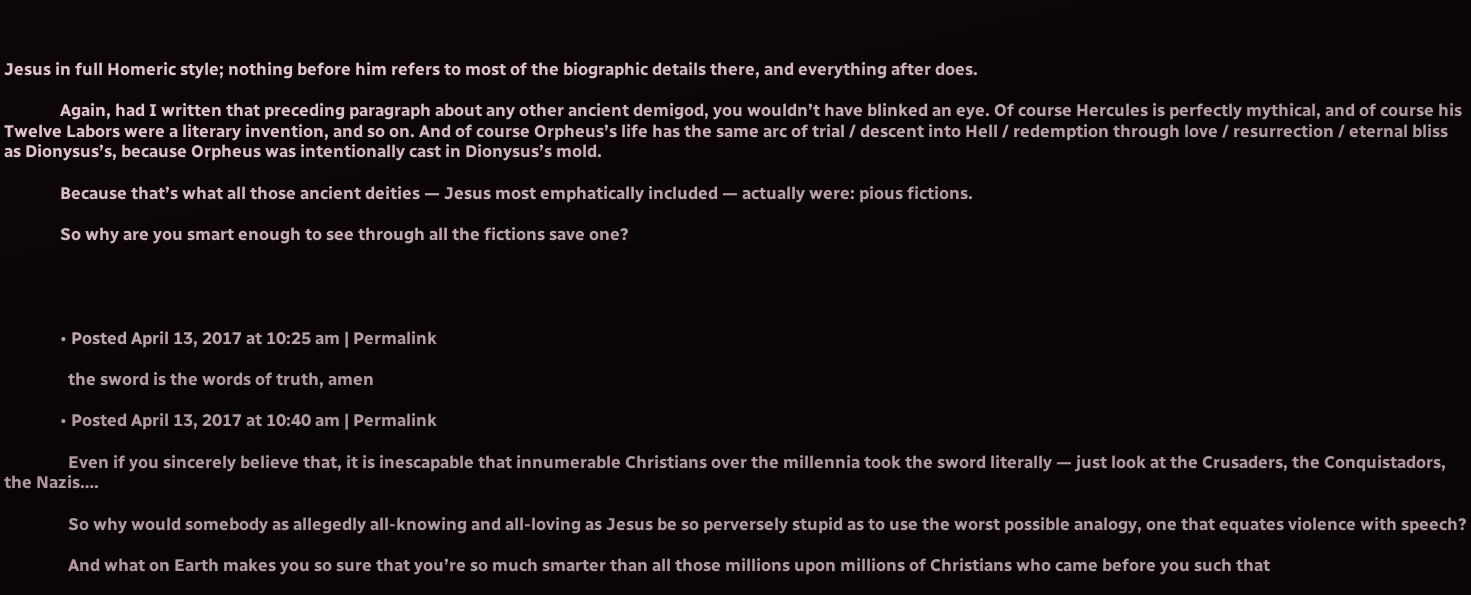Jesus in full Homeric style; nothing before him refers to most of the biographic details there, and everything after does.

              Again, had I written that preceding paragraph about any other ancient demigod, you wouldn’t have blinked an eye. Of course Hercules is perfectly mythical, and of course his Twelve Labors were a literary invention, and so on. And of course Orpheus’s life has the same arc of trial / descent into Hell / redemption through love / resurrection / eternal bliss as Dionysus’s, because Orpheus was intentionally cast in Dionysus’s mold.

              Because that’s what all those ancient deities — Jesus most emphatically included — actually were: pious fictions.

              So why are you smart enough to see through all the fictions save one?




              • Posted April 13, 2017 at 10:25 am | Permalink

                the sword is the words of truth, amen

              • Posted April 13, 2017 at 10:40 am | Permalink

                Even if you sincerely believe that, it is inescapable that innumerable Christians over the millennia took the sword literally — just look at the Crusaders, the Conquistadors, the Nazis….

                So why would somebody as allegedly all-knowing and all-loving as Jesus be so perversely stupid as to use the worst possible analogy, one that equates violence with speech?

                And what on Earth makes you so sure that you’re so much smarter than all those millions upon millions of Christians who came before you such that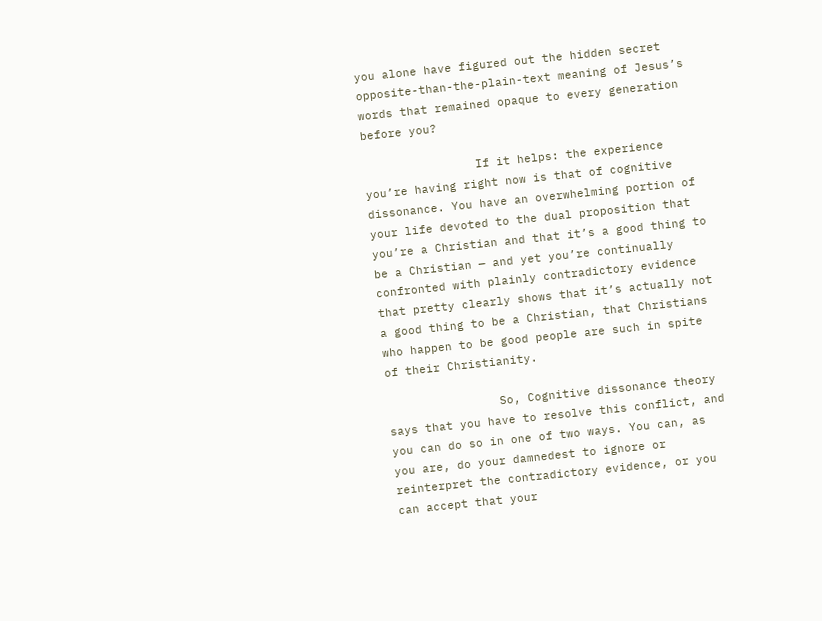you alone have figured out the hidden secret opposite-than-the-plain-text meaning of Jesus’s words that remained opaque to every generation before you?

                If it helps: the experience you’re having right now is that of cognitive dissonance. You have an overwhelming portion of your life devoted to the dual proposition that you’re a Christian and that it’s a good thing to be a Christian — and yet you’re continually confronted with plainly contradictory evidence that pretty clearly shows that it’s actually not a good thing to be a Christian, that Christians who happen to be good people are such in spite of their Christianity.

                So, Cognitive dissonance theory says that you have to resolve this conflict, and you can do so in one of two ways. You can, as you are, do your damnedest to ignore or reinterpret the contradictory evidence, or you can accept that your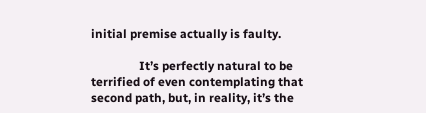initial premise actually is faulty.

                It’s perfectly natural to be terrified of even contemplating that second path, but, in reality, it’s the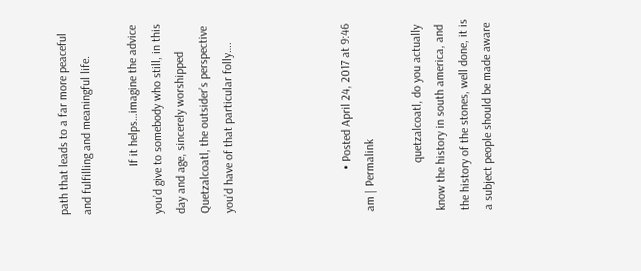path that leads to a far more peaceful and fulfilling and meaningful life.

                If it helps…imagine the advice you’d give to somebody who still, in this day and age, sincerely worshipped Quetzalcoatl, the outsider’s perspective you’d have of that particular folly….




              • Posted April 24, 2017 at 9:46 am | Permalink

                quetzalcoatl, do you actually know the history in south america, and the history of the stones, well done, it is a subject people should be made aware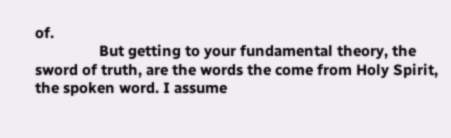of.
                But getting to your fundamental theory, the sword of truth, are the words the come from Holy Spirit, the spoken word. I assume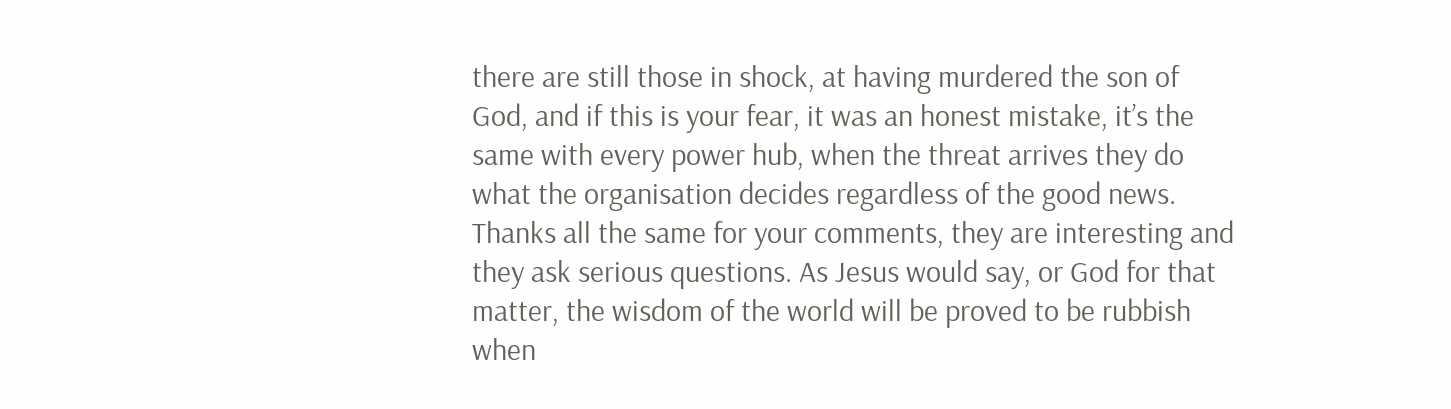there are still those in shock, at having murdered the son of God, and if this is your fear, it was an honest mistake, it’s the same with every power hub, when the threat arrives they do what the organisation decides regardless of the good news. Thanks all the same for your comments, they are interesting and they ask serious questions. As Jesus would say, or God for that matter, the wisdom of the world will be proved to be rubbish when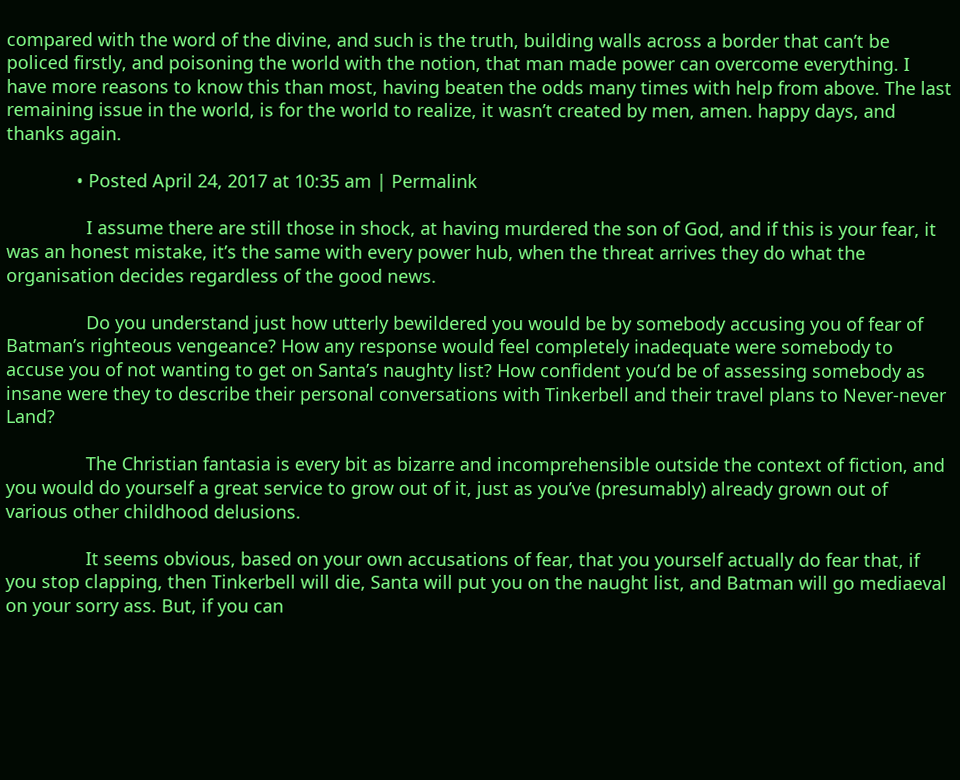compared with the word of the divine, and such is the truth, building walls across a border that can’t be policed firstly, and poisoning the world with the notion, that man made power can overcome everything. I have more reasons to know this than most, having beaten the odds many times with help from above. The last remaining issue in the world, is for the world to realize, it wasn’t created by men, amen. happy days, and thanks again.

              • Posted April 24, 2017 at 10:35 am | Permalink

                I assume there are still those in shock, at having murdered the son of God, and if this is your fear, it was an honest mistake, it’s the same with every power hub, when the threat arrives they do what the organisation decides regardless of the good news.

                Do you understand just how utterly bewildered you would be by somebody accusing you of fear of Batman’s righteous vengeance? How any response would feel completely inadequate were somebody to accuse you of not wanting to get on Santa’s naughty list? How confident you’d be of assessing somebody as insane were they to describe their personal conversations with Tinkerbell and their travel plans to Never-never Land?

                The Christian fantasia is every bit as bizarre and incomprehensible outside the context of fiction, and you would do yourself a great service to grow out of it, just as you’ve (presumably) already grown out of various other childhood delusions.

                It seems obvious, based on your own accusations of fear, that you yourself actually do fear that, if you stop clapping, then Tinkerbell will die, Santa will put you on the naught list, and Batman will go mediaeval on your sorry ass. But, if you can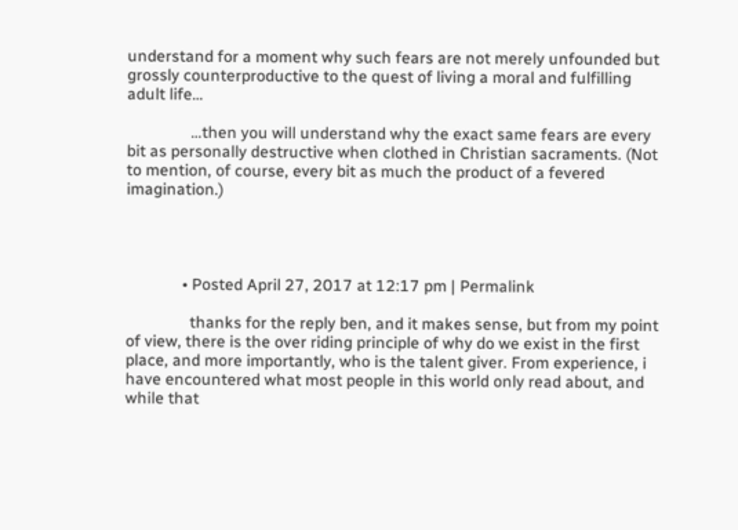understand for a moment why such fears are not merely unfounded but grossly counterproductive to the quest of living a moral and fulfilling adult life…

                …then you will understand why the exact same fears are every bit as personally destructive when clothed in Christian sacraments. (Not to mention, of course, every bit as much the product of a fevered imagination.)




              • Posted April 27, 2017 at 12:17 pm | Permalink

                thanks for the reply ben, and it makes sense, but from my point of view, there is the over riding principle of why do we exist in the first place, and more importantly, who is the talent giver. From experience, i have encountered what most people in this world only read about, and while that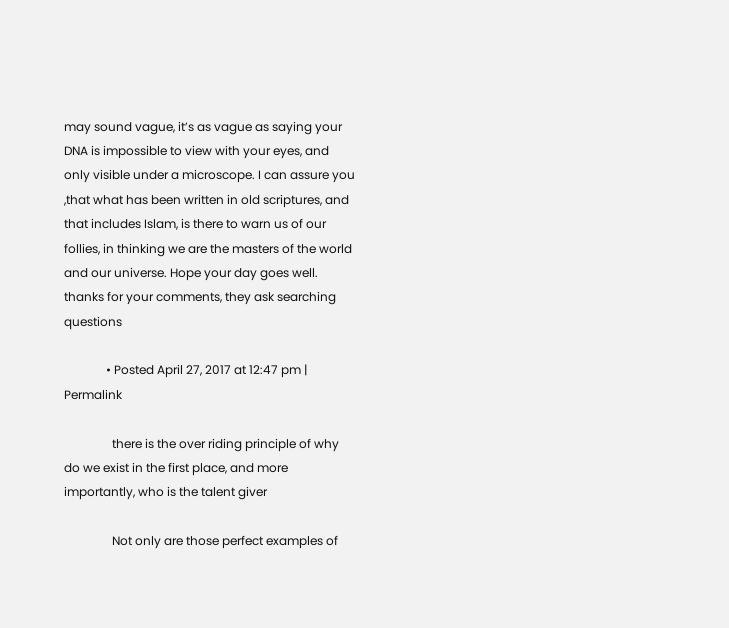may sound vague, it’s as vague as saying your DNA is impossible to view with your eyes, and only visible under a microscope. I can assure you ,that what has been written in old scriptures, and that includes Islam, is there to warn us of our follies, in thinking we are the masters of the world and our universe. Hope your day goes well. thanks for your comments, they ask searching questions

              • Posted April 27, 2017 at 12:47 pm | Permalink

                there is the over riding principle of why do we exist in the first place, and more importantly, who is the talent giver

                Not only are those perfect examples of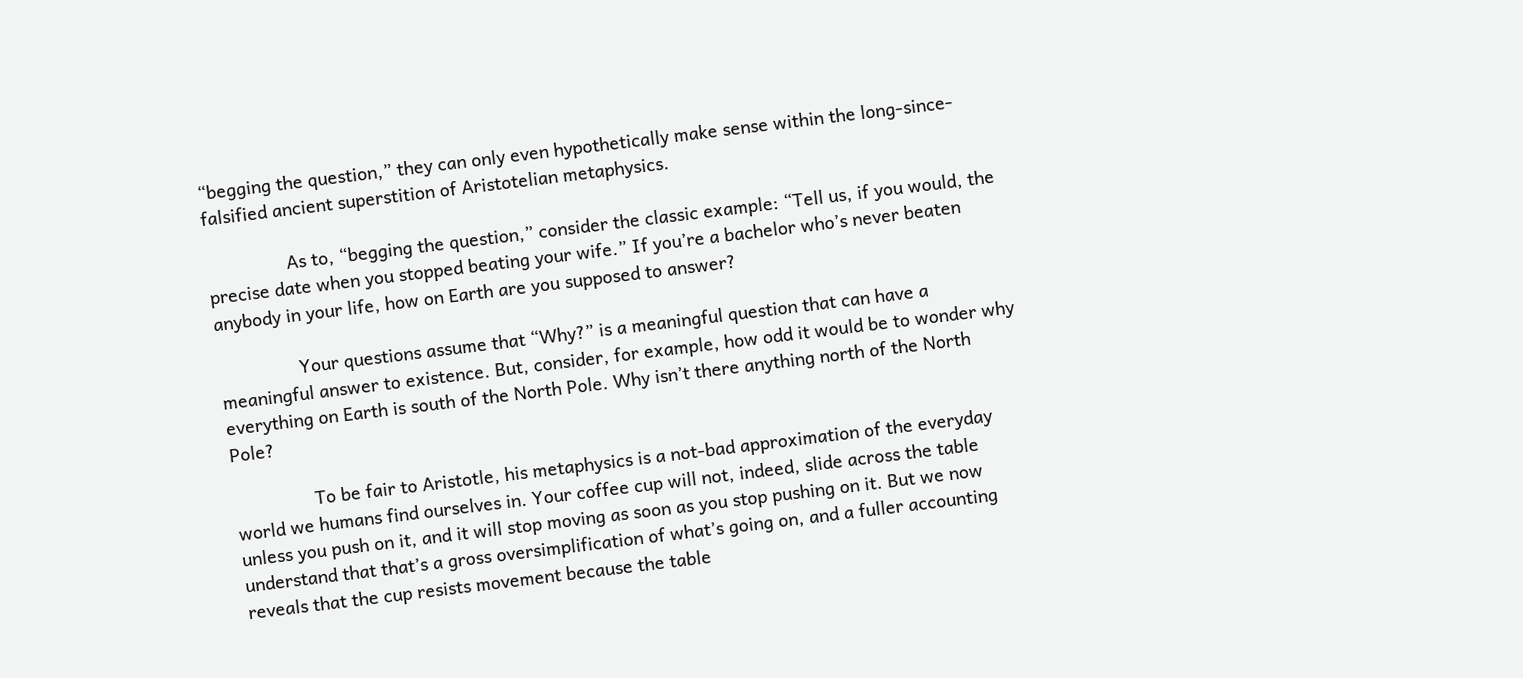“begging the question,” they can only even hypothetically make sense within the long-since-falsified ancient superstition of Aristotelian metaphysics.

                As to, “begging the question,” consider the classic example: “Tell us, if you would, the precise date when you stopped beating your wife.” If you’re a bachelor who’s never beaten anybody in your life, how on Earth are you supposed to answer?

                Your questions assume that “Why?” is a meaningful question that can have a meaningful answer to existence. But, consider, for example, how odd it would be to wonder why everything on Earth is south of the North Pole. Why isn’t there anything north of the North Pole?

                To be fair to Aristotle, his metaphysics is a not-bad approximation of the everyday world we humans find ourselves in. Your coffee cup will not, indeed, slide across the table unless you push on it, and it will stop moving as soon as you stop pushing on it. But we now understand that that’s a gross oversimplification of what’s going on, and a fuller accounting reveals that the cup resists movement because the table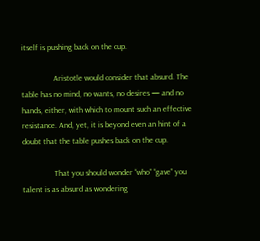itself is pushing back on the cup.

                Aristotle would consider that absurd. The table has no mind, no wants, no desires — and no hands, either, with which to mount such an effective resistance. And, yet, it is beyond even an hint of a doubt that the table pushes back on the cup.

                That you should wonder “who” “gave” you talent is as absurd as wondering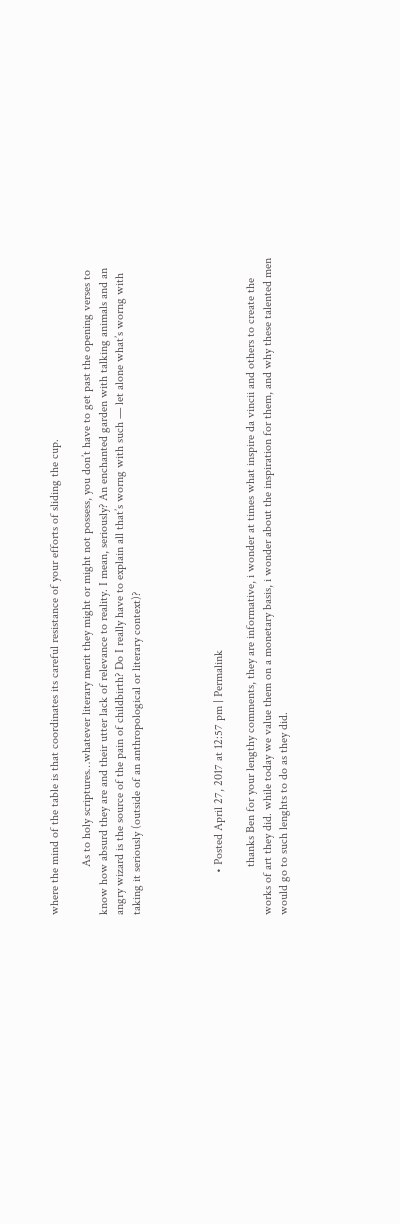where the mind of the table is that coordinates its careful resistance of your efforts of sliding the cup.

                As to holy scriptures…whatever literary merit they might or might not possess, you don’t have to get past the opening verses to know how absurd they are and their utter lack of relevance to reality. I mean, seriously? An enchanted garden with talking animals and an angry wizard is the source of the pain of childbirth? Do I really have to explain all that’s worng with such — let alone what’s worng with taking it seriously (outside of an anthropological or literary context)?




              • Posted April 27, 2017 at 12:57 pm | Permalink

                thanks Ben for your lengthy comments, they are informative, i wonder at times what inspire da vincii and others to create the works of art they did. while today we value them on a monetary basis, i wonder about the inspiration for them, and why these talented men would go to such lenghts to do as they did.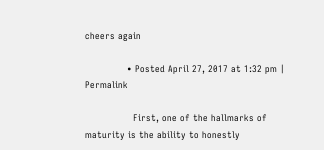cheers again

              • Posted April 27, 2017 at 1:32 pm | Permalink

                First, one of the hallmarks of maturity is the ability to honestly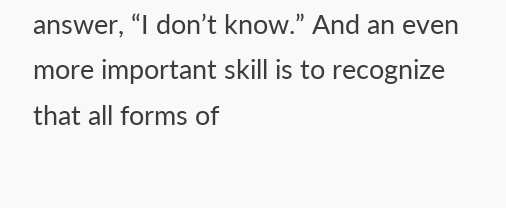answer, “I don’t know.” And an even more important skill is to recognize that all forms of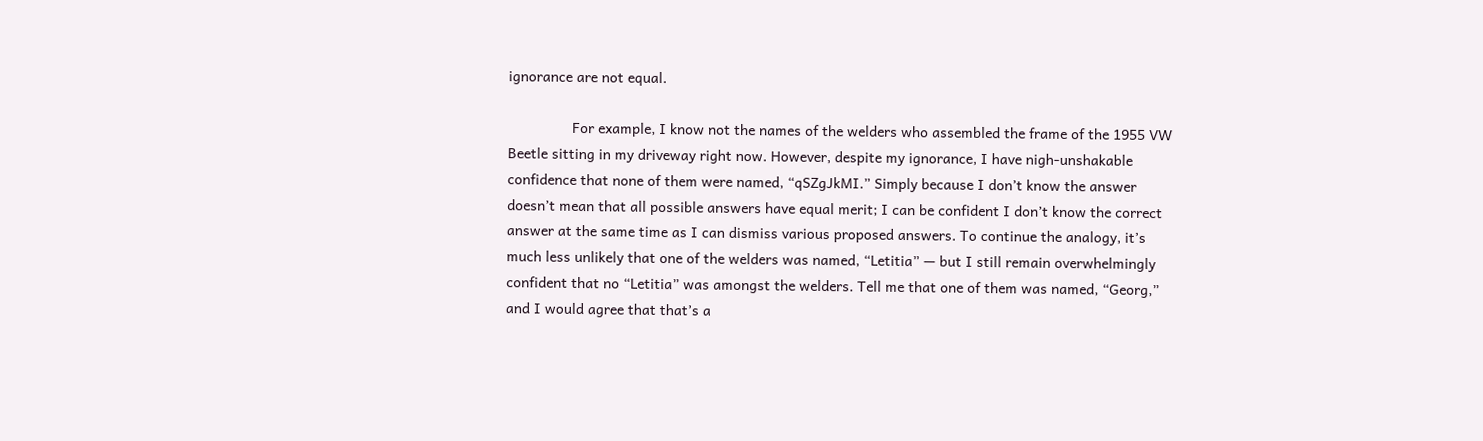ignorance are not equal.

                For example, I know not the names of the welders who assembled the frame of the 1955 VW Beetle sitting in my driveway right now. However, despite my ignorance, I have nigh-unshakable confidence that none of them were named, “qSZgJkMI.” Simply because I don’t know the answer doesn’t mean that all possible answers have equal merit; I can be confident I don’t know the correct answer at the same time as I can dismiss various proposed answers. To continue the analogy, it’s much less unlikely that one of the welders was named, “Letitia” — but I still remain overwhelmingly confident that no “Letitia” was amongst the welders. Tell me that one of them was named, “Georg,” and I would agree that that’s a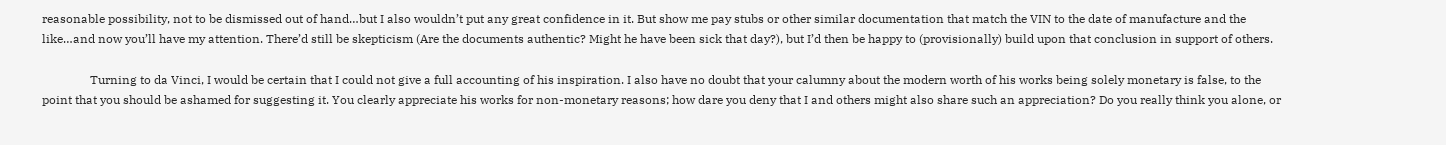reasonable possibility, not to be dismissed out of hand…but I also wouldn’t put any great confidence in it. But show me pay stubs or other similar documentation that match the VIN to the date of manufacture and the like…and now you’ll have my attention. There’d still be skepticism (Are the documents authentic? Might he have been sick that day?), but I’d then be happy to (provisionally) build upon that conclusion in support of others.

                Turning to da Vinci, I would be certain that I could not give a full accounting of his inspiration. I also have no doubt that your calumny about the modern worth of his works being solely monetary is false, to the point that you should be ashamed for suggesting it. You clearly appreciate his works for non-monetary reasons; how dare you deny that I and others might also share such an appreciation? Do you really think you alone, or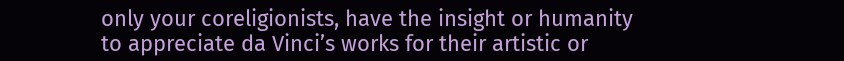only your coreligionists, have the insight or humanity to appreciate da Vinci’s works for their artistic or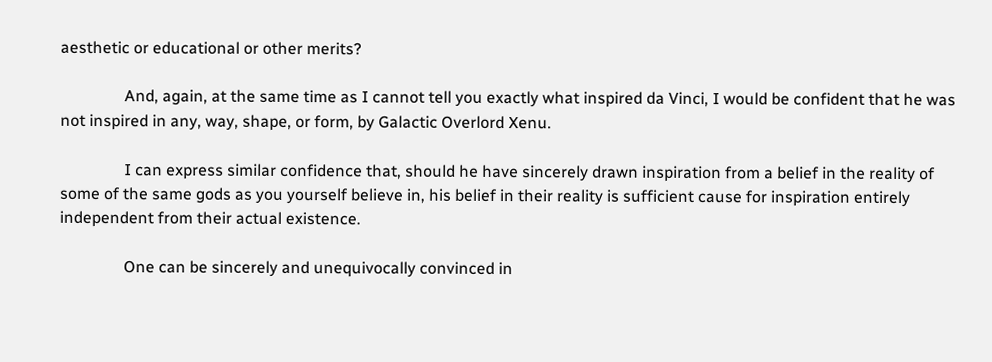aesthetic or educational or other merits?

                And, again, at the same time as I cannot tell you exactly what inspired da Vinci, I would be confident that he was not inspired in any, way, shape, or form, by Galactic Overlord Xenu.

                I can express similar confidence that, should he have sincerely drawn inspiration from a belief in the reality of some of the same gods as you yourself believe in, his belief in their reality is sufficient cause for inspiration entirely independent from their actual existence.

                One can be sincerely and unequivocally convinced in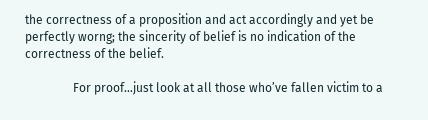the correctness of a proposition and act accordingly and yet be perfectly worng; the sincerity of belief is no indication of the correctness of the belief.

                For proof…just look at all those who’ve fallen victim to a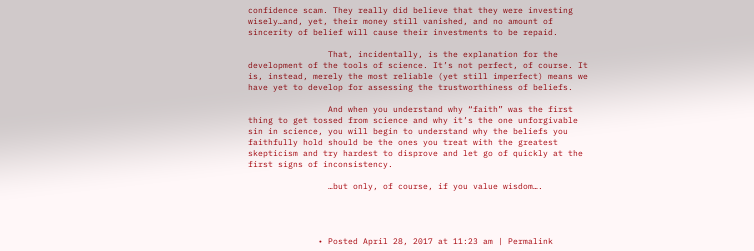confidence scam. They really did believe that they were investing wisely…and, yet, their money still vanished, and no amount of sincerity of belief will cause their investments to be repaid.

                That, incidentally, is the explanation for the development of the tools of science. It’s not perfect, of course. It is, instead, merely the most reliable (yet still imperfect) means we have yet to develop for assessing the trustworthiness of beliefs.

                And when you understand why “faith” was the first thing to get tossed from science and why it’s the one unforgivable sin in science, you will begin to understand why the beliefs you faithfully hold should be the ones you treat with the greatest skepticism and try hardest to disprove and let go of quickly at the first signs of inconsistency.

                …but only, of course, if you value wisdom….




              • Posted April 28, 2017 at 11:23 am | Permalink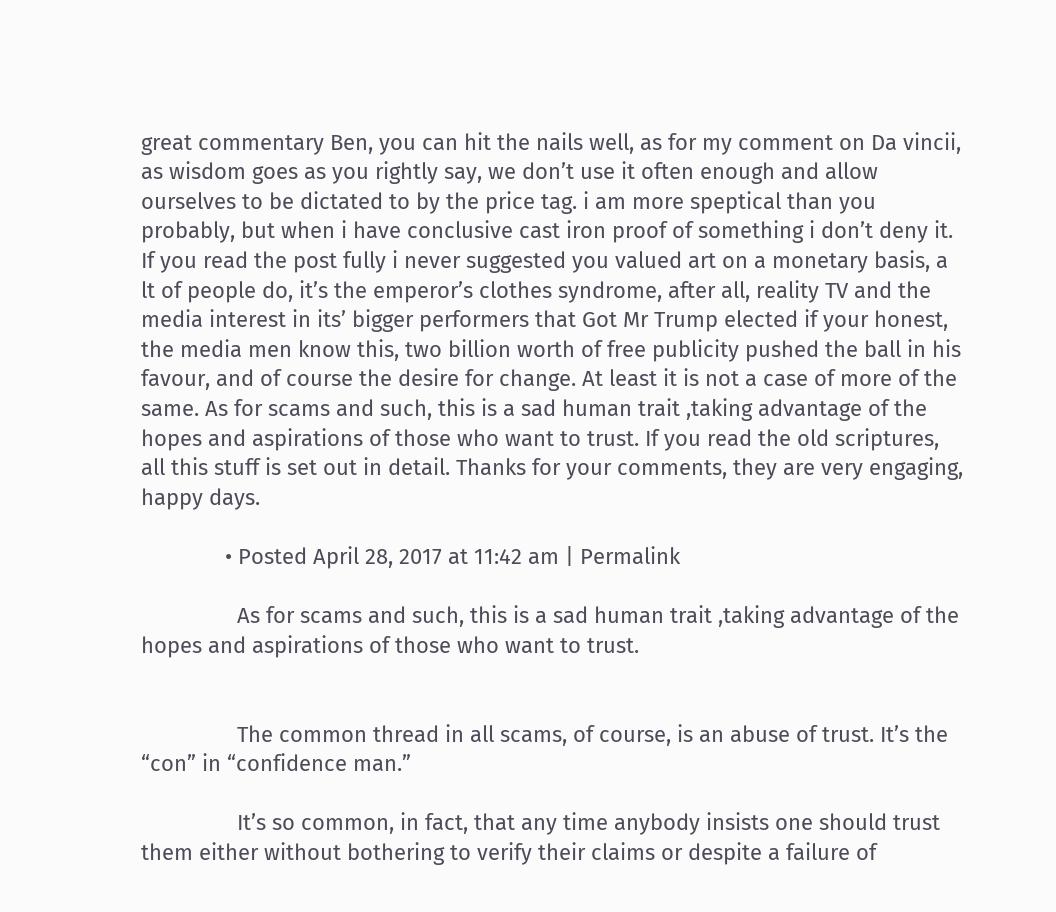great commentary Ben, you can hit the nails well, as for my comment on Da vincii, as wisdom goes as you rightly say, we don’t use it often enough and allow ourselves to be dictated to by the price tag. i am more speptical than you probably, but when i have conclusive cast iron proof of something i don’t deny it. If you read the post fully i never suggested you valued art on a monetary basis, a lt of people do, it’s the emperor’s clothes syndrome, after all, reality TV and the media interest in its’ bigger performers that Got Mr Trump elected if your honest, the media men know this, two billion worth of free publicity pushed the ball in his favour, and of course the desire for change. At least it is not a case of more of the same. As for scams and such, this is a sad human trait ,taking advantage of the hopes and aspirations of those who want to trust. If you read the old scriptures, all this stuff is set out in detail. Thanks for your comments, they are very engaging, happy days.

              • Posted April 28, 2017 at 11:42 am | Permalink

                As for scams and such, this is a sad human trait ,taking advantage of the hopes and aspirations of those who want to trust.


                The common thread in all scams, of course, is an abuse of trust. It’s the “con” in “confidence man.”

                It’s so common, in fact, that any time anybody insists one should trust them either without bothering to verify their claims or despite a failure of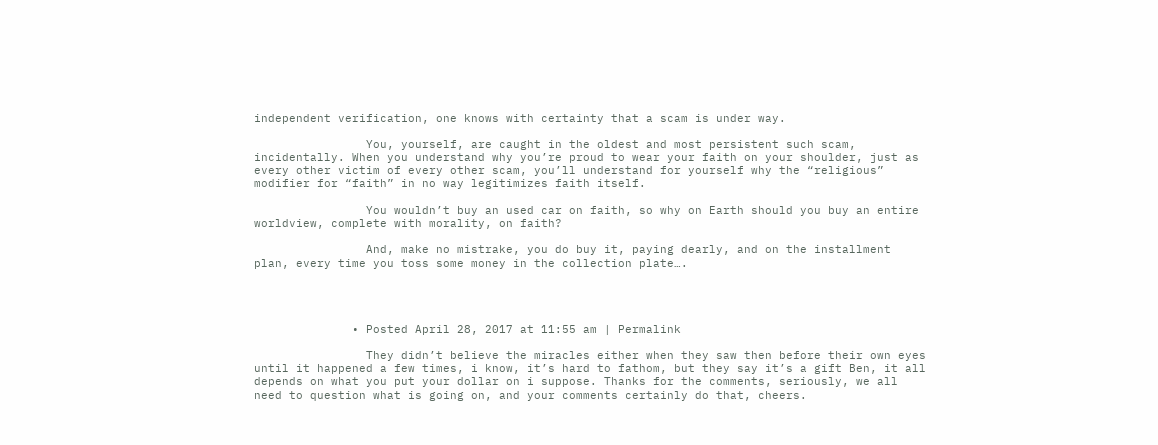independent verification, one knows with certainty that a scam is under way.

                You, yourself, are caught in the oldest and most persistent such scam, incidentally. When you understand why you’re proud to wear your faith on your shoulder, just as every other victim of every other scam, you’ll understand for yourself why the “religious” modifier for “faith” in no way legitimizes faith itself.

                You wouldn’t buy an used car on faith, so why on Earth should you buy an entire worldview, complete with morality, on faith?

                And, make no mistrake, you do buy it, paying dearly, and on the installment plan, every time you toss some money in the collection plate….




              • Posted April 28, 2017 at 11:55 am | Permalink

                They didn’t believe the miracles either when they saw then before their own eyes until it happened a few times, i know, it’s hard to fathom, but they say it’s a gift Ben, it all depends on what you put your dollar on i suppose. Thanks for the comments, seriously, we all need to question what is going on, and your comments certainly do that, cheers.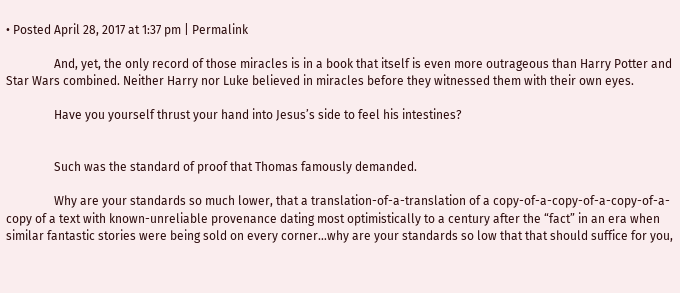• Posted April 28, 2017 at 1:37 pm | Permalink

                And, yet, the only record of those miracles is in a book that itself is even more outrageous than Harry Potter and Star Wars combined. Neither Harry nor Luke believed in miracles before they witnessed them with their own eyes.

                Have you yourself thrust your hand into Jesus’s side to feel his intestines?


                Such was the standard of proof that Thomas famously demanded.

                Why are your standards so much lower, that a translation-of-a-translation of a copy-of-a-copy-of-a-copy-of-a-copy of a text with known-unreliable provenance dating most optimistically to a century after the “fact” in an era when similar fantastic stories were being sold on every corner…why are your standards so low that that should suffice for you,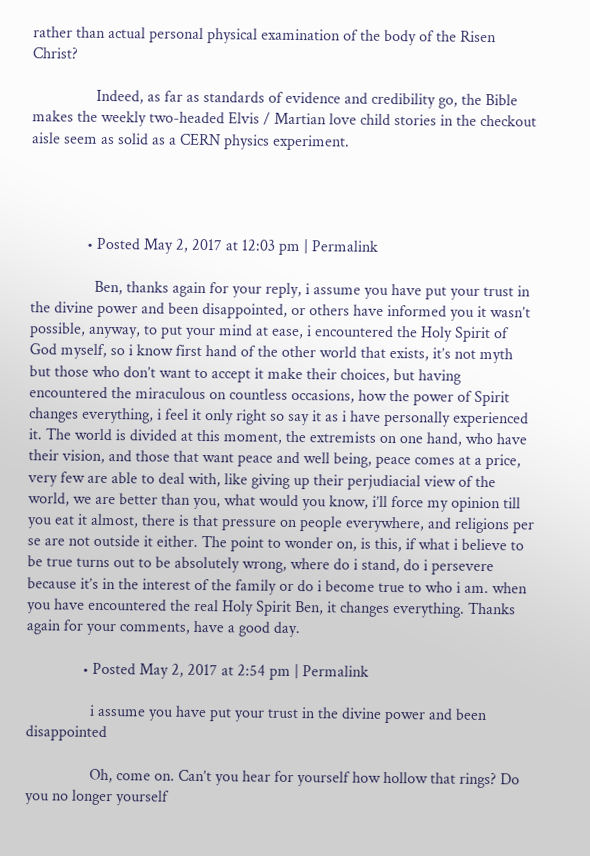rather than actual personal physical examination of the body of the Risen Christ?

                Indeed, as far as standards of evidence and credibility go, the Bible makes the weekly two-headed Elvis / Martian love child stories in the checkout aisle seem as solid as a CERN physics experiment.




              • Posted May 2, 2017 at 12:03 pm | Permalink

                Ben, thanks again for your reply, i assume you have put your trust in the divine power and been disappointed, or others have informed you it wasn’t possible, anyway, to put your mind at ease, i encountered the Holy Spirit of God myself, so i know first hand of the other world that exists, it’s not myth but those who don’t want to accept it make their choices, but having encountered the miraculous on countless occasions, how the power of Spirit changes everything, i feel it only right so say it as i have personally experienced it. The world is divided at this moment, the extremists on one hand, who have their vision, and those that want peace and well being, peace comes at a price, very few are able to deal with, like giving up their perjudiacial view of the world, we are better than you, what would you know, i’ll force my opinion till you eat it almost, there is that pressure on people everywhere, and religions per se are not outside it either. The point to wonder on, is this, if what i believe to be true turns out to be absolutely wrong, where do i stand, do i persevere because it’s in the interest of the family or do i become true to who i am. when you have encountered the real Holy Spirit Ben, it changes everything. Thanks again for your comments, have a good day.

              • Posted May 2, 2017 at 2:54 pm | Permalink

                i assume you have put your trust in the divine power and been disappointed

                Oh, come on. Can’t you hear for yourself how hollow that rings? Do you no longer yourself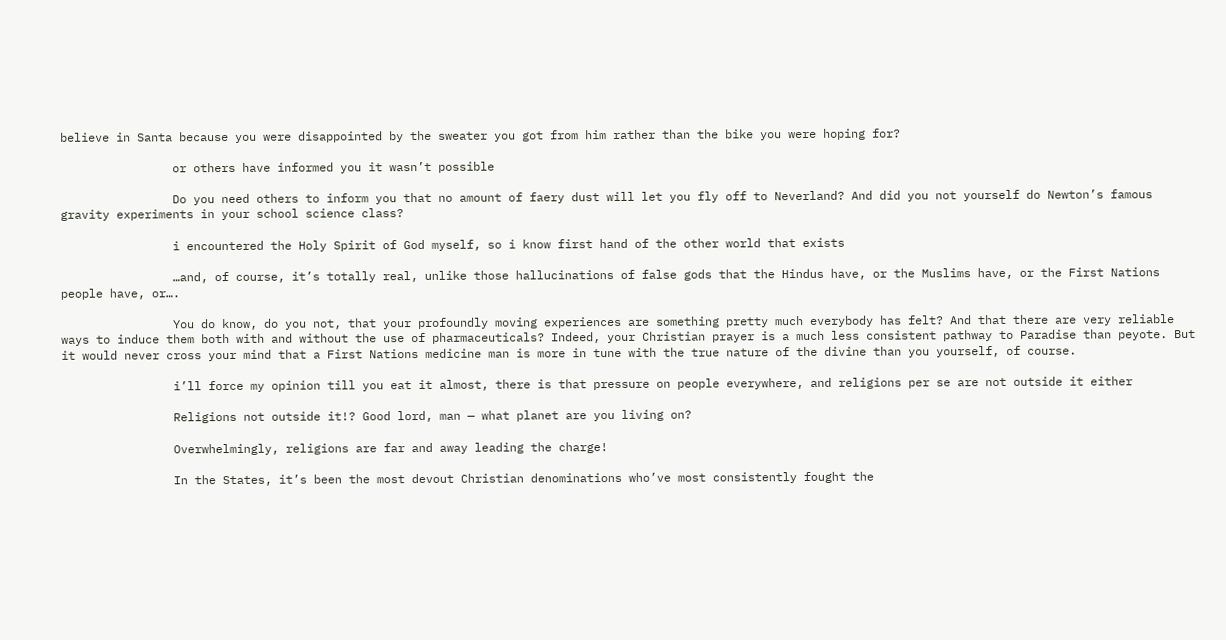believe in Santa because you were disappointed by the sweater you got from him rather than the bike you were hoping for?

                or others have informed you it wasn’t possible

                Do you need others to inform you that no amount of faery dust will let you fly off to Neverland? And did you not yourself do Newton’s famous gravity experiments in your school science class?

                i encountered the Holy Spirit of God myself, so i know first hand of the other world that exists

                …and, of course, it’s totally real, unlike those hallucinations of false gods that the Hindus have, or the Muslims have, or the First Nations people have, or….

                You do know, do you not, that your profoundly moving experiences are something pretty much everybody has felt? And that there are very reliable ways to induce them both with and without the use of pharmaceuticals? Indeed, your Christian prayer is a much less consistent pathway to Paradise than peyote. But it would never cross your mind that a First Nations medicine man is more in tune with the true nature of the divine than you yourself, of course.

                i’ll force my opinion till you eat it almost, there is that pressure on people everywhere, and religions per se are not outside it either

                Religions not outside it!? Good lord, man — what planet are you living on?

                Overwhelmingly, religions are far and away leading the charge!

                In the States, it’s been the most devout Christian denominations who’ve most consistently fought the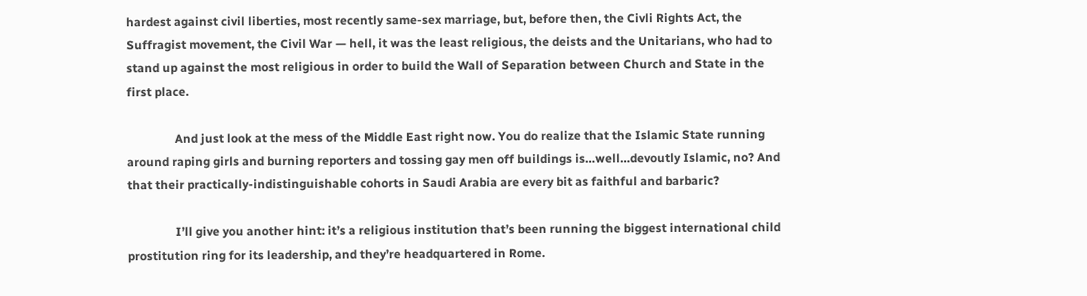hardest against civil liberties, most recently same-sex marriage, but, before then, the Civli Rights Act, the Suffragist movement, the Civil War — hell, it was the least religious, the deists and the Unitarians, who had to stand up against the most religious in order to build the Wall of Separation between Church and State in the first place.

                And just look at the mess of the Middle East right now. You do realize that the Islamic State running around raping girls and burning reporters and tossing gay men off buildings is…well…devoutly Islamic, no? And that their practically-indistinguishable cohorts in Saudi Arabia are every bit as faithful and barbaric?

                I’ll give you another hint: it’s a religious institution that’s been running the biggest international child prostitution ring for its leadership, and they’re headquartered in Rome.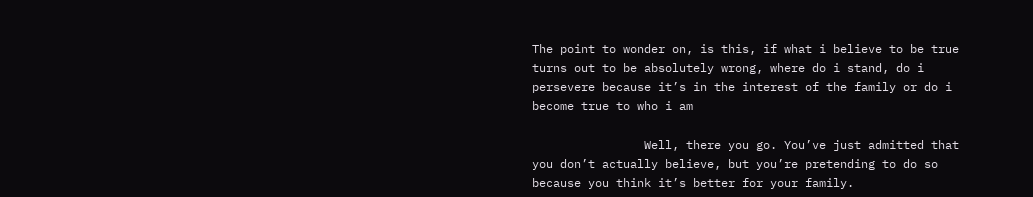The point to wonder on, is this, if what i believe to be true turns out to be absolutely wrong, where do i stand, do i persevere because it’s in the interest of the family or do i become true to who i am

                Well, there you go. You’ve just admitted that you don’t actually believe, but you’re pretending to do so because you think it’s better for your family.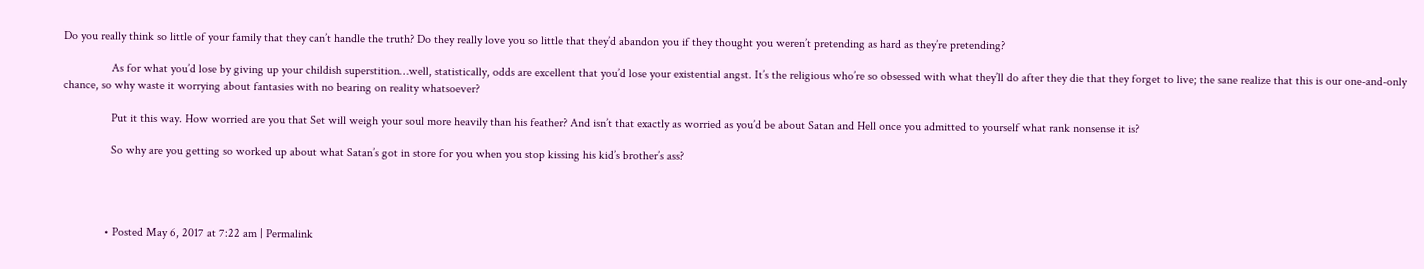Do you really think so little of your family that they can’t handle the truth? Do they really love you so little that they’d abandon you if they thought you weren’t pretending as hard as they’re pretending?

                As for what you’d lose by giving up your childish superstition…well, statistically, odds are excellent that you’d lose your existential angst. It’s the religious who’re so obsessed with what they’ll do after they die that they forget to live; the sane realize that this is our one-and-only chance, so why waste it worrying about fantasies with no bearing on reality whatsoever?

                Put it this way. How worried are you that Set will weigh your soul more heavily than his feather? And isn’t that exactly as worried as you’d be about Satan and Hell once you admitted to yourself what rank nonsense it is?

                So why are you getting so worked up about what Satan’s got in store for you when you stop kissing his kid’s brother’s ass?




              • Posted May 6, 2017 at 7:22 am | Permalink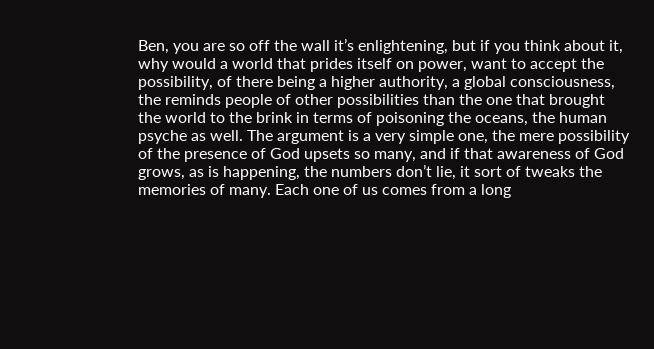Ben, you are so off the wall it’s enlightening, but if you think about it, why would a world that prides itself on power, want to accept the possibility, of there being a higher authority, a global consciousness, the reminds people of other possibilities than the one that brought the world to the brink in terms of poisoning the oceans, the human psyche as well. The argument is a very simple one, the mere possibility of the presence of God upsets so many, and if that awareness of God grows, as is happening, the numbers don’t lie, it sort of tweaks the memories of many. Each one of us comes from a long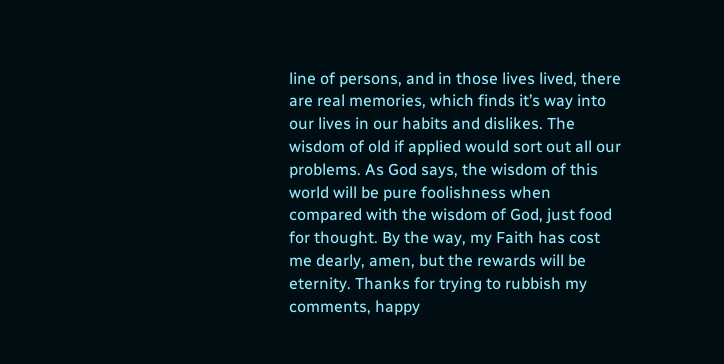line of persons, and in those lives lived, there are real memories, which finds it’s way into our lives in our habits and dislikes. The wisdom of old if applied would sort out all our problems. As God says, the wisdom of this world will be pure foolishness when compared with the wisdom of God, just food for thought. By the way, my Faith has cost me dearly, amen, but the rewards will be eternity. Thanks for trying to rubbish my comments, happy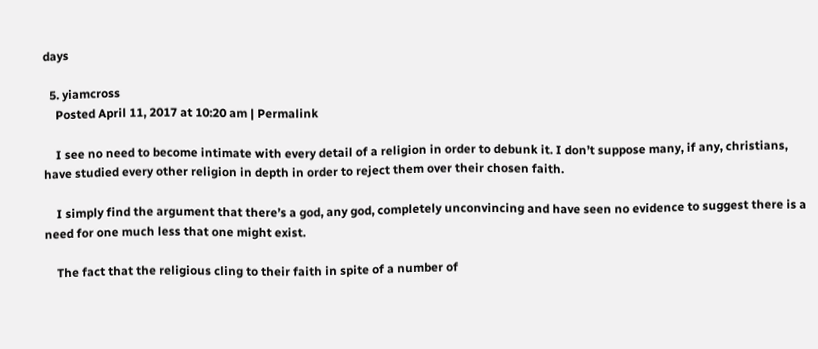days

  5. yiamcross
    Posted April 11, 2017 at 10:20 am | Permalink

    I see no need to become intimate with every detail of a religion in order to debunk it. I don’t suppose many, if any, christians, have studied every other religion in depth in order to reject them over their chosen faith.

    I simply find the argument that there’s a god, any god, completely unconvincing and have seen no evidence to suggest there is a need for one much less that one might exist.

    The fact that the religious cling to their faith in spite of a number of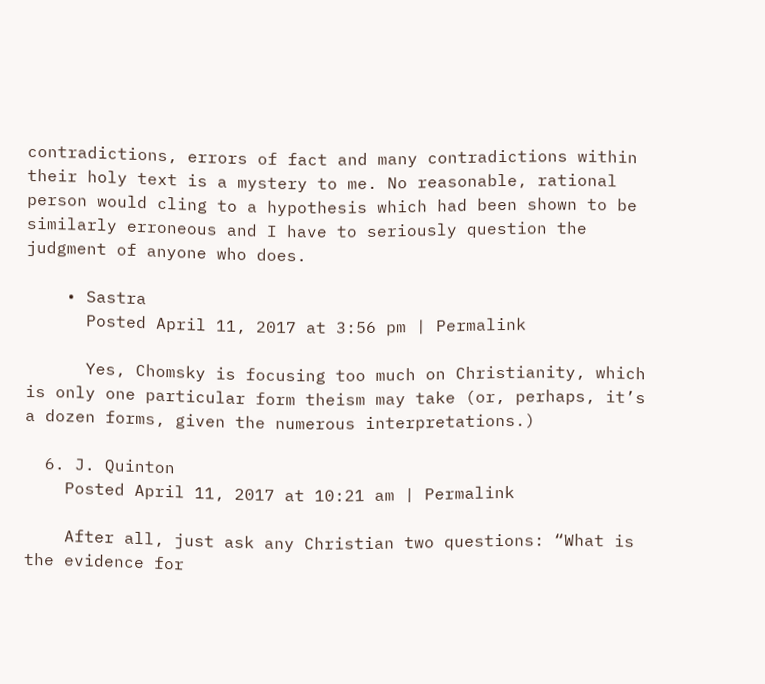contradictions, errors of fact and many contradictions within their holy text is a mystery to me. No reasonable, rational person would cling to a hypothesis which had been shown to be similarly erroneous and I have to seriously question the judgment of anyone who does.

    • Sastra
      Posted April 11, 2017 at 3:56 pm | Permalink

      Yes, Chomsky is focusing too much on Christianity, which is only one particular form theism may take (or, perhaps, it’s a dozen forms, given the numerous interpretations.)

  6. J. Quinton
    Posted April 11, 2017 at 10:21 am | Permalink

    After all, just ask any Christian two questions: “What is the evidence for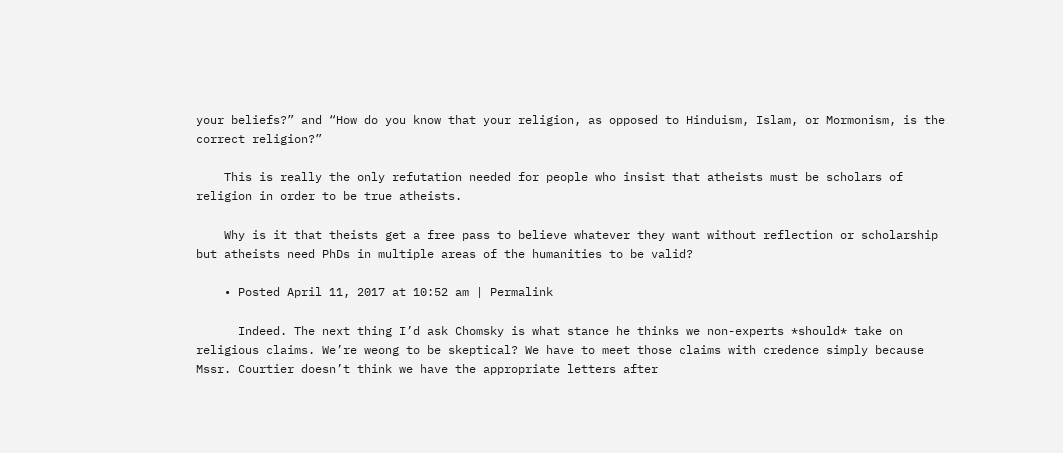your beliefs?” and “How do you know that your religion, as opposed to Hinduism, Islam, or Mormonism, is the correct religion?”

    This is really the only refutation needed for people who insist that atheists must be scholars of religion in order to be true atheists.

    Why is it that theists get a free pass to believe whatever they want without reflection or scholarship but atheists need PhDs in multiple areas of the humanities to be valid?

    • Posted April 11, 2017 at 10:52 am | Permalink

      Indeed. The next thing I’d ask Chomsky is what stance he thinks we non-experts *should* take on religious claims. We’re weong to be skeptical? We have to meet those claims with credence simply because Mssr. Courtier doesn’t think we have the appropriate letters after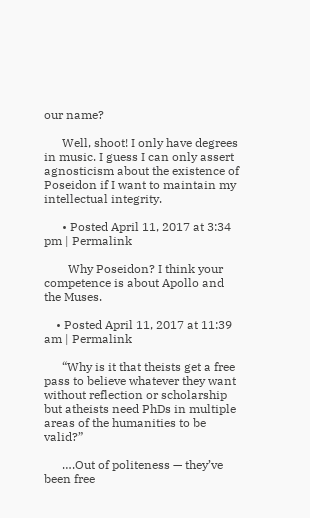our name?

      Well, shoot! I only have degrees in music. I guess I can only assert agnosticism about the existence of Poseidon if I want to maintain my intellectual integrity.

      • Posted April 11, 2017 at 3:34 pm | Permalink

        Why Poseidon? I think your competence is about Apollo and the Muses.

    • Posted April 11, 2017 at 11:39 am | Permalink

      “Why is it that theists get a free pass to believe whatever they want without reflection or scholarship but atheists need PhDs in multiple areas of the humanities to be valid?”

      ….Out of politeness — they’ve been free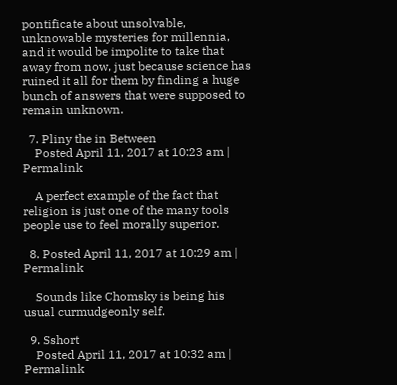pontificate about unsolvable, unknowable mysteries for millennia, and it would be impolite to take that away from now, just because science has ruined it all for them by finding a huge bunch of answers that were supposed to remain unknown.

  7. Pliny the in Between
    Posted April 11, 2017 at 10:23 am | Permalink

    A perfect example of the fact that religion is just one of the many tools people use to feel morally superior.

  8. Posted April 11, 2017 at 10:29 am | Permalink

    Sounds like Chomsky is being his usual curmudgeonly self.

  9. Sshort
    Posted April 11, 2017 at 10:32 am | Permalink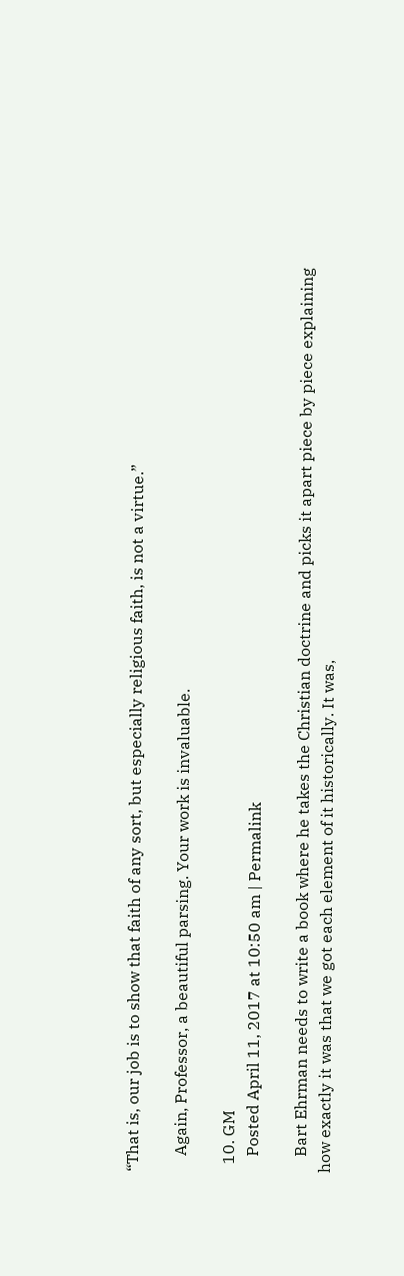“That is, our job is to show that faith of any sort, but especially religious faith, is not a virtue.”

    Again, Professor, a beautiful parsing. Your work is invaluable.

  10. GM
    Posted April 11, 2017 at 10:50 am | Permalink

    Bart Ehrman needs to write a book where he takes the Christian doctrine and picks it apart piece by piece explaining how exactly it was that we got each element of it historically. It was,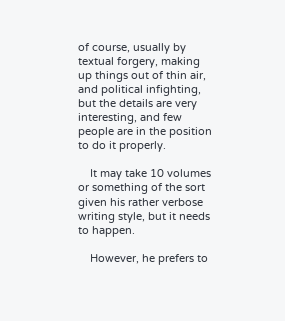of course, usually by textual forgery, making up things out of thin air, and political infighting, but the details are very interesting, and few people are in the position to do it properly.

    It may take 10 volumes or something of the sort given his rather verbose writing style, but it needs to happen.

    However, he prefers to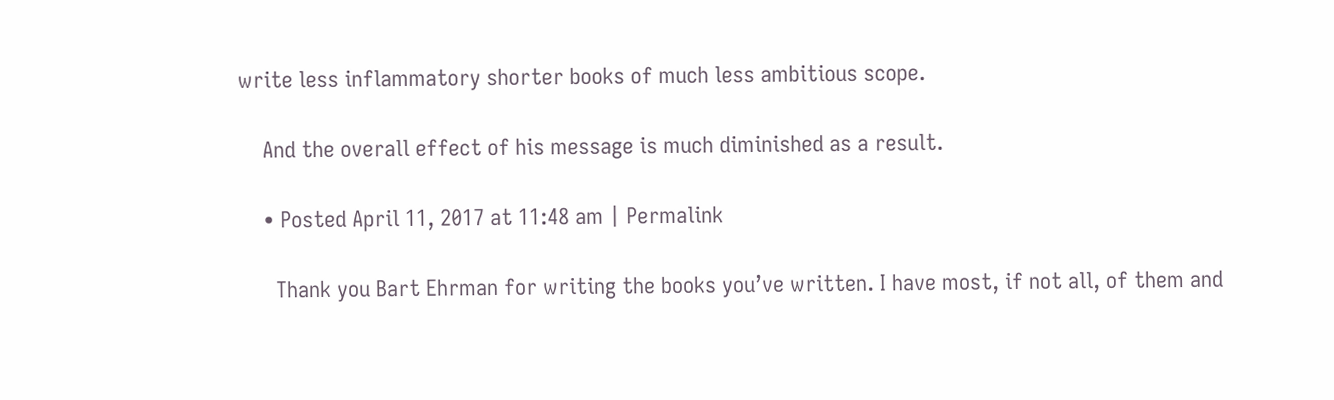write less inflammatory shorter books of much less ambitious scope.

    And the overall effect of his message is much diminished as a result.

    • Posted April 11, 2017 at 11:48 am | Permalink

      Thank you Bart Ehrman for writing the books you’ve written. I have most, if not all, of them and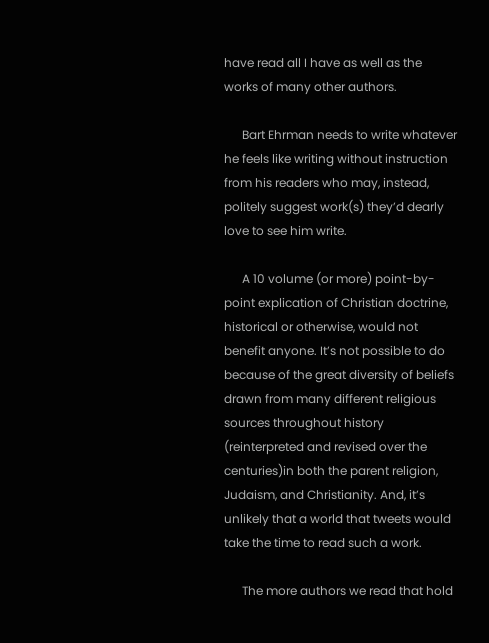have read all I have as well as the works of many other authors.

      Bart Ehrman needs to write whatever he feels like writing without instruction from his readers who may, instead, politely suggest work(s) they’d dearly love to see him write.

      A 10 volume (or more) point-by-point explication of Christian doctrine, historical or otherwise, would not benefit anyone. It’s not possible to do because of the great diversity of beliefs drawn from many different religious sources throughout history (reinterpreted and revised over the centuries)in both the parent religion, Judaism, and Christianity. And, it’s unlikely that a world that tweets would take the time to read such a work.

      The more authors we read that hold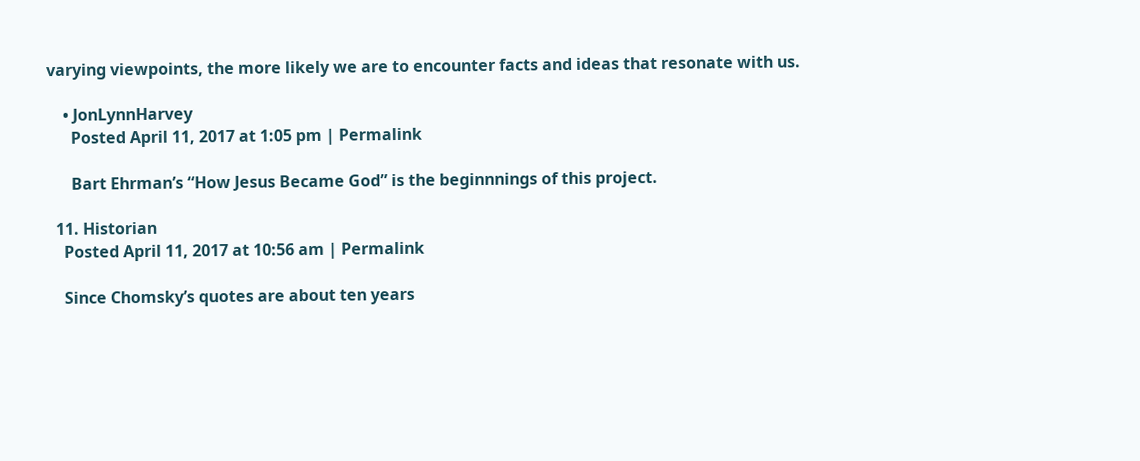varying viewpoints, the more likely we are to encounter facts and ideas that resonate with us.

    • JonLynnHarvey
      Posted April 11, 2017 at 1:05 pm | Permalink

      Bart Ehrman’s “How Jesus Became God” is the beginnnings of this project.

  11. Historian
    Posted April 11, 2017 at 10:56 am | Permalink

    Since Chomsky’s quotes are about ten years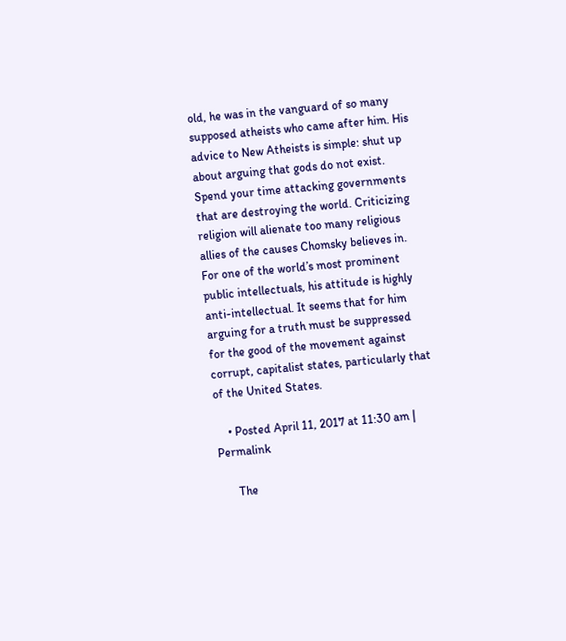old, he was in the vanguard of so many supposed atheists who came after him. His advice to New Atheists is simple: shut up about arguing that gods do not exist. Spend your time attacking governments that are destroying the world. Criticizing religion will alienate too many religious allies of the causes Chomsky believes in. For one of the world’s most prominent public intellectuals, his attitude is highly anti-intellectual. It seems that for him arguing for a truth must be suppressed for the good of the movement against corrupt, capitalist states, particularly that of the United States.

    • Posted April 11, 2017 at 11:30 am | Permalink

      The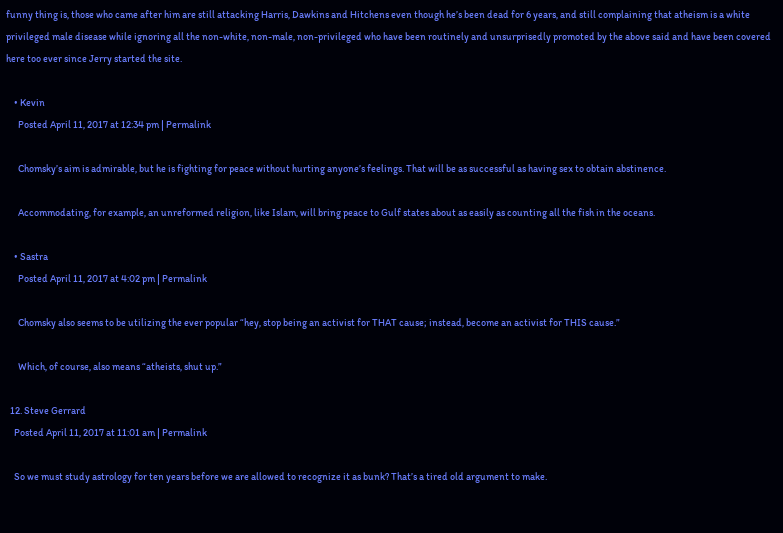funny thing is, those who came after him are still attacking Harris, Dawkins and Hitchens even though he’s been dead for 6 years, and still complaining that atheism is a white privileged male disease while ignoring all the non-white, non-male, non-privileged who have been routinely and unsurprisedly promoted by the above said and have been covered here too ever since Jerry started the site.

    • Kevin
      Posted April 11, 2017 at 12:34 pm | Permalink

      Chomsky’s aim is admirable, but he is fighting for peace without hurting anyone’s feelings. That will be as successful as having sex to obtain abstinence.

      Accommodating, for example, an unreformed religion, like Islam, will bring peace to Gulf states about as easily as counting all the fish in the oceans.

    • Sastra
      Posted April 11, 2017 at 4:02 pm | Permalink

      Chomsky also seems to be utilizing the ever popular “hey, stop being an activist for THAT cause; instead, become an activist for THIS cause.”

      Which, of course, also means “atheists, shut up.”

  12. Steve Gerrard
    Posted April 11, 2017 at 11:01 am | Permalink

    So we must study astrology for ten years before we are allowed to recognize it as bunk? That’s a tired old argument to make.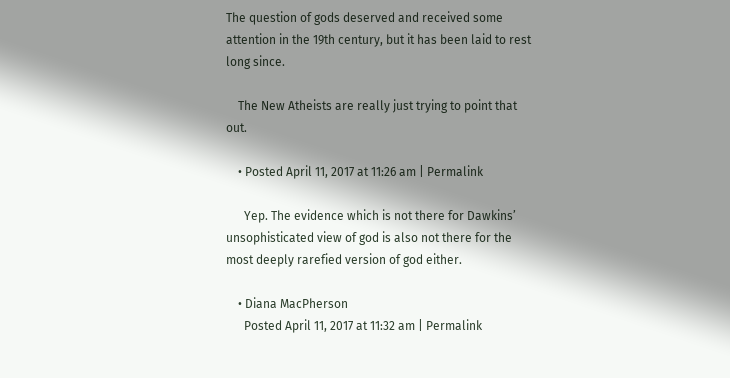The question of gods deserved and received some attention in the 19th century, but it has been laid to rest long since.

    The New Atheists are really just trying to point that out.

    • Posted April 11, 2017 at 11:26 am | Permalink

      Yep. The evidence which is not there for Dawkins’ unsophisticated view of god is also not there for the most deeply rarefied version of god either.

    • Diana MacPherson
      Posted April 11, 2017 at 11:32 am | Permalink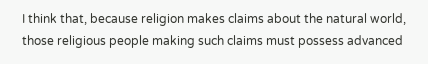I think that, because religion makes claims about the natural world, those religious people making such claims must possess advanced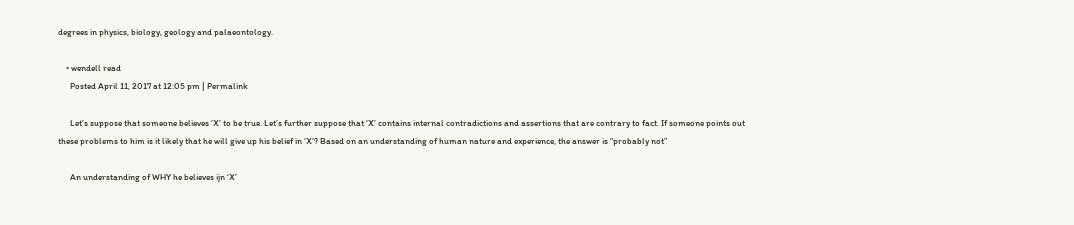degrees in physics, biology, geology and palaeontology.

    • wendell read
      Posted April 11, 2017 at 12:05 pm | Permalink

      Let’s suppose that someone believes ‘X’ to be true. Let’s further suppose that ‘X’ contains internal contradictions and assertions that are contrary to fact. If someone points out these problems to him is it likely that he will give up his belief in ‘X’? Based on an understanding of human nature and experience, the answer is “probably not”

      An understanding of WHY he believes ijn ‘X’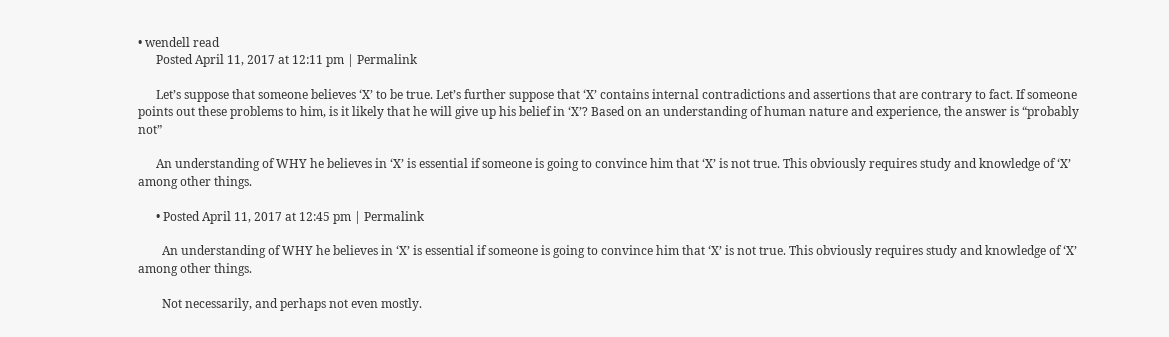• wendell read
      Posted April 11, 2017 at 12:11 pm | Permalink

      Let’s suppose that someone believes ‘X’ to be true. Let’s further suppose that ‘X’ contains internal contradictions and assertions that are contrary to fact. If someone points out these problems to him, is it likely that he will give up his belief in ‘X’? Based on an understanding of human nature and experience, the answer is “probably not”

      An understanding of WHY he believes in ‘X’ is essential if someone is going to convince him that ‘X’ is not true. This obviously requires study and knowledge of ‘X’ among other things.

      • Posted April 11, 2017 at 12:45 pm | Permalink

        An understanding of WHY he believes in ‘X’ is essential if someone is going to convince him that ‘X’ is not true. This obviously requires study and knowledge of ‘X’ among other things.

        Not necessarily, and perhaps not even mostly.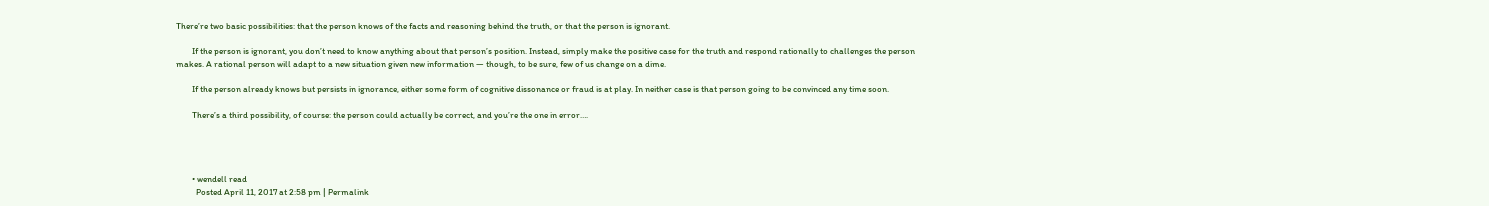There’re two basic possibilities: that the person knows of the facts and reasoning behind the truth, or that the person is ignorant.

        If the person is ignorant, you don’t need to know anything about that person’s position. Instead, simply make the positive case for the truth and respond rationally to challenges the person makes. A rational person will adapt to a new situation given new information — though, to be sure, few of us change on a dime.

        If the person already knows but persists in ignorance, either some form of cognitive dissonance or fraud is at play. In neither case is that person going to be convinced any time soon.

        There’s a third possibility, of course: the person could actually be correct, and you’re the one in error….




        • wendell read
          Posted April 11, 2017 at 2:58 pm | Permalink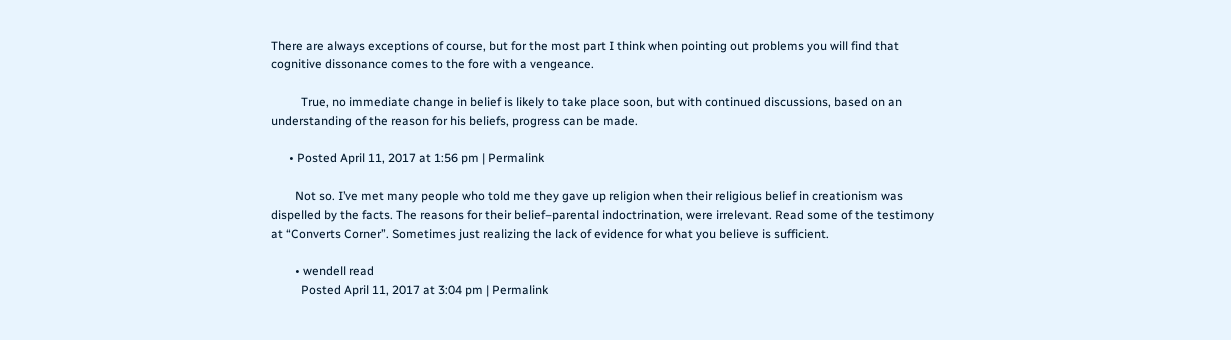There are always exceptions of course, but for the most part I think when pointing out problems you will find that cognitive dissonance comes to the fore with a vengeance.

          True, no immediate change in belief is likely to take place soon, but with continued discussions, based on an understanding of the reason for his beliefs, progress can be made.

      • Posted April 11, 2017 at 1:56 pm | Permalink

        Not so. I’ve met many people who told me they gave up religion when their religious belief in creationism was dispelled by the facts. The reasons for their belief–parental indoctrination, were irrelevant. Read some of the testimony at “Converts Corner”. Sometimes just realizing the lack of evidence for what you believe is sufficient.

        • wendell read
          Posted April 11, 2017 at 3:04 pm | Permalink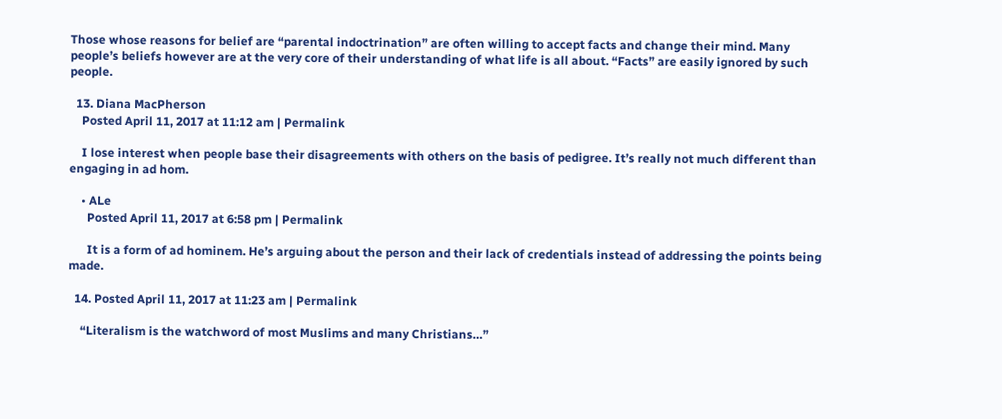Those whose reasons for belief are “parental indoctrination” are often willing to accept facts and change their mind. Many people’s beliefs however are at the very core of their understanding of what life is all about. “Facts” are easily ignored by such people.

  13. Diana MacPherson
    Posted April 11, 2017 at 11:12 am | Permalink

    I lose interest when people base their disagreements with others on the basis of pedigree. It’s really not much different than engaging in ad hom.

    • ALe
      Posted April 11, 2017 at 6:58 pm | Permalink

      It is a form of ad hominem. He’s arguing about the person and their lack of credentials instead of addressing the points being made.

  14. Posted April 11, 2017 at 11:23 am | Permalink

    “Literalism is the watchword of most Muslims and many Christians…”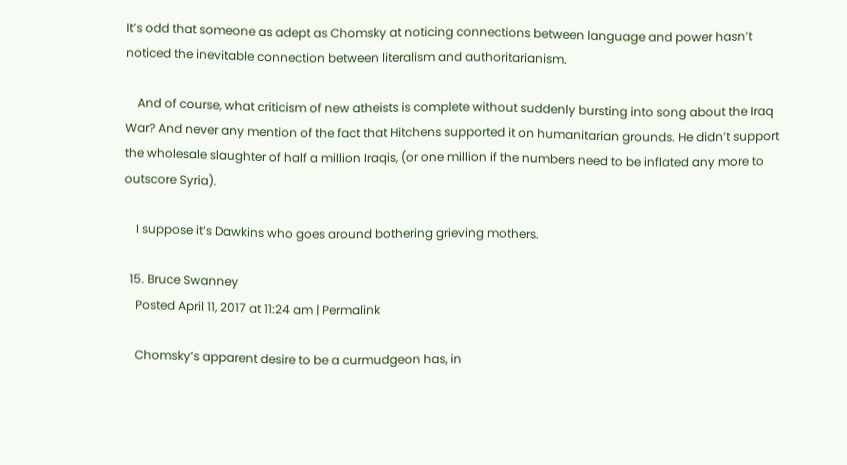It’s odd that someone as adept as Chomsky at noticing connections between language and power hasn’t noticed the inevitable connection between literalism and authoritarianism.

    And of course, what criticism of new atheists is complete without suddenly bursting into song about the Iraq War? And never any mention of the fact that Hitchens supported it on humanitarian grounds. He didn’t support the wholesale slaughter of half a million Iraqis, (or one million if the numbers need to be inflated any more to outscore Syria).

    I suppose it’s Dawkins who goes around bothering grieving mothers.

  15. Bruce Swanney
    Posted April 11, 2017 at 11:24 am | Permalink

    Chomsky’s apparent desire to be a curmudgeon has, in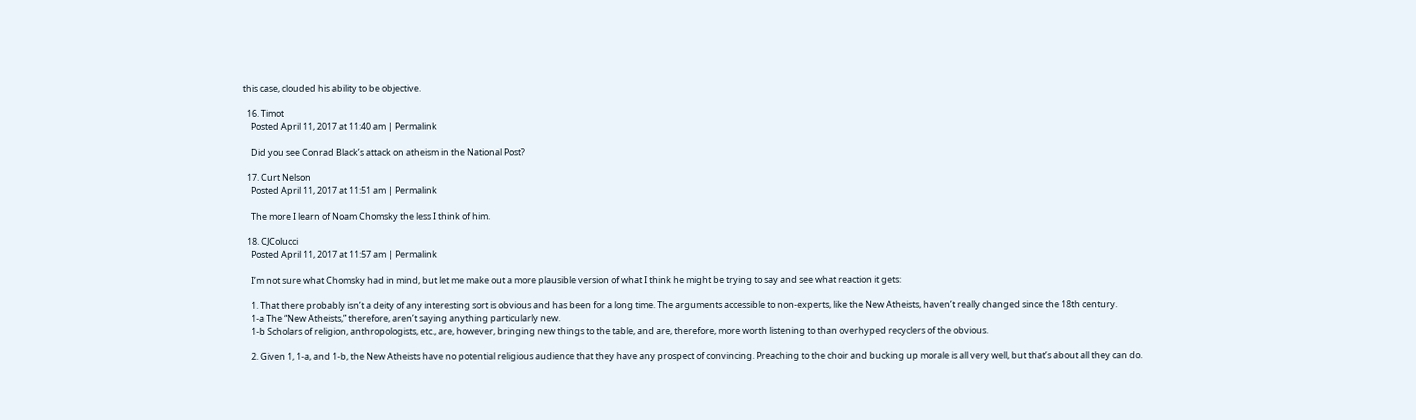this case, clouded his ability to be objective.

  16. Timot
    Posted April 11, 2017 at 11:40 am | Permalink

    Did you see Conrad Black’s attack on atheism in the National Post?

  17. Curt Nelson
    Posted April 11, 2017 at 11:51 am | Permalink

    The more I learn of Noam Chomsky the less I think of him.

  18. CJColucci
    Posted April 11, 2017 at 11:57 am | Permalink

    I’m not sure what Chomsky had in mind, but let me make out a more plausible version of what I think he might be trying to say and see what reaction it gets:

    1. That there probably isn’t a deity of any interesting sort is obvious and has been for a long time. The arguments accessible to non-experts, like the New Atheists, haven’t really changed since the 18th century.
    1-a The “New Atheists,” therefore, aren’t saying anything particularly new.
    1-b Scholars of religion, anthropologists, etc., are, however, bringing new things to the table, and are, therefore, more worth listening to than overhyped recyclers of the obvious.

    2. Given 1, 1-a, and 1-b, the New Atheists have no potential religious audience that they have any prospect of convincing. Preaching to the choir and bucking up morale is all very well, but that’s about all they can do.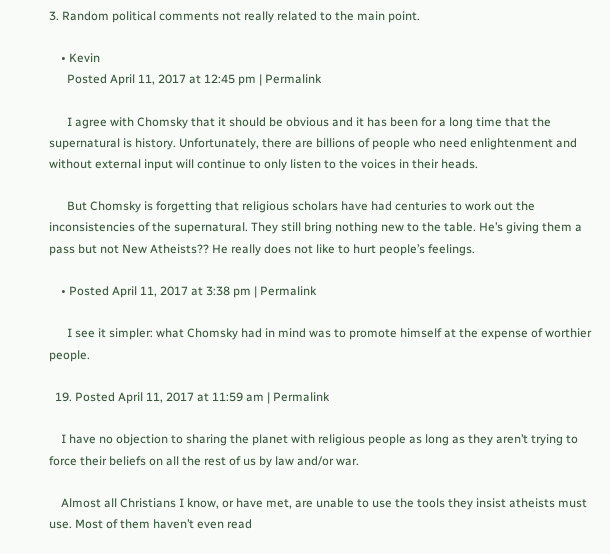3. Random political comments not really related to the main point.

    • Kevin
      Posted April 11, 2017 at 12:45 pm | Permalink

      I agree with Chomsky that it should be obvious and it has been for a long time that the supernatural is history. Unfortunately, there are billions of people who need enlightenment and without external input will continue to only listen to the voices in their heads.

      But Chomsky is forgetting that religious scholars have had centuries to work out the inconsistencies of the supernatural. They still bring nothing new to the table. He’s giving them a pass but not New Atheists?? He really does not like to hurt people’s feelings.

    • Posted April 11, 2017 at 3:38 pm | Permalink

      I see it simpler: what Chomsky had in mind was to promote himself at the expense of worthier people.

  19. Posted April 11, 2017 at 11:59 am | Permalink

    I have no objection to sharing the planet with religious people as long as they aren’t trying to force their beliefs on all the rest of us by law and/or war.

    Almost all Christians I know, or have met, are unable to use the tools they insist atheists must use. Most of them haven’t even read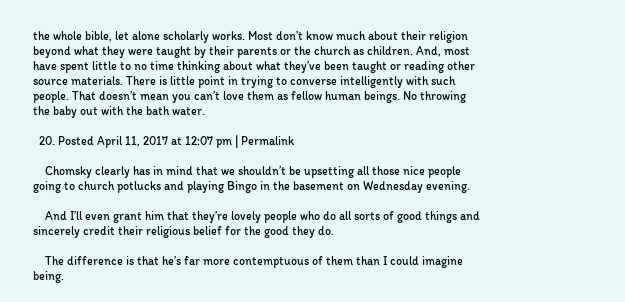the whole bible, let alone scholarly works. Most don’t know much about their religion beyond what they were taught by their parents or the church as children. And, most have spent little to no time thinking about what they’ve been taught or reading other source materials. There is little point in trying to converse intelligently with such people. That doesn’t mean you can’t love them as fellow human beings. No throwing the baby out with the bath water.

  20. Posted April 11, 2017 at 12:07 pm | Permalink

    Chomsky clearly has in mind that we shouldn’t be upsetting all those nice people going to church potlucks and playing Bingo in the basement on Wednesday evening.

    And I’ll even grant him that they’re lovely people who do all sorts of good things and sincerely credit their religious belief for the good they do.

    The difference is that he’s far more contemptuous of them than I could imagine being.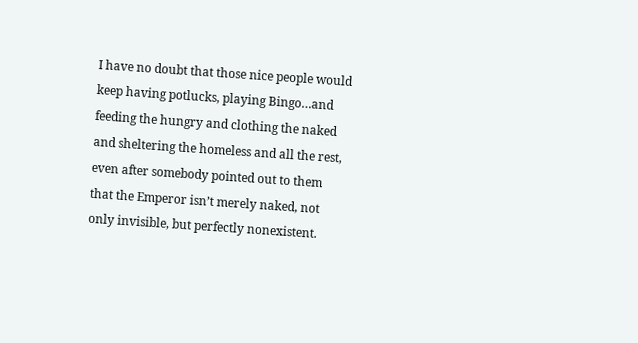I have no doubt that those nice people would keep having potlucks, playing Bingo…and feeding the hungry and clothing the naked and sheltering the homeless and all the rest, even after somebody pointed out to them that the Emperor isn’t merely naked, not only invisible, but perfectly nonexistent.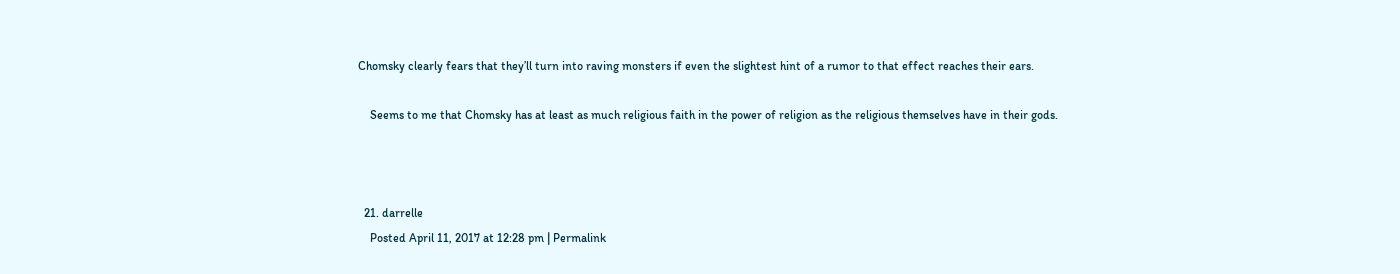Chomsky clearly fears that they’ll turn into raving monsters if even the slightest hint of a rumor to that effect reaches their ears.

    Seems to me that Chomsky has at least as much religious faith in the power of religion as the religious themselves have in their gods.



  21. darrelle
    Posted April 11, 2017 at 12:28 pm | Permalink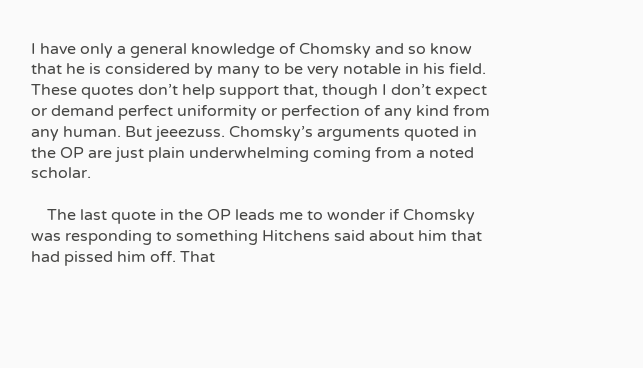I have only a general knowledge of Chomsky and so know that he is considered by many to be very notable in his field. These quotes don’t help support that, though I don’t expect or demand perfect uniformity or perfection of any kind from any human. But jeeezuss. Chomsky’s arguments quoted in the OP are just plain underwhelming coming from a noted scholar.

    The last quote in the OP leads me to wonder if Chomsky was responding to something Hitchens said about him that had pissed him off. That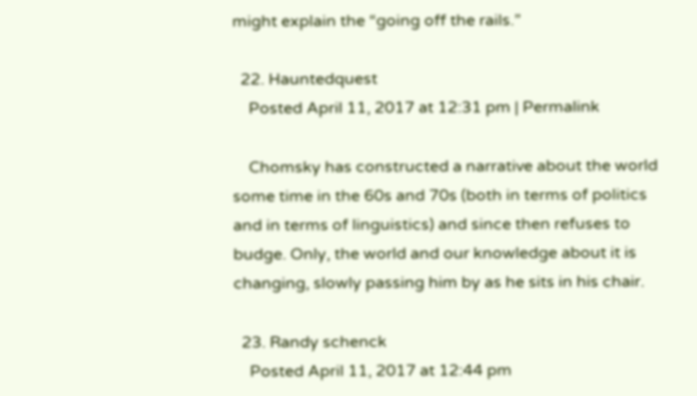might explain the “going off the rails.”

  22. Hauntedquest
    Posted April 11, 2017 at 12:31 pm | Permalink

    Chomsky has constructed a narrative about the world some time in the 60s and 70s (both in terms of politics and in terms of linguistics) and since then refuses to budge. Only, the world and our knowledge about it is changing, slowly passing him by as he sits in his chair.

  23. Randy schenck
    Posted April 11, 2017 at 12:44 pm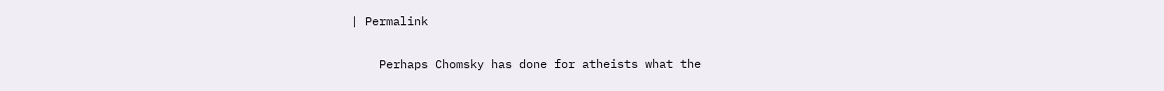| Permalink

    Perhaps Chomsky has done for atheists what the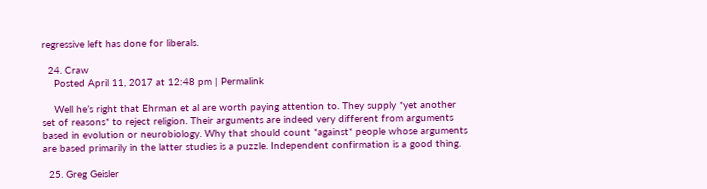regressive left has done for liberals.

  24. Craw
    Posted April 11, 2017 at 12:48 pm | Permalink

    Well he’s right that Ehrman et al are worth paying attention to. They supply *yet another set of reasons* to reject religion. Their arguments are indeed very different from arguments based in evolution or neurobiology. Why that should count *against* people whose arguments are based primarily in the latter studies is a puzzle. Independent confirmation is a good thing.

  25. Greg Geisler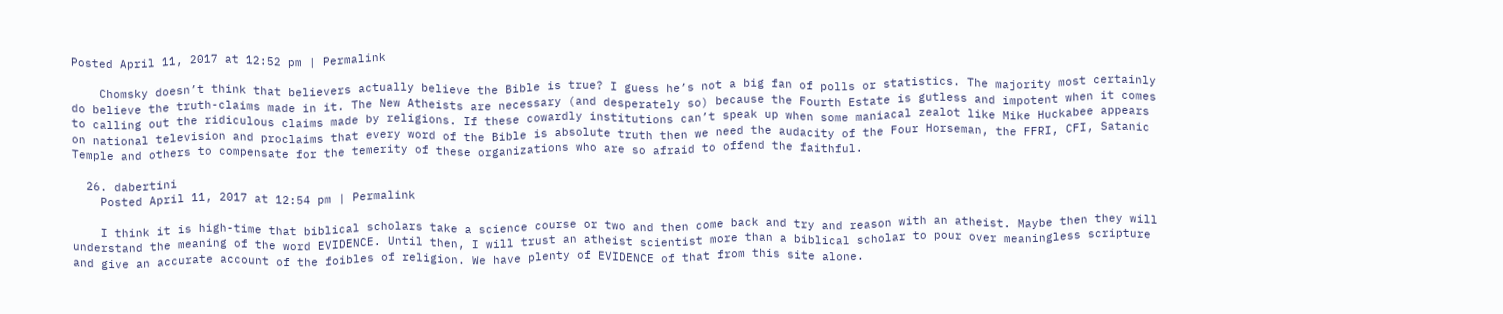Posted April 11, 2017 at 12:52 pm | Permalink

    Chomsky doesn’t think that believers actually believe the Bible is true? I guess he’s not a big fan of polls or statistics. The majority most certainly do believe the truth-claims made in it. The New Atheists are necessary (and desperately so) because the Fourth Estate is gutless and impotent when it comes to calling out the ridiculous claims made by religions. If these cowardly institutions can’t speak up when some maniacal zealot like Mike Huckabee appears on national television and proclaims that every word of the Bible is absolute truth then we need the audacity of the Four Horseman, the FFRI, CFI, Satanic Temple and others to compensate for the temerity of these organizations who are so afraid to offend the faithful.

  26. dabertini
    Posted April 11, 2017 at 12:54 pm | Permalink

    I think it is high-time that biblical scholars take a science course or two and then come back and try and reason with an atheist. Maybe then they will understand the meaning of the word EVIDENCE. Until then, I will trust an atheist scientist more than a biblical scholar to pour over meaningless scripture and give an accurate account of the foibles of religion. We have plenty of EVIDENCE of that from this site alone.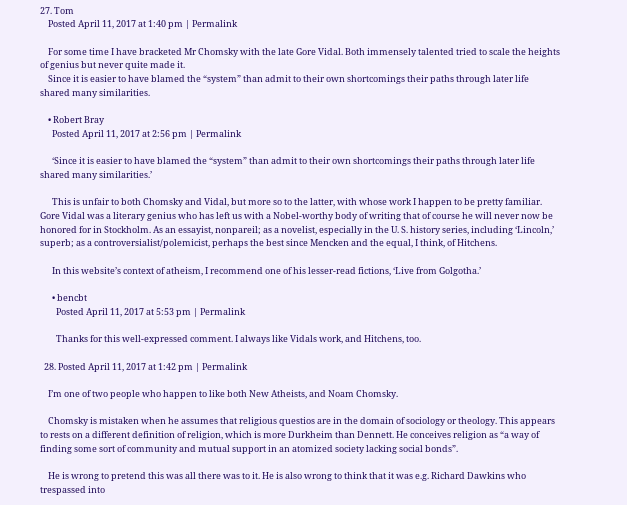27. Tom
    Posted April 11, 2017 at 1:40 pm | Permalink

    For some time I have bracketed Mr Chomsky with the late Gore Vidal. Both immensely talented tried to scale the heights of genius but never quite made it.
    Since it is easier to have blamed the “system” than admit to their own shortcomings their paths through later life shared many similarities.

    • Robert Bray
      Posted April 11, 2017 at 2:56 pm | Permalink

      ‘Since it is easier to have blamed the “system” than admit to their own shortcomings their paths through later life shared many similarities.’

      This is unfair to both Chomsky and Vidal, but more so to the latter, with whose work I happen to be pretty familiar. Gore Vidal was a literary genius who has left us with a Nobel-worthy body of writing that of course he will never now be honored for in Stockholm. As an essayist, nonpareil; as a novelist, especially in the U. S. history series, including ‘Lincoln,’ superb; as a controversialist/polemicist, perhaps the best since Mencken and the equal, I think, of Hitchens.

      In this website’s context of atheism, I recommend one of his lesser-read fictions, ‘Live from Golgotha.’

      • bencbt
        Posted April 11, 2017 at 5:53 pm | Permalink

        Thanks for this well-expressed comment. I always like Vidals work, and Hitchens, too.

  28. Posted April 11, 2017 at 1:42 pm | Permalink

    I’m one of two people who happen to like both New Atheists, and Noam Chomsky.

    Chomsky is mistaken when he assumes that religious questios are in the domain of sociology or theology. This appears to rests on a different definition of religion, which is more Durkheim than Dennett. He conceives religion as “a way of finding some sort of community and mutual support in an atomized society lacking social bonds”.

    He is wrong to pretend this was all there was to it. He is also wrong to think that it was e.g. Richard Dawkins who trespassed into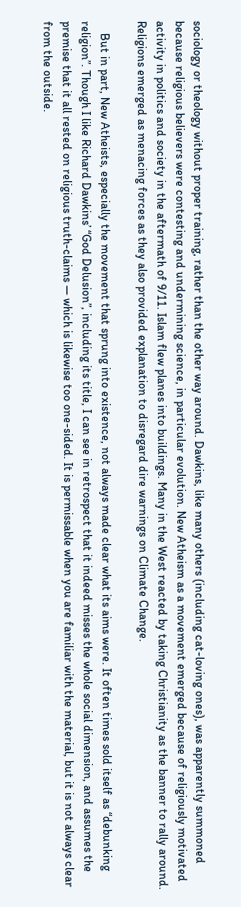sociology or theology without proper training, rather than the other way around. Dawkins, like many others (including cat-loving ones), was apparently summoned because religious believers were contesting and undermining science, in particular evolution. New Atheism as a movement emerged because of religiously motivated activity in politics and society in the aftermath of 9/11. Islam flew planes into buildings. Many in the West reacted by taking Christianity as the banner to rally around. Religions emerged as menacing forces as they also provided explanation to disregard dire warnings on Climate Change.

    But in part, New Atheists, especially the movement that sprung into existence, not always made clear what its aims were. It often times sold itself as “debunking religion”. Though I like Richard Dawkins’ “God Delusion”, including its title, I can see in retrospect that it indeed misses the whole social dimension, and assumes the premise that it all rested on religious truth-claims — which is likewise too one-sided. It is permissable when you are familiar with the material, but it is not always clear from the outside.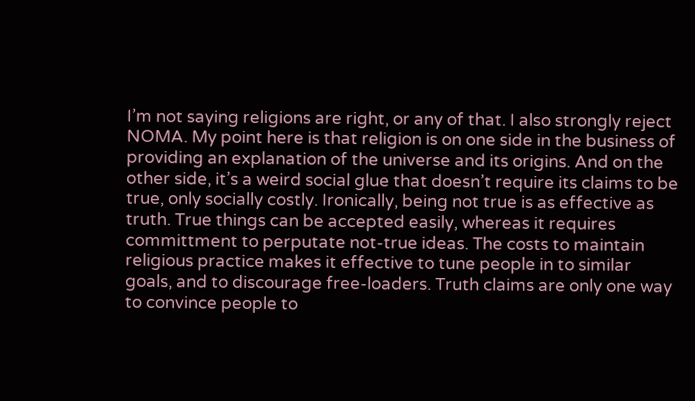I’m not saying religions are right, or any of that. I also strongly reject NOMA. My point here is that religion is on one side in the business of providing an explanation of the universe and its origins. And on the other side, it’s a weird social glue that doesn’t require its claims to be true, only socially costly. Ironically, being not true is as effective as truth. True things can be accepted easily, whereas it requires committment to perputate not-true ideas. The costs to maintain religious practice makes it effective to tune people in to similar goals, and to discourage free-loaders. Truth claims are only one way to convince people to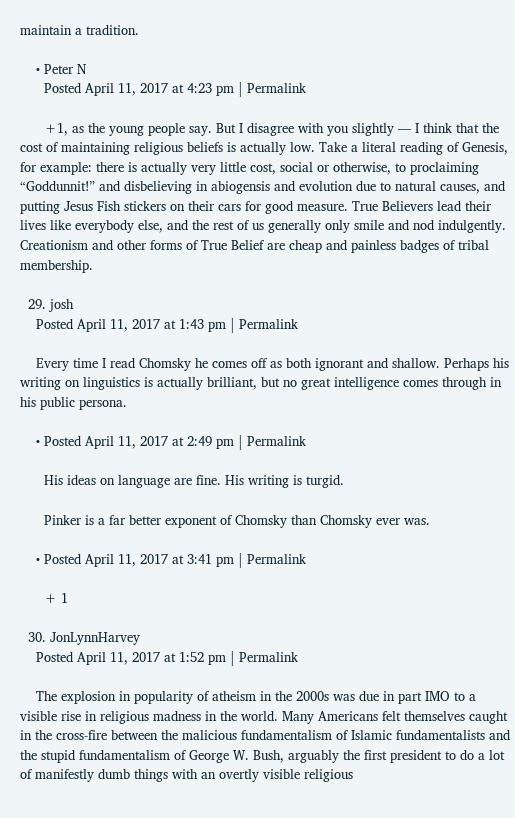maintain a tradition.

    • Peter N
      Posted April 11, 2017 at 4:23 pm | Permalink

      +1, as the young people say. But I disagree with you slightly — I think that the cost of maintaining religious beliefs is actually low. Take a literal reading of Genesis, for example: there is actually very little cost, social or otherwise, to proclaiming “Goddunnit!” and disbelieving in abiogensis and evolution due to natural causes, and putting Jesus Fish stickers on their cars for good measure. True Believers lead their lives like everybody else, and the rest of us generally only smile and nod indulgently. Creationism and other forms of True Belief are cheap and painless badges of tribal membership.

  29. josh
    Posted April 11, 2017 at 1:43 pm | Permalink

    Every time I read Chomsky he comes off as both ignorant and shallow. Perhaps his writing on linguistics is actually brilliant, but no great intelligence comes through in his public persona.

    • Posted April 11, 2017 at 2:49 pm | Permalink

      His ideas on language are fine. His writing is turgid.

      Pinker is a far better exponent of Chomsky than Chomsky ever was.

    • Posted April 11, 2017 at 3:41 pm | Permalink

      + 1

  30. JonLynnHarvey
    Posted April 11, 2017 at 1:52 pm | Permalink

    The explosion in popularity of atheism in the 2000s was due in part IMO to a visible rise in religious madness in the world. Many Americans felt themselves caught in the cross-fire between the malicious fundamentalism of Islamic fundamentalists and the stupid fundamentalism of George W. Bush, arguably the first president to do a lot of manifestly dumb things with an overtly visible religious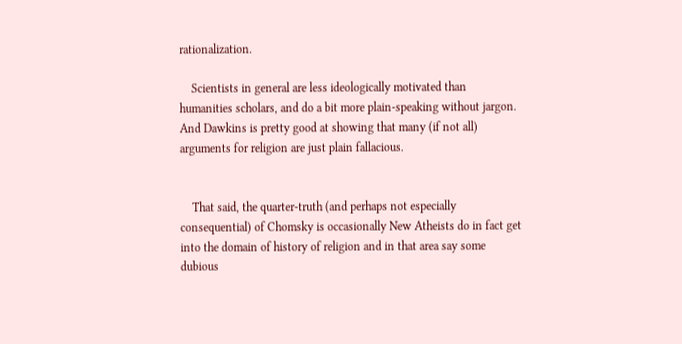rationalization.

    Scientists in general are less ideologically motivated than humanities scholars, and do a bit more plain-speaking without jargon. And Dawkins is pretty good at showing that many (if not all) arguments for religion are just plain fallacious.


    That said, the quarter-truth (and perhaps not especially consequential) of Chomsky is occasionally New Atheists do in fact get into the domain of history of religion and in that area say some dubious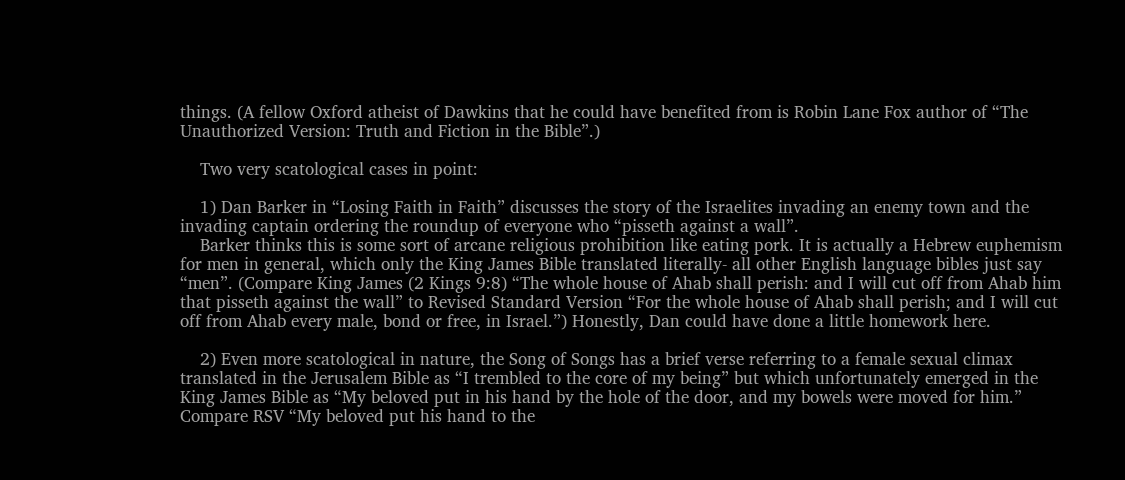things. (A fellow Oxford atheist of Dawkins that he could have benefited from is Robin Lane Fox author of “The Unauthorized Version: Truth and Fiction in the Bible”.)

    Two very scatological cases in point:

    1) Dan Barker in “Losing Faith in Faith” discusses the story of the Israelites invading an enemy town and the invading captain ordering the roundup of everyone who “pisseth against a wall”.
    Barker thinks this is some sort of arcane religious prohibition like eating pork. It is actually a Hebrew euphemism for men in general, which only the King James Bible translated literally- all other English language bibles just say “men”. (Compare King James (2 Kings 9:8) “The whole house of Ahab shall perish: and I will cut off from Ahab him that pisseth against the wall” to Revised Standard Version “For the whole house of Ahab shall perish; and I will cut off from Ahab every male, bond or free, in Israel.”) Honestly, Dan could have done a little homework here.

    2) Even more scatological in nature, the Song of Songs has a brief verse referring to a female sexual climax translated in the Jerusalem Bible as “I trembled to the core of my being” but which unfortunately emerged in the King James Bible as “My beloved put in his hand by the hole of the door, and my bowels were moved for him.” Compare RSV “My beloved put his hand to the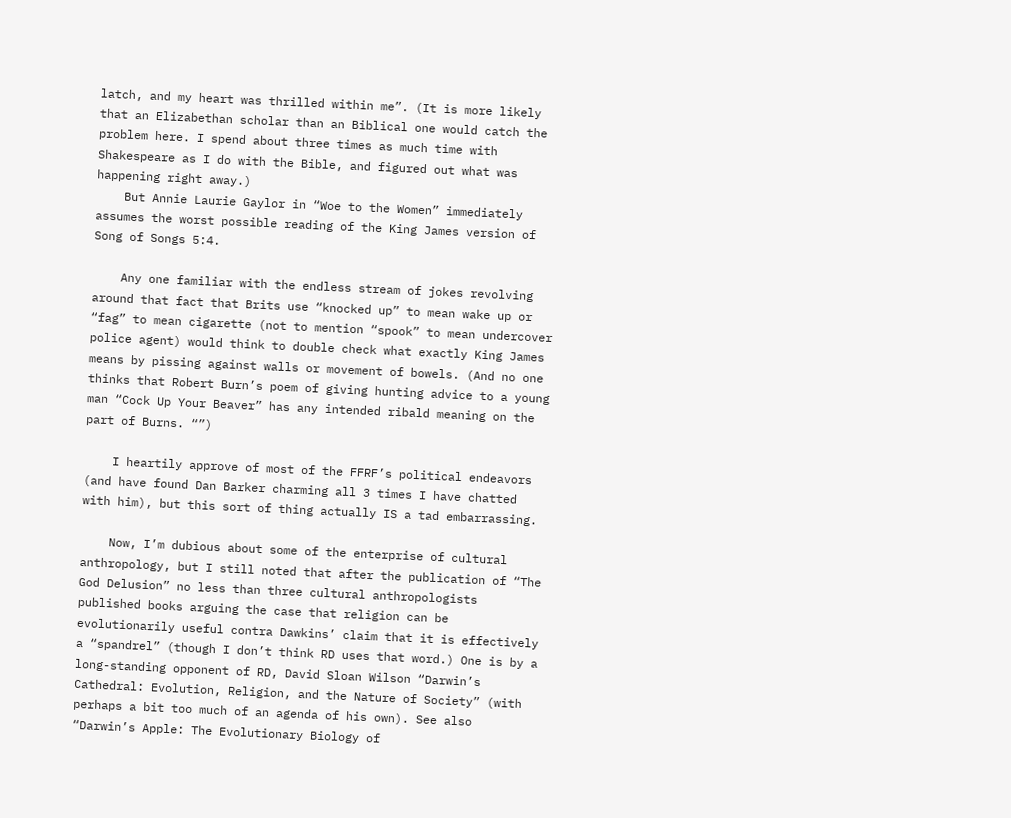latch, and my heart was thrilled within me”. (It is more likely that an Elizabethan scholar than an Biblical one would catch the problem here. I spend about three times as much time with Shakespeare as I do with the Bible, and figured out what was happening right away.)
    But Annie Laurie Gaylor in “Woe to the Women” immediately assumes the worst possible reading of the King James version of Song of Songs 5:4.

    Any one familiar with the endless stream of jokes revolving around that fact that Brits use “knocked up” to mean wake up or “fag” to mean cigarette (not to mention “spook” to mean undercover police agent) would think to double check what exactly King James means by pissing against walls or movement of bowels. (And no one thinks that Robert Burn’s poem of giving hunting advice to a young man “Cock Up Your Beaver” has any intended ribald meaning on the part of Burns. “”)

    I heartily approve of most of the FFRF’s political endeavors (and have found Dan Barker charming all 3 times I have chatted with him), but this sort of thing actually IS a tad embarrassing.

    Now, I’m dubious about some of the enterprise of cultural anthropology, but I still noted that after the publication of “The God Delusion” no less than three cultural anthropologists published books arguing the case that religion can be evolutionarily useful contra Dawkins’ claim that it is effectively a “spandrel” (though I don’t think RD uses that word.) One is by a long-standing opponent of RD, David Sloan Wilson “Darwin’s Cathedral: Evolution, Religion, and the Nature of Society” (with perhaps a bit too much of an agenda of his own). See also “Darwin’s Apple: The Evolutionary Biology of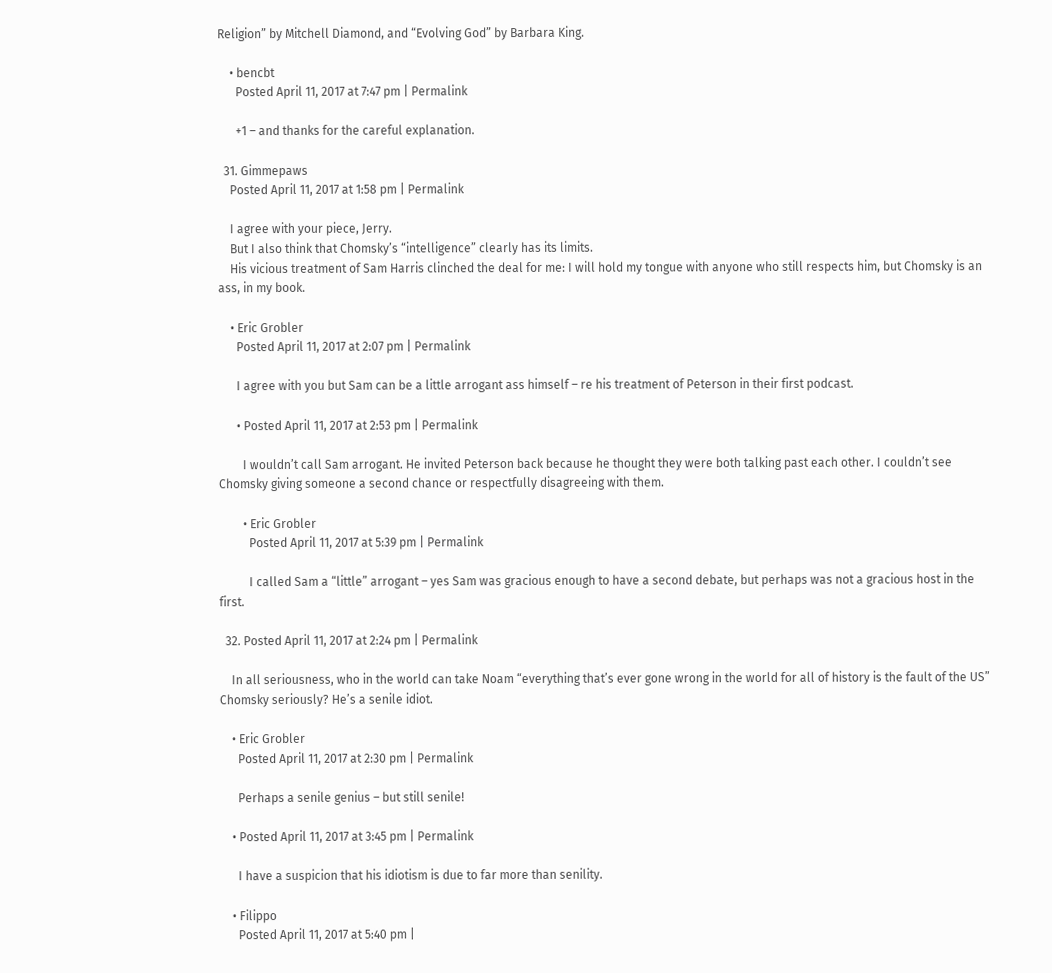Religion” by Mitchell Diamond, and “Evolving God” by Barbara King.

    • bencbt
      Posted April 11, 2017 at 7:47 pm | Permalink

      +1 – and thanks for the careful explanation.

  31. Gimmepaws
    Posted April 11, 2017 at 1:58 pm | Permalink

    I agree with your piece, Jerry.
    But I also think that Chomsky’s “intelligence” clearly has its limits.
    His vicious treatment of Sam Harris clinched the deal for me: I will hold my tongue with anyone who still respects him, but Chomsky is an ass, in my book.

    • Eric Grobler
      Posted April 11, 2017 at 2:07 pm | Permalink

      I agree with you but Sam can be a little arrogant ass himself – re his treatment of Peterson in their first podcast.

      • Posted April 11, 2017 at 2:53 pm | Permalink

        I wouldn’t call Sam arrogant. He invited Peterson back because he thought they were both talking past each other. I couldn’t see Chomsky giving someone a second chance or respectfully disagreeing with them.

        • Eric Grobler
          Posted April 11, 2017 at 5:39 pm | Permalink

          I called Sam a “little” arrogant – yes Sam was gracious enough to have a second debate, but perhaps was not a gracious host in the first.

  32. Posted April 11, 2017 at 2:24 pm | Permalink

    In all seriousness, who in the world can take Noam “everything that’s ever gone wrong in the world for all of history is the fault of the US” Chomsky seriously? He’s a senile idiot.

    • Eric Grobler
      Posted April 11, 2017 at 2:30 pm | Permalink

      Perhaps a senile genius – but still senile!

    • Posted April 11, 2017 at 3:45 pm | Permalink

      I have a suspicion that his idiotism is due to far more than senility.

    • Filippo
      Posted April 11, 2017 at 5:40 pm |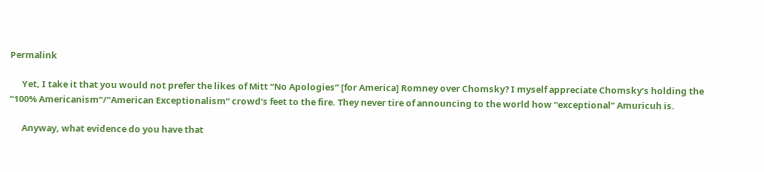Permalink

      Yet, I take it that you would not prefer the likes of Mitt “No Apologies” [for America] Romney over Chomsky? I myself appreciate Chomsky’s holding the “100% Americanism”/”American Exceptionalism” crowd’s feet to the fire. They never tire of announcing to the world how “exceptional” Amuricuh is.

      Anyway, what evidence do you have that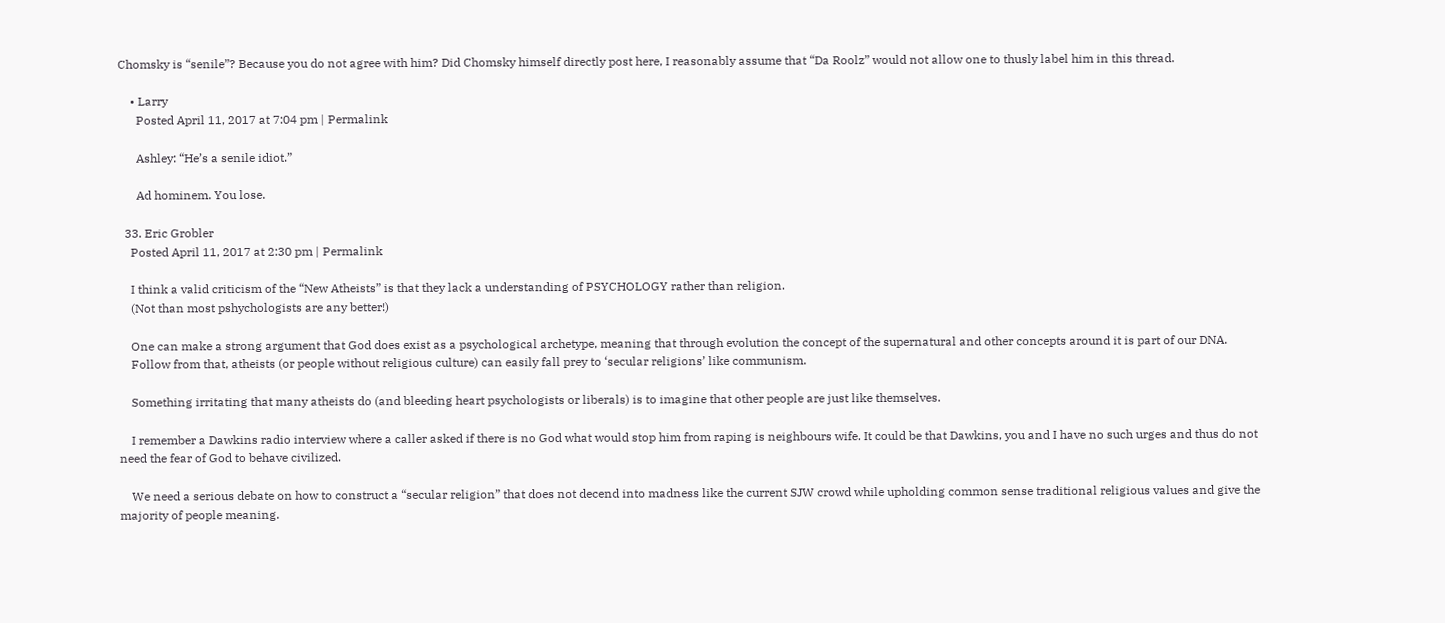Chomsky is “senile”? Because you do not agree with him? Did Chomsky himself directly post here, I reasonably assume that “Da Roolz” would not allow one to thusly label him in this thread.

    • Larry
      Posted April 11, 2017 at 7:04 pm | Permalink

      Ashley: “He’s a senile idiot.”

      Ad hominem. You lose.

  33. Eric Grobler
    Posted April 11, 2017 at 2:30 pm | Permalink

    I think a valid criticism of the “New Atheists” is that they lack a understanding of PSYCHOLOGY rather than religion.
    (Not than most pshychologists are any better!)

    One can make a strong argument that God does exist as a psychological archetype, meaning that through evolution the concept of the supernatural and other concepts around it is part of our DNA.
    Follow from that, atheists (or people without religious culture) can easily fall prey to ‘secular religions’ like communism.

    Something irritating that many atheists do (and bleeding heart psychologists or liberals) is to imagine that other people are just like themselves.

    I remember a Dawkins radio interview where a caller asked if there is no God what would stop him from raping is neighbours wife. It could be that Dawkins, you and I have no such urges and thus do not need the fear of God to behave civilized.

    We need a serious debate on how to construct a “secular religion” that does not decend into madness like the current SJW crowd while upholding common sense traditional religious values and give the majority of people meaning.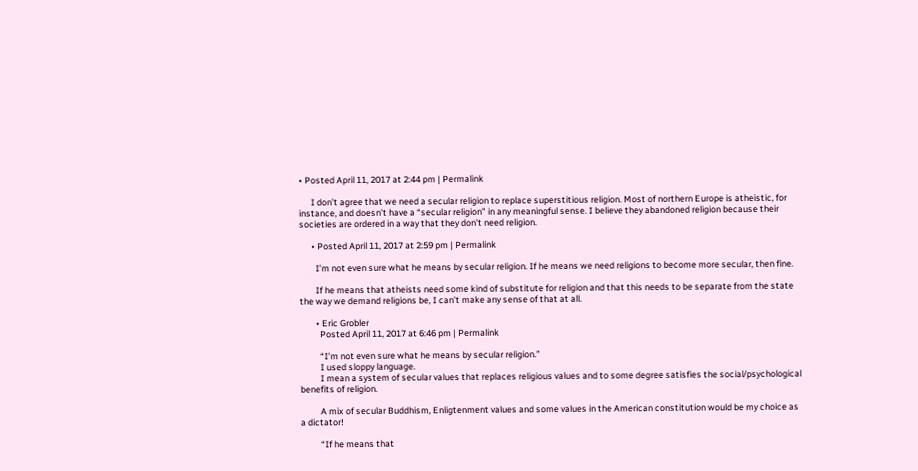• Posted April 11, 2017 at 2:44 pm | Permalink

      I don’t agree that we need a secular religion to replace superstitious religion. Most of northern Europe is atheistic, for instance, and doesn’t have a “secular religion” in any meaningful sense. I believe they abandoned religion because their societies are ordered in a way that they don’t need religion.

      • Posted April 11, 2017 at 2:59 pm | Permalink

        I’m not even sure what he means by secular religion. If he means we need religions to become more secular, then fine.

        If he means that atheists need some kind of substitute for religion and that this needs to be separate from the state the way we demand religions be, I can’t make any sense of that at all.

        • Eric Grobler
          Posted April 11, 2017 at 6:46 pm | Permalink

          “I’m not even sure what he means by secular religion.”
          I used sloppy language.
          I mean a system of secular values that replaces religious values and to some degree satisfies the social/psychological benefits of religion.

          A mix of secular Buddhism, Enligtenment values and some values in the American constitution would be my choice as a dictator!

          “If he means that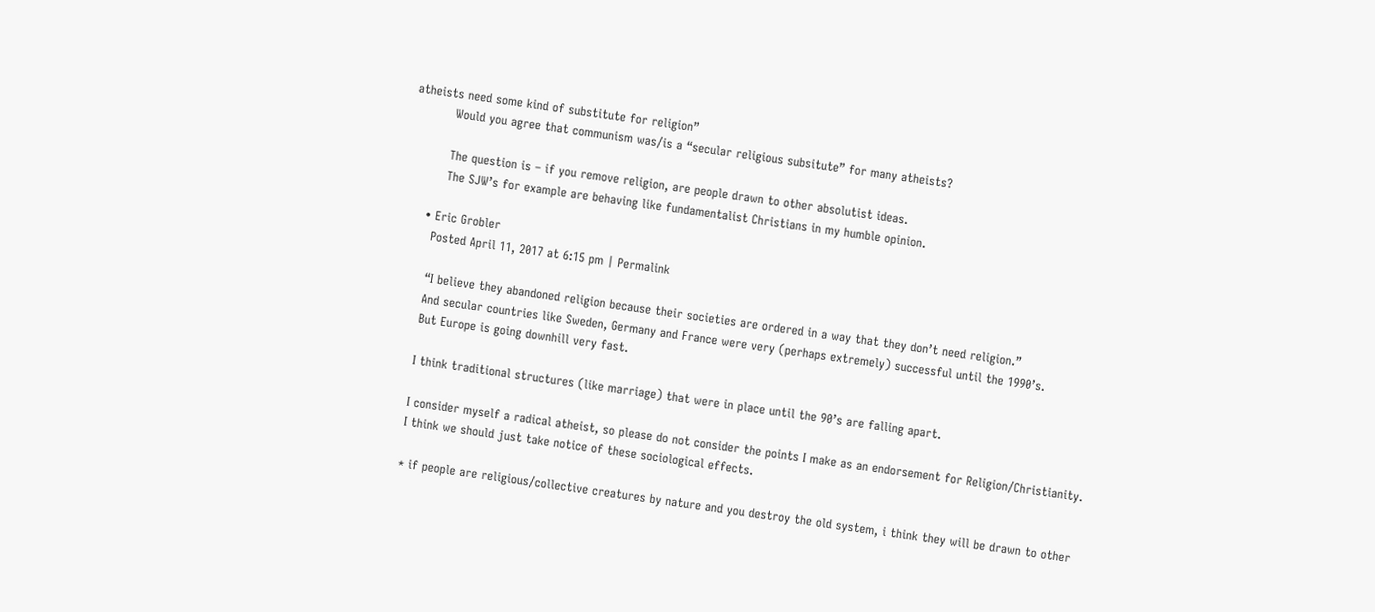atheists need some kind of substitute for religion”
          Would you agree that communism was/is a “secular religious subsitute” for many atheists?

          The question is – if you remove religion, are people drawn to other absolutist ideas.
          The SJW’s for example are behaving like fundamentalist Christians in my humble opinion.

      • Eric Grobler
        Posted April 11, 2017 at 6:15 pm | Permalink

        “I believe they abandoned religion because their societies are ordered in a way that they don’t need religion.”
        And secular countries like Sweden, Germany and France were very (perhaps extremely) successful until the 1990’s.
        But Europe is going downhill very fast.

        I think traditional structures (like marriage) that were in place until the 90’s are falling apart.

        I consider myself a radical atheist, so please do not consider the points I make as an endorsement for Religion/Christianity.
        I think we should just take notice of these sociological effects.

        * if people are religious/collective creatures by nature and you destroy the old system, i think they will be drawn to other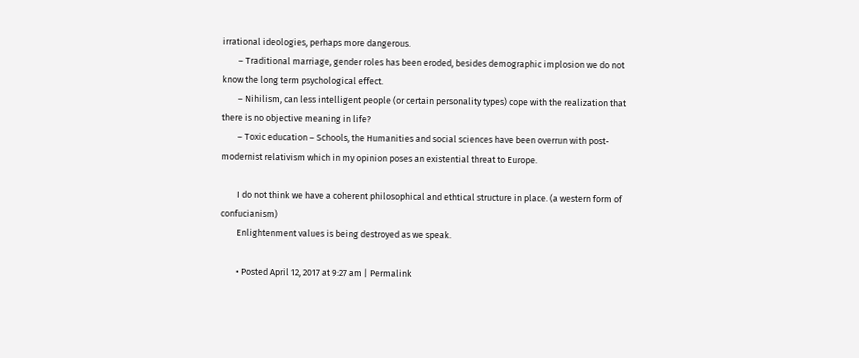irrational ideologies, perhaps more dangerous.
        – Traditional marriage, gender roles has been eroded, besides demographic implosion we do not know the long term psychological effect.
        – Nihilism, can less intelligent people (or certain personality types) cope with the realization that there is no objective meaning in life?
        – Toxic education – Schools, the Humanities and social sciences have been overrun with post-modernist relativism which in my opinion poses an existential threat to Europe.

        I do not think we have a coherent philosophical and ethtical structure in place. (a western form of confucianism)
        Enlightenment values is being destroyed as we speak.

        • Posted April 12, 2017 at 9:27 am | Permalink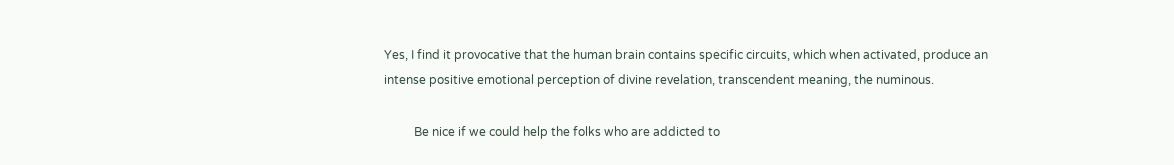Yes, I find it provocative that the human brain contains specific circuits, which when activated, produce an intense positive emotional perception of divine revelation, transcendent meaning, the numinous.

          Be nice if we could help the folks who are addicted to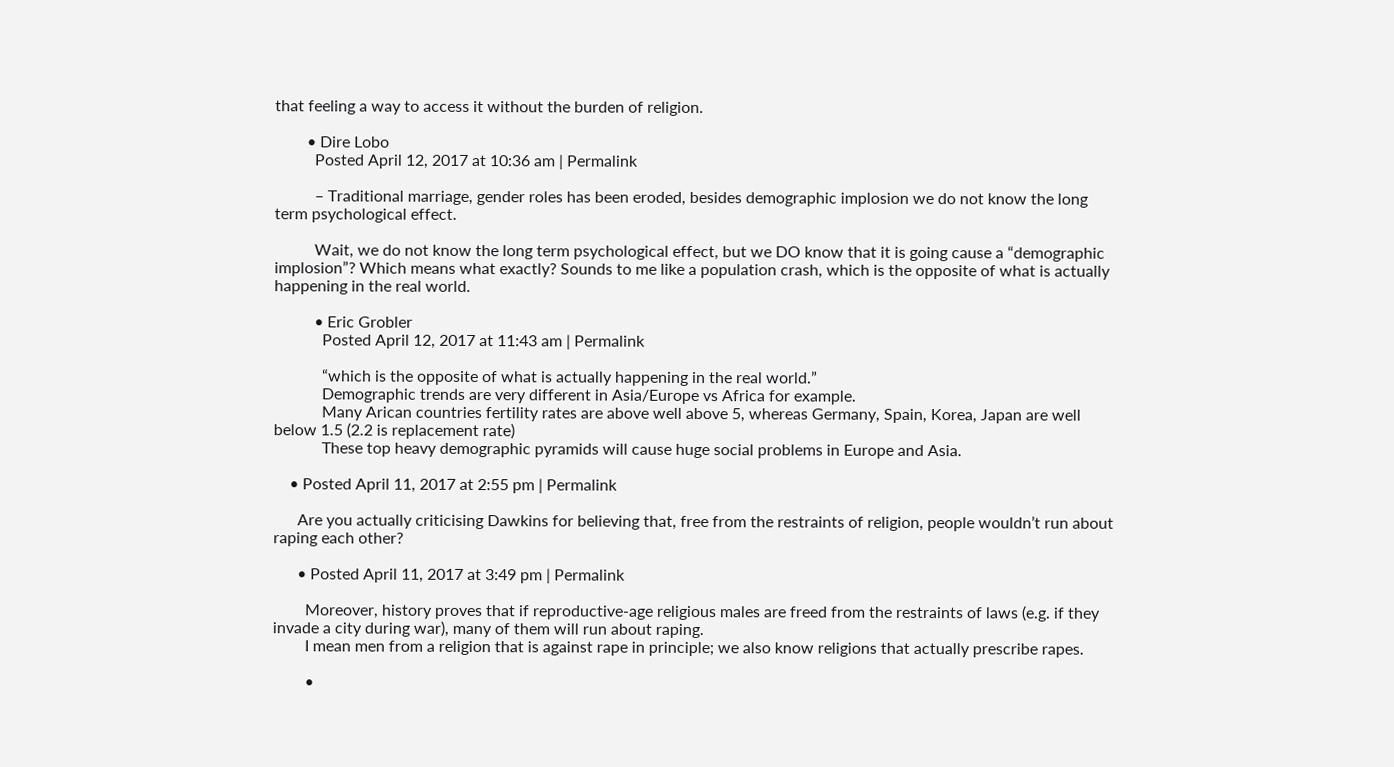that feeling a way to access it without the burden of religion.

        • Dire Lobo
          Posted April 12, 2017 at 10:36 am | Permalink

          – Traditional marriage, gender roles has been eroded, besides demographic implosion we do not know the long term psychological effect.

          Wait, we do not know the long term psychological effect, but we DO know that it is going cause a “demographic implosion”? Which means what exactly? Sounds to me like a population crash, which is the opposite of what is actually happening in the real world.

          • Eric Grobler
            Posted April 12, 2017 at 11:43 am | Permalink

            “which is the opposite of what is actually happening in the real world.”
            Demographic trends are very different in Asia/Europe vs Africa for example.
            Many Arican countries fertility rates are above well above 5, whereas Germany, Spain, Korea, Japan are well below 1.5 (2.2 is replacement rate)
            These top heavy demographic pyramids will cause huge social problems in Europe and Asia.

    • Posted April 11, 2017 at 2:55 pm | Permalink

      Are you actually criticising Dawkins for believing that, free from the restraints of religion, people wouldn’t run about raping each other?

      • Posted April 11, 2017 at 3:49 pm | Permalink

        Moreover, history proves that if reproductive-age religious males are freed from the restraints of laws (e.g. if they invade a city during war), many of them will run about raping.
        I mean men from a religion that is against rape in principle; we also know religions that actually prescribe rapes.

        •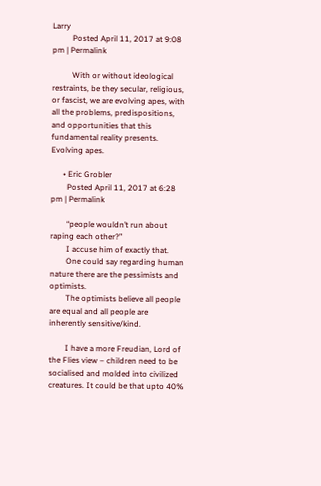Larry
          Posted April 11, 2017 at 9:08 pm | Permalink

          With or without ideological restraints, be they secular, religious, or fascist, we are evolving apes, with all the problems, predispositions, and opportunities that this fundamental reality presents. Evolving apes.

      • Eric Grobler
        Posted April 11, 2017 at 6:28 pm | Permalink

        “people wouldn’t run about raping each other?”
        I accuse him of exactly that.
        One could say regarding human nature there are the pessimists and optimists.
        The optimists believe all people are equal and all people are inherently sensitive/kind.

        I have a more Freudian, Lord of the Flies view – children need to be socialised and molded into civilized creatures. It could be that upto 40%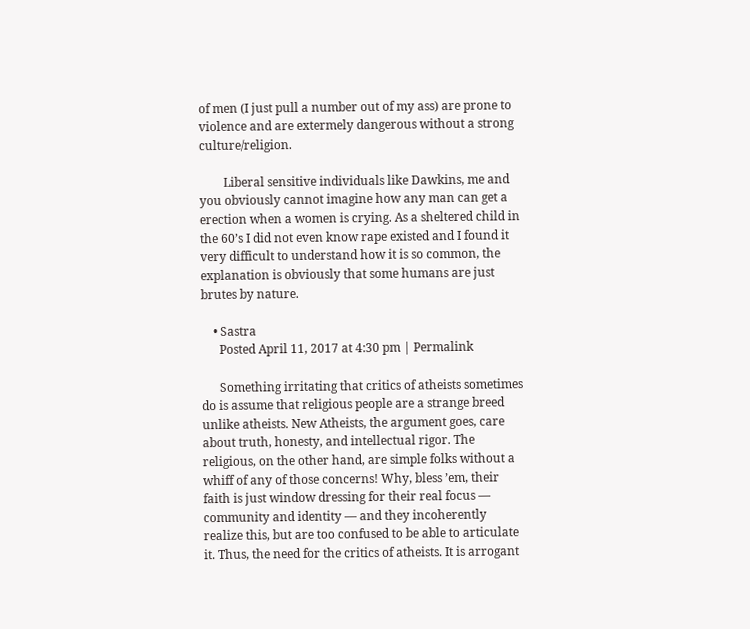of men (I just pull a number out of my ass) are prone to violence and are extermely dangerous without a strong culture/religion.

        Liberal sensitive individuals like Dawkins, me and you obviously cannot imagine how any man can get a erection when a women is crying. As a sheltered child in the 60’s I did not even know rape existed and I found it very difficult to understand how it is so common, the explanation is obviously that some humans are just brutes by nature.

    • Sastra
      Posted April 11, 2017 at 4:30 pm | Permalink

      Something irritating that critics of atheists sometimes do is assume that religious people are a strange breed unlike atheists. New Atheists, the argument goes, care about truth, honesty, and intellectual rigor. The religious, on the other hand, are simple folks without a whiff of any of those concerns! Why, bless ’em, their faith is just window dressing for their real focus — community and identity — and they incoherently realize this, but are too confused to be able to articulate it. Thus, the need for the critics of atheists. It is arrogant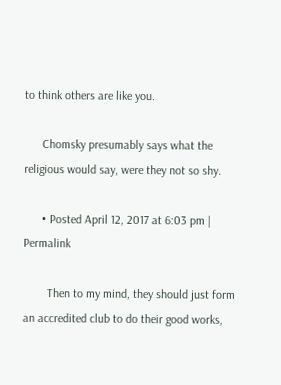to think others are like you.

      Chomsky presumably says what the religious would say, were they not so shy.

      • Posted April 12, 2017 at 6:03 pm | Permalink

        Then to my mind, they should just form an accredited club to do their good works,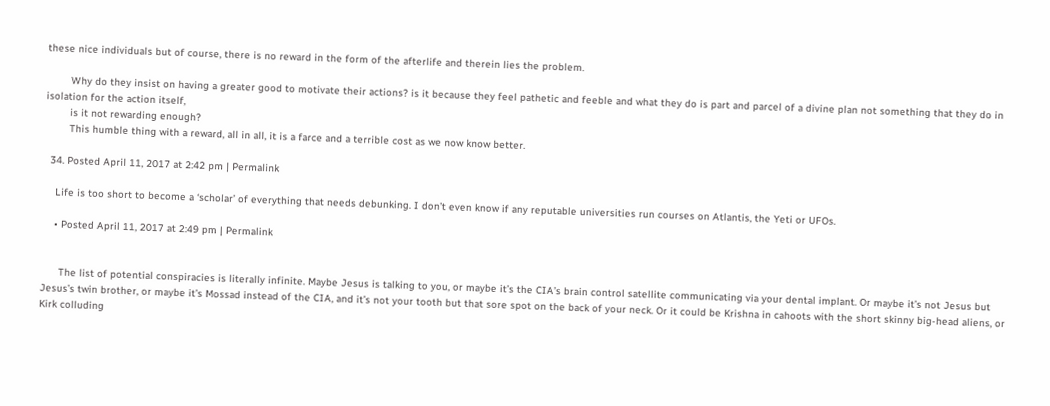these nice individuals but of course, there is no reward in the form of the afterlife and therein lies the problem.

        Why do they insist on having a greater good to motivate their actions? is it because they feel pathetic and feeble and what they do is part and parcel of a divine plan not something that they do in isolation for the action itself,
        is it not rewarding enough?
        This humble thing with a reward, all in all, it is a farce and a terrible cost as we now know better.

  34. Posted April 11, 2017 at 2:42 pm | Permalink

    Life is too short to become a ‘scholar’ of everything that needs debunking. I don’t even know if any reputable universities run courses on Atlantis, the Yeti or UFOs.

    • Posted April 11, 2017 at 2:49 pm | Permalink


      The list of potential conspiracies is literally infinite. Maybe Jesus is talking to you, or maybe it’s the CIA’s brain control satellite communicating via your dental implant. Or maybe it’s not Jesus but Jesus’s twin brother, or maybe it’s Mossad instead of the CIA, and it’s not your tooth but that sore spot on the back of your neck. Or it could be Krishna in cahoots with the short skinny big-head aliens, or Kirk colluding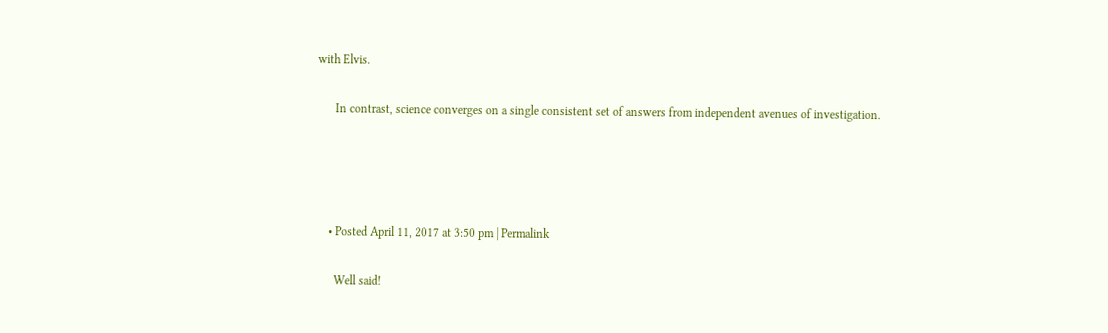with Elvis.

      In contrast, science converges on a single consistent set of answers from independent avenues of investigation.




    • Posted April 11, 2017 at 3:50 pm | Permalink

      Well said!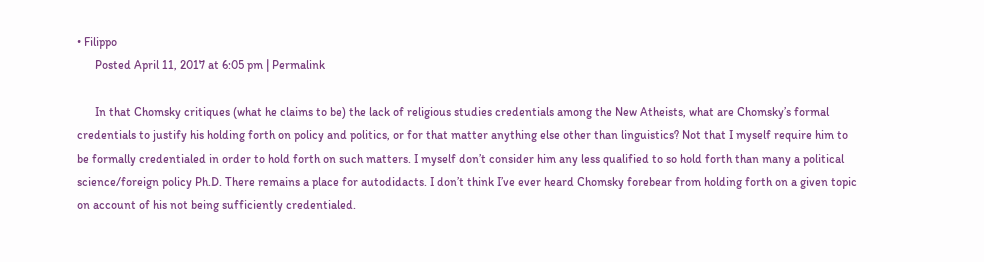• Filippo
      Posted April 11, 2017 at 6:05 pm | Permalink

      In that Chomsky critiques (what he claims to be) the lack of religious studies credentials among the New Atheists, what are Chomsky’s formal credentials to justify his holding forth on policy and politics, or for that matter anything else other than linguistics? Not that I myself require him to be formally credentialed in order to hold forth on such matters. I myself don’t consider him any less qualified to so hold forth than many a political science/foreign policy Ph.D. There remains a place for autodidacts. I don’t think I’ve ever heard Chomsky forebear from holding forth on a given topic on account of his not being sufficiently credentialed.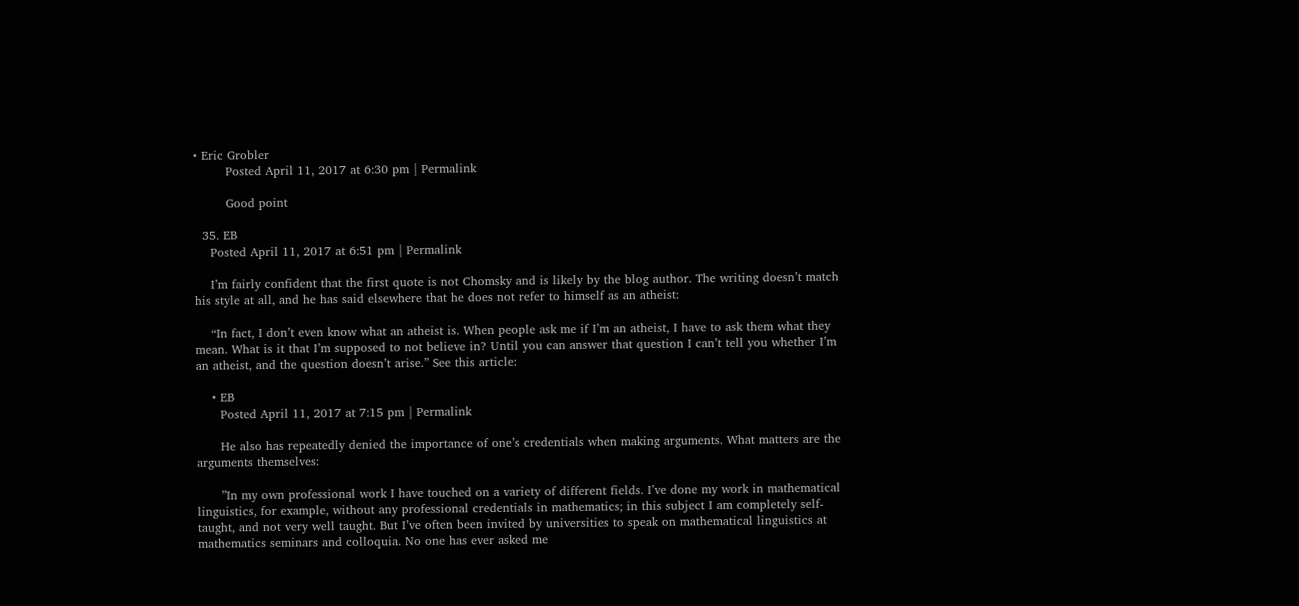• Eric Grobler
        Posted April 11, 2017 at 6:30 pm | Permalink

        Good point

  35. EB
    Posted April 11, 2017 at 6:51 pm | Permalink

    I’m fairly confident that the first quote is not Chomsky and is likely by the blog author. The writing doesn’t match his style at all, and he has said elsewhere that he does not refer to himself as an atheist:

    “In fact, I don’t even know what an atheist is. When people ask me if I’m an atheist, I have to ask them what they mean. What is it that I’m supposed to not believe in? Until you can answer that question I can’t tell you whether I’m an atheist, and the question doesn’t arise.” See this article:

    • EB
      Posted April 11, 2017 at 7:15 pm | Permalink

      He also has repeatedly denied the importance of one’s credentials when making arguments. What matters are the arguments themselves:

      ”In my own professional work I have touched on a variety of different fields. I’ve done my work in mathematical linguistics, for example, without any professional credentials in mathematics; in this subject I am completely self-taught, and not very well taught. But I’ve often been invited by universities to speak on mathematical linguistics at mathematics seminars and colloquia. No one has ever asked me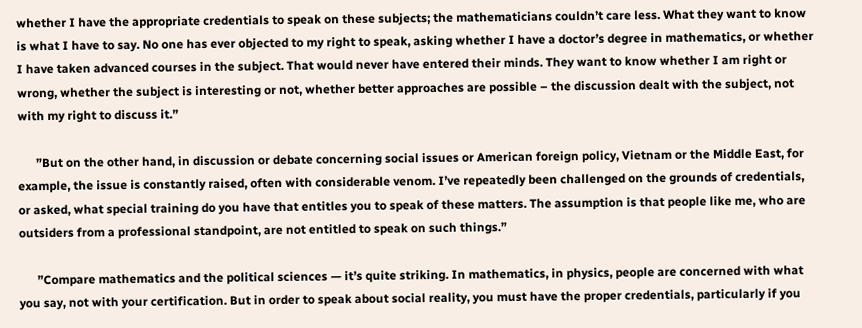whether I have the appropriate credentials to speak on these subjects; the mathematicians couldn’t care less. What they want to know is what I have to say. No one has ever objected to my right to speak, asking whether I have a doctor’s degree in mathematics, or whether I have taken advanced courses in the subject. That would never have entered their minds. They want to know whether I am right or wrong, whether the subject is interesting or not, whether better approaches are possible – the discussion dealt with the subject, not with my right to discuss it.”

      ”But on the other hand, in discussion or debate concerning social issues or American foreign policy, Vietnam or the Middle East, for example, the issue is constantly raised, often with considerable venom. I’ve repeatedly been challenged on the grounds of credentials, or asked, what special training do you have that entitles you to speak of these matters. The assumption is that people like me, who are outsiders from a professional standpoint, are not entitled to speak on such things.”

      ”Compare mathematics and the political sciences — it’s quite striking. In mathematics, in physics, people are concerned with what you say, not with your certification. But in order to speak about social reality, you must have the proper credentials, particularly if you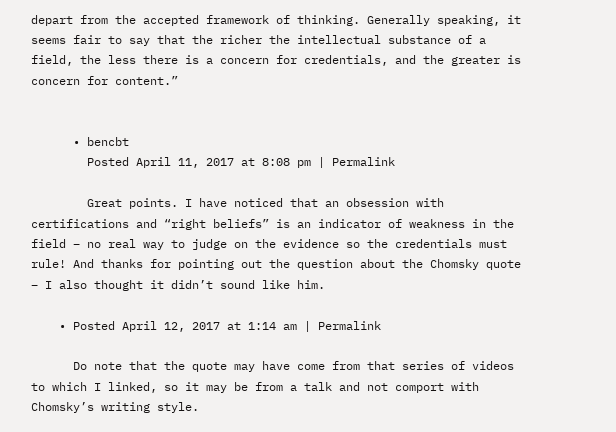depart from the accepted framework of thinking. Generally speaking, it seems fair to say that the richer the intellectual substance of a field, the less there is a concern for credentials, and the greater is concern for content.”


      • bencbt
        Posted April 11, 2017 at 8:08 pm | Permalink

        Great points. I have noticed that an obsession with certifications and “right beliefs” is an indicator of weakness in the field – no real way to judge on the evidence so the credentials must rule! And thanks for pointing out the question about the Chomsky quote – I also thought it didn’t sound like him.

    • Posted April 12, 2017 at 1:14 am | Permalink

      Do note that the quote may have come from that series of videos to which I linked, so it may be from a talk and not comport with Chomsky’s writing style.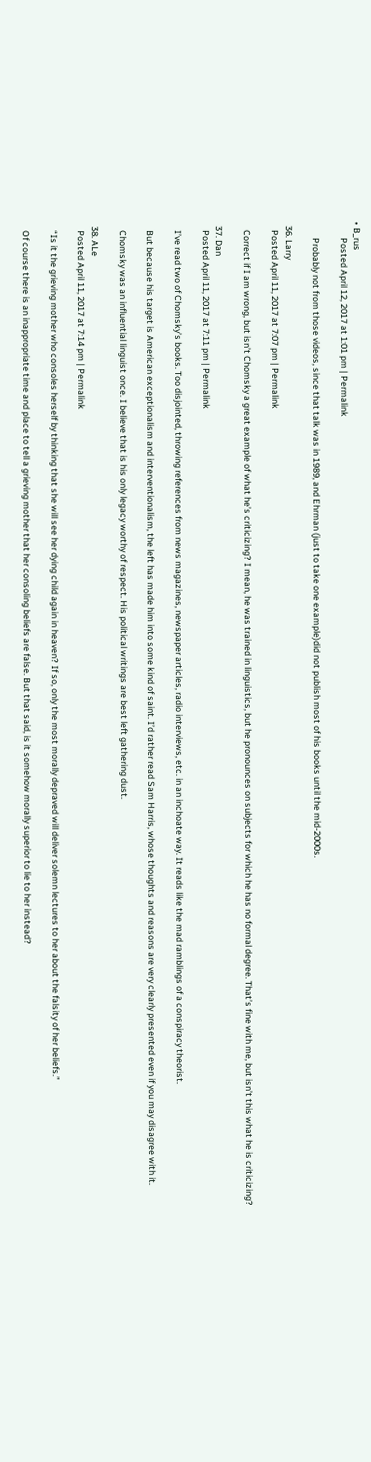• B_rus
        Posted April 12, 2017 at 1:01 pm | Permalink

        Probably not from those videos, since that talk was in 1989, and Ehrman (just to take one example)did not publish most of his books until the mid-2000s.

  36. Larry
    Posted April 11, 2017 at 7:07 pm | Permalink

    Correct if I am wrong, but isn’t Chomsky a great example of what he’s criticizing? I mean, he was trained in linguistics, but he pronounces on subjects for which he has no formal degree. That’s fine with me, but isn’t this what he is criticizing?

  37. Dan
    Posted April 11, 2017 at 7:11 pm | Permalink

    I’ve read two of Chomsky’s books. Too disjointed, throwing references from news magazines, newspaper articles, radio interviews, etc. in an inchoate way. It reads like the mad ramblings of a conspiracy theorist.

    But because his target is American exceptionalism and interventionalism, the left has made him into some kind of saint. I’d rather read Sam Harris, whose thoughts and reasons are very clearly presented even if you may disagree with it.

    Chomsky was an influential linguist once. I believe that is his only legacy worthy of respect. His political writings are best left gathering dust.

  38. ALe
    Posted April 11, 2017 at 7:14 pm | Permalink

    “Is it the grieving mother who consoles herself by thinking that she will see her dying child again in heaven? If so, only the most morally depraved will deliver solemn lectures to her about the falsity of her beliefs.”

    Of course there is an inappropriate time and place to tell a grieving mother that her consoling beliefs are false. But that said, is it somehow morally superior to lie to her instead?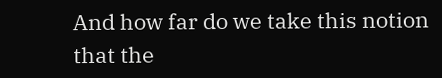And how far do we take this notion that the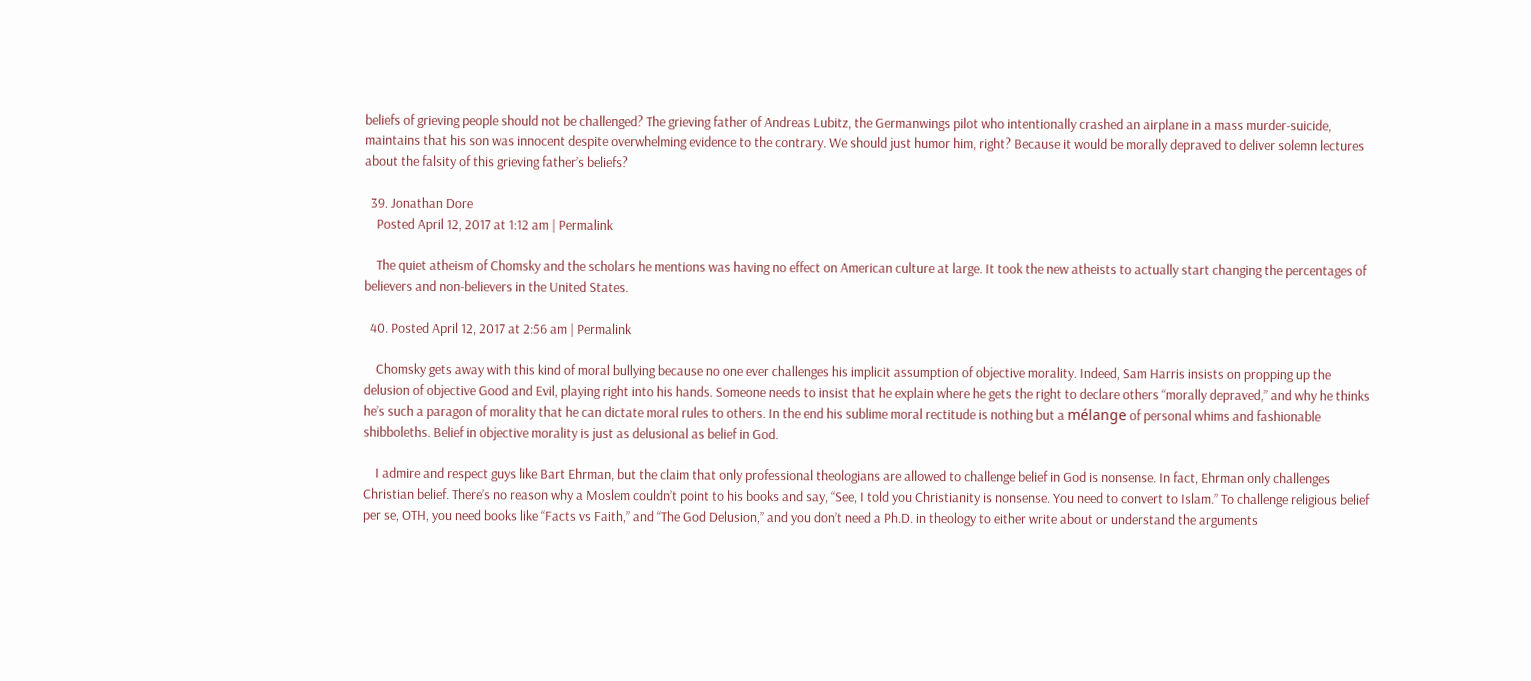beliefs of grieving people should not be challenged? The grieving father of Andreas Lubitz, the Germanwings pilot who intentionally crashed an airplane in a mass murder-suicide, maintains that his son was innocent despite overwhelming evidence to the contrary. We should just humor him, right? Because it would be morally depraved to deliver solemn lectures about the falsity of this grieving father’s beliefs?

  39. Jonathan Dore
    Posted April 12, 2017 at 1:12 am | Permalink

    The quiet atheism of Chomsky and the scholars he mentions was having no effect on American culture at large. It took the new atheists to actually start changing the percentages of believers and non-believers in the United States.

  40. Posted April 12, 2017 at 2:56 am | Permalink

    Chomsky gets away with this kind of moral bullying because no one ever challenges his implicit assumption of objective morality. Indeed, Sam Harris insists on propping up the delusion of objective Good and Evil, playing right into his hands. Someone needs to insist that he explain where he gets the right to declare others “morally depraved,” and why he thinks he’s such a paragon of morality that he can dictate moral rules to others. In the end his sublime moral rectitude is nothing but a mélange of personal whims and fashionable shibboleths. Belief in objective morality is just as delusional as belief in God.

    I admire and respect guys like Bart Ehrman, but the claim that only professional theologians are allowed to challenge belief in God is nonsense. In fact, Ehrman only challenges Christian belief. There’s no reason why a Moslem couldn’t point to his books and say, “See, I told you Christianity is nonsense. You need to convert to Islam.” To challenge religious belief per se, OTH, you need books like “Facts vs Faith,” and “The God Delusion,” and you don’t need a Ph.D. in theology to either write about or understand the arguments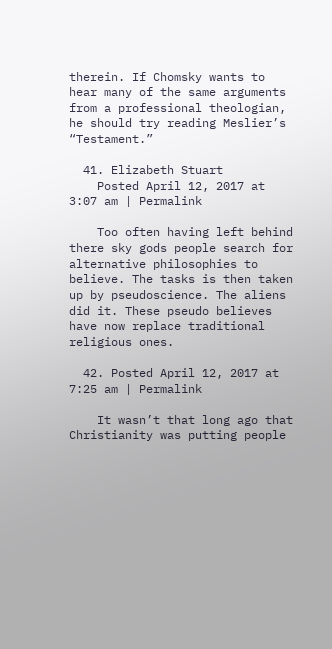therein. If Chomsky wants to hear many of the same arguments from a professional theologian, he should try reading Meslier’s “Testament.”

  41. Elizabeth Stuart
    Posted April 12, 2017 at 3:07 am | Permalink

    Too often having left behind there sky gods people search for alternative philosophies to believe. The tasks is then taken up by pseudoscience. The aliens did it. These pseudo believes have now replace traditional religious ones.

  42. Posted April 12, 2017 at 7:25 am | Permalink

    It wasn’t that long ago that Christianity was putting people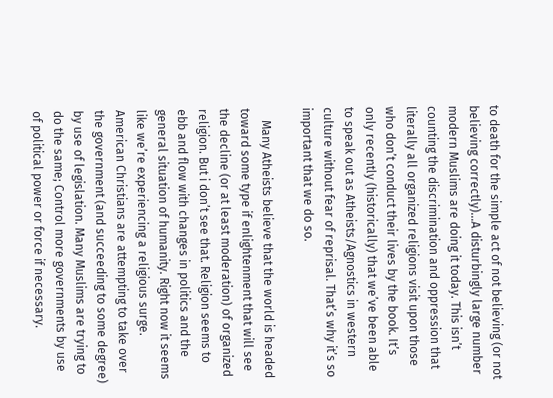to death for the simple act of not believing (or not believing correctly)…A disturbingly large number modern Muslims are doing it today. This isn’t counting the discrimination and oppression that literally all organized religions visit upon those who don’t conduct their lives by the book. It’s only recently (historically) that we’ve been able to speak out as Atheists/Agnostics in western culture without fear of reprisal. That’s why it’s so important that we do so.

    Many Atheists believe that the world is headed toward some type if enlightenment that will see the decline (or at least moderation) of organized religion. But i don’t see that. Religion seems to ebb and flow with changes in politics and the general situation of humanity. Right now it seems like we’re experiencing a religious surge. American Christians are attempting to take over the government (and succeeding to some degree) by use of legislation. Many Muslims are trying to do the same; Control more governments by use of political power or force if necessary.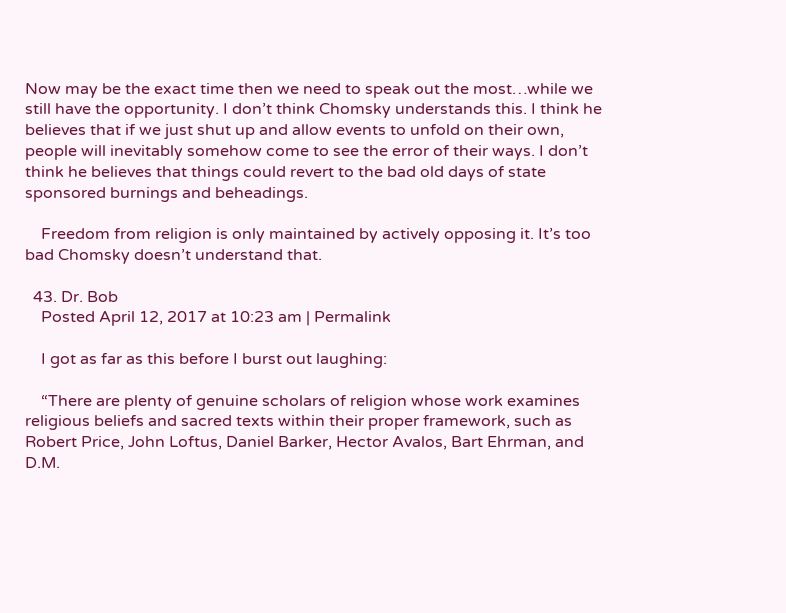Now may be the exact time then we need to speak out the most…while we still have the opportunity. I don’t think Chomsky understands this. I think he believes that if we just shut up and allow events to unfold on their own, people will inevitably somehow come to see the error of their ways. I don’t think he believes that things could revert to the bad old days of state sponsored burnings and beheadings.

    Freedom from religion is only maintained by actively opposing it. It’s too bad Chomsky doesn’t understand that.

  43. Dr. Bob
    Posted April 12, 2017 at 10:23 am | Permalink

    I got as far as this before I burst out laughing:

    “There are plenty of genuine scholars of religion whose work examines religious beliefs and sacred texts within their proper framework, such as Robert Price, John Loftus, Daniel Barker, Hector Avalos, Bart Ehrman, and D.M.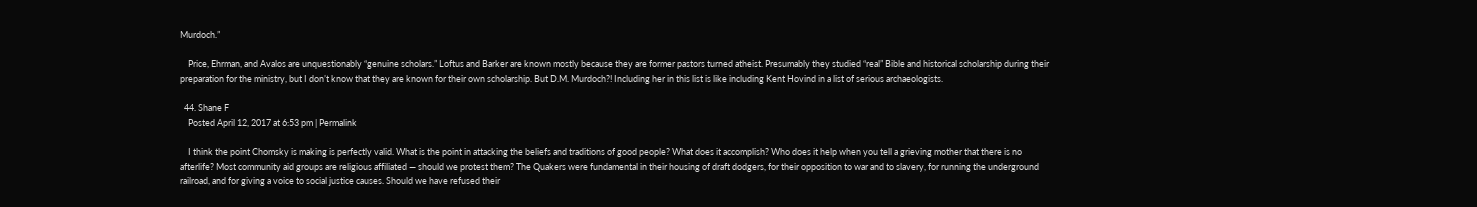Murdoch.”

    Price, Ehrman, and Avalos are unquestionably “genuine scholars.” Loftus and Barker are known mostly because they are former pastors turned atheist. Presumably they studied “real” Bible and historical scholarship during their preparation for the ministry, but I don’t know that they are known for their own scholarship. But D.M. Murdoch?! Including her in this list is like including Kent Hovind in a list of serious archaeologists.

  44. Shane F
    Posted April 12, 2017 at 6:53 pm | Permalink

    I think the point Chomsky is making is perfectly valid. What is the point in attacking the beliefs and traditions of good people? What does it accomplish? Who does it help when you tell a grieving mother that there is no afterlife? Most community aid groups are religious affiliated — should we protest them? The Quakers were fundamental in their housing of draft dodgers, for their opposition to war and to slavery, for running the underground railroad, and for giving a voice to social justice causes. Should we have refused their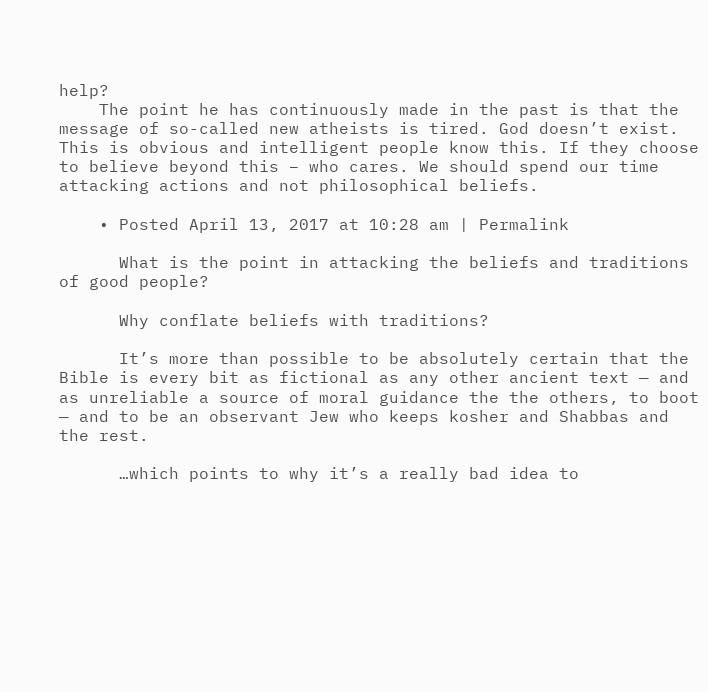help?
    The point he has continuously made in the past is that the message of so-called new atheists is tired. God doesn’t exist. This is obvious and intelligent people know this. If they choose to believe beyond this – who cares. We should spend our time attacking actions and not philosophical beliefs.

    • Posted April 13, 2017 at 10:28 am | Permalink

      What is the point in attacking the beliefs and traditions of good people?

      Why conflate beliefs with traditions?

      It’s more than possible to be absolutely certain that the Bible is every bit as fictional as any other ancient text — and as unreliable a source of moral guidance the the others, to boot — and to be an observant Jew who keeps kosher and Shabbas and the rest.

      …which points to why it’s a really bad idea to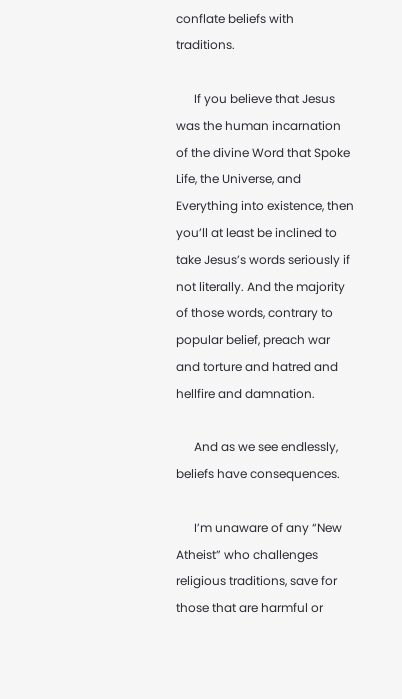conflate beliefs with traditions.

      If you believe that Jesus was the human incarnation of the divine Word that Spoke Life, the Universe, and Everything into existence, then you’ll at least be inclined to take Jesus’s words seriously if not literally. And the majority of those words, contrary to popular belief, preach war and torture and hatred and hellfire and damnation.

      And as we see endlessly, beliefs have consequences.

      I’m unaware of any “New Atheist” who challenges religious traditions, save for those that are harmful or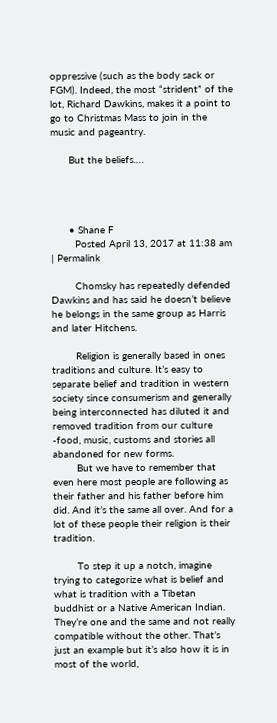oppressive (such as the body sack or FGM). Indeed, the most “strident” of the lot, Richard Dawkins, makes it a point to go to Christmas Mass to join in the music and pageantry.

      But the beliefs….




      • Shane F
        Posted April 13, 2017 at 11:38 am | Permalink

        Chomsky has repeatedly defended Dawkins and has said he doesn’t believe he belongs in the same group as Harris and later Hitchens.

        Religion is generally based in ones traditions and culture. It’s easy to separate belief and tradition in western society since consumerism and generally being interconnected has diluted it and removed tradition from our culture -food, music, customs and stories all abandoned for new forms.
        But we have to remember that even here most people are following as their father and his father before him did. And it’s the same all over. And for a lot of these people their religion is their tradition.

        To step it up a notch, imagine trying to categorize what is belief and what is tradition with a Tibetan buddhist or a Native American Indian. They’re one and the same and not really compatible without the other. That’s just an example but it’s also how it is in most of the world,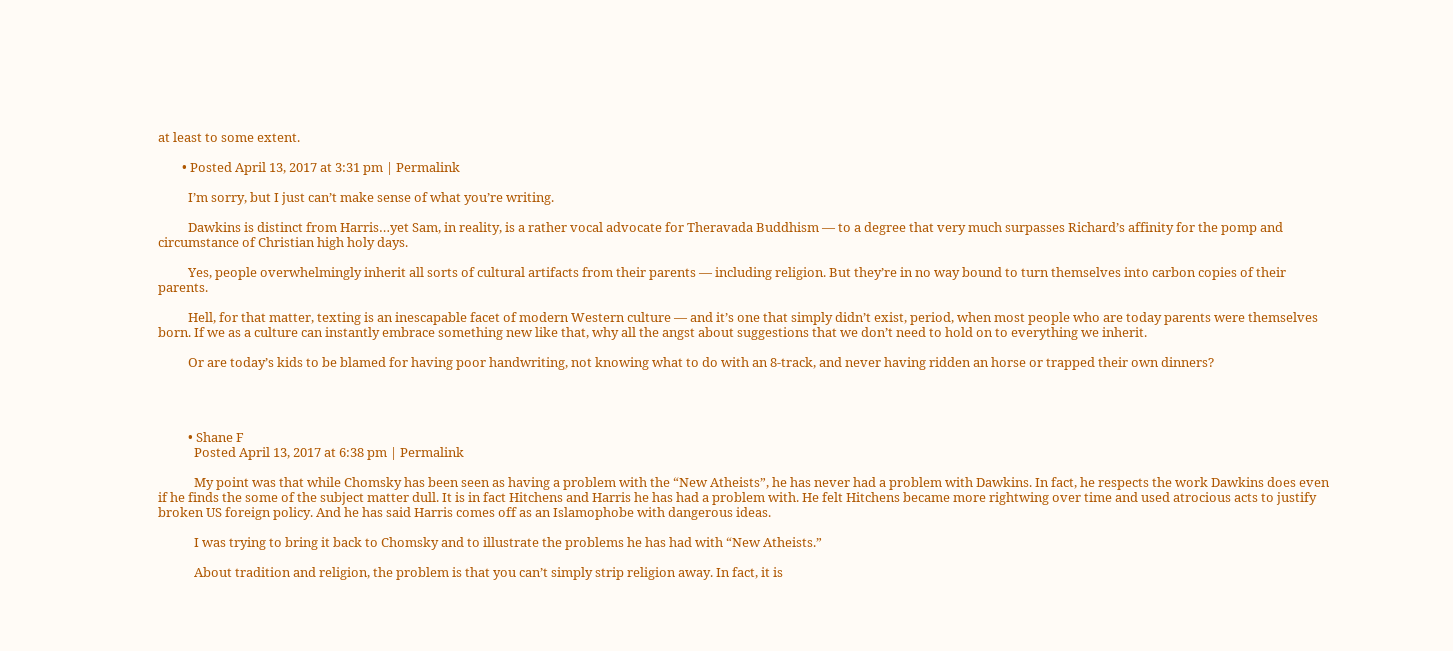at least to some extent.

        • Posted April 13, 2017 at 3:31 pm | Permalink

          I’m sorry, but I just can’t make sense of what you’re writing.

          Dawkins is distinct from Harris…yet Sam, in reality, is a rather vocal advocate for Theravada Buddhism — to a degree that very much surpasses Richard’s affinity for the pomp and circumstance of Christian high holy days.

          Yes, people overwhelmingly inherit all sorts of cultural artifacts from their parents — including religion. But they’re in no way bound to turn themselves into carbon copies of their parents.

          Hell, for that matter, texting is an inescapable facet of modern Western culture — and it’s one that simply didn’t exist, period, when most people who are today parents were themselves born. If we as a culture can instantly embrace something new like that, why all the angst about suggestions that we don’t need to hold on to everything we inherit.

          Or are today’s kids to be blamed for having poor handwriting, not knowing what to do with an 8-track, and never having ridden an horse or trapped their own dinners?




          • Shane F
            Posted April 13, 2017 at 6:38 pm | Permalink

            My point was that while Chomsky has been seen as having a problem with the “New Atheists”, he has never had a problem with Dawkins. In fact, he respects the work Dawkins does even if he finds the some of the subject matter dull. It is in fact Hitchens and Harris he has had a problem with. He felt Hitchens became more rightwing over time and used atrocious acts to justify broken US foreign policy. And he has said Harris comes off as an Islamophobe with dangerous ideas.

            I was trying to bring it back to Chomsky and to illustrate the problems he has had with “New Atheists.”

            About tradition and religion, the problem is that you can’t simply strip religion away. In fact, it is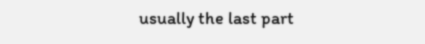usually the last part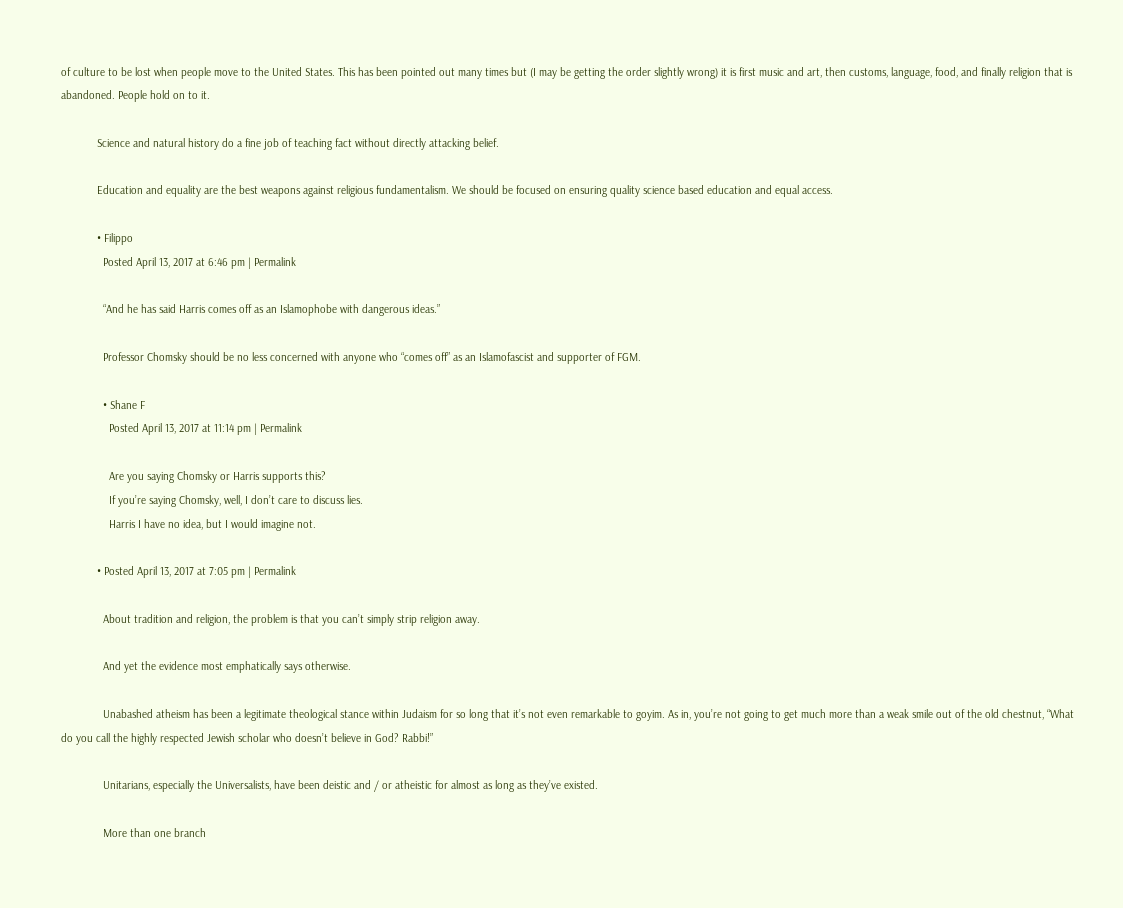of culture to be lost when people move to the United States. This has been pointed out many times but (I may be getting the order slightly wrong) it is first music and art, then customs, language, food, and finally religion that is abandoned. People hold on to it.

            Science and natural history do a fine job of teaching fact without directly attacking belief.

            Education and equality are the best weapons against religious fundamentalism. We should be focused on ensuring quality science based education and equal access.

            • Filippo
              Posted April 13, 2017 at 6:46 pm | Permalink

              “And he has said Harris comes off as an Islamophobe with dangerous ideas.”

              Professor Chomsky should be no less concerned with anyone who “comes off” as an Islamofascist and supporter of FGM.

              • Shane F
                Posted April 13, 2017 at 11:14 pm | Permalink

                Are you saying Chomsky or Harris supports this?
                If you’re saying Chomsky, well, I don’t care to discuss lies.
                Harris I have no idea, but I would imagine not.

            • Posted April 13, 2017 at 7:05 pm | Permalink

              About tradition and religion, the problem is that you can’t simply strip religion away.

              And yet the evidence most emphatically says otherwise.

              Unabashed atheism has been a legitimate theological stance within Judaism for so long that it’s not even remarkable to goyim. As in, you’re not going to get much more than a weak smile out of the old chestnut, “What do you call the highly respected Jewish scholar who doesn’t believe in God? Rabbi!”

              Unitarians, especially the Universalists, have been deistic and / or atheistic for almost as long as they’ve existed.

              More than one branch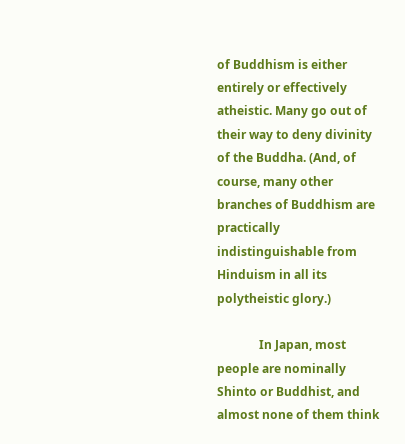of Buddhism is either entirely or effectively atheistic. Many go out of their way to deny divinity of the Buddha. (And, of course, many other branches of Buddhism are practically indistinguishable from Hinduism in all its polytheistic glory.)

              In Japan, most people are nominally Shinto or Buddhist, and almost none of them think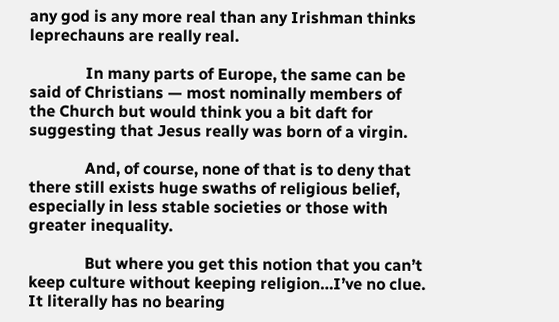any god is any more real than any Irishman thinks leprechauns are really real.

              In many parts of Europe, the same can be said of Christians — most nominally members of the Church but would think you a bit daft for suggesting that Jesus really was born of a virgin.

              And, of course, none of that is to deny that there still exists huge swaths of religious belief, especially in less stable societies or those with greater inequality.

              But where you get this notion that you can’t keep culture without keeping religion…I’ve no clue. It literally has no bearing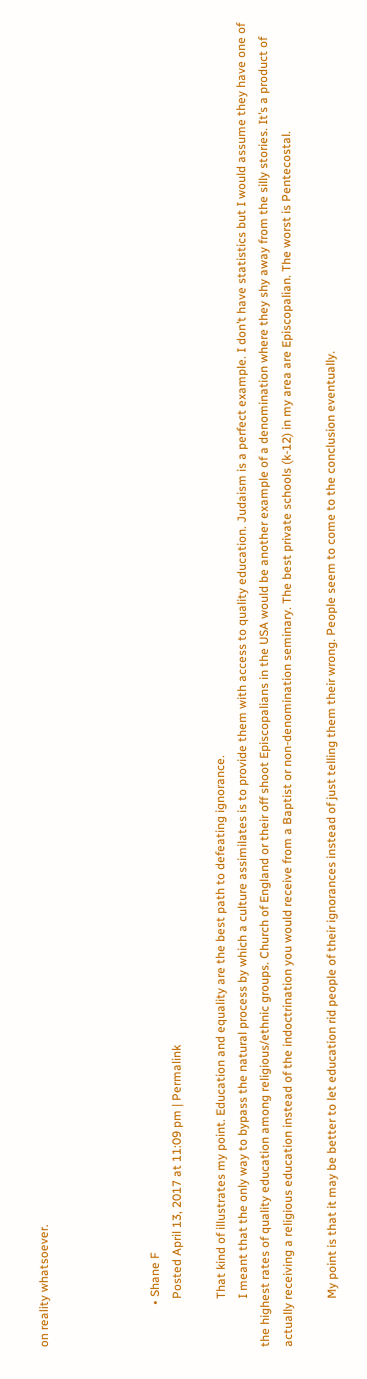on reality whatsoever.




              • Shane F
                Posted April 13, 2017 at 11:09 pm | Permalink

                That kind of illustrates my point. Education and equality are the best path to defeating ignorance.
                I meant that the only way to bypass the natural process by which a culture assimilates is to provide them with access to quality education. Judaism is a perfect example. I don’t have statistics but I would assume they have one of the highest rates of quality education among religious/ethnic groups. Church of England or their off shoot Episcopalians in the USA would be another example of a denomination where they shy away from the silly stories. It’s a product of actually receiving a religious education instead of the indoctrination you would receive from a Baptist or non-denomination seminary. The best private schools (k-12) in my area are Episcopalian. The worst is Pentecostal.

                My point is that it may be better to let education rid people of their ignorances instead of just telling them their wrong. People seem to come to the conclusion eventually.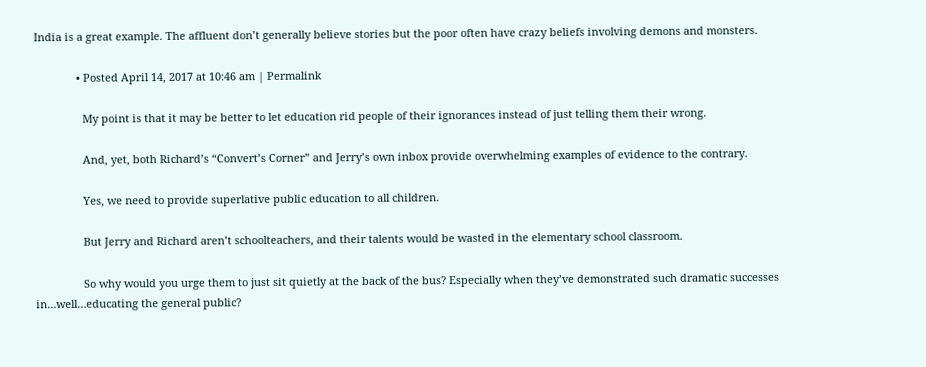India is a great example. The affluent don’t generally believe stories but the poor often have crazy beliefs involving demons and monsters.

              • Posted April 14, 2017 at 10:46 am | Permalink

                My point is that it may be better to let education rid people of their ignorances instead of just telling them their wrong.

                And, yet, both Richard’s “Convert’s Corner” and Jerry’s own inbox provide overwhelming examples of evidence to the contrary.

                Yes, we need to provide superlative public education to all children.

                But Jerry and Richard aren’t schoolteachers, and their talents would be wasted in the elementary school classroom.

                So why would you urge them to just sit quietly at the back of the bus? Especially when they’ve demonstrated such dramatic successes in…well…educating the general public?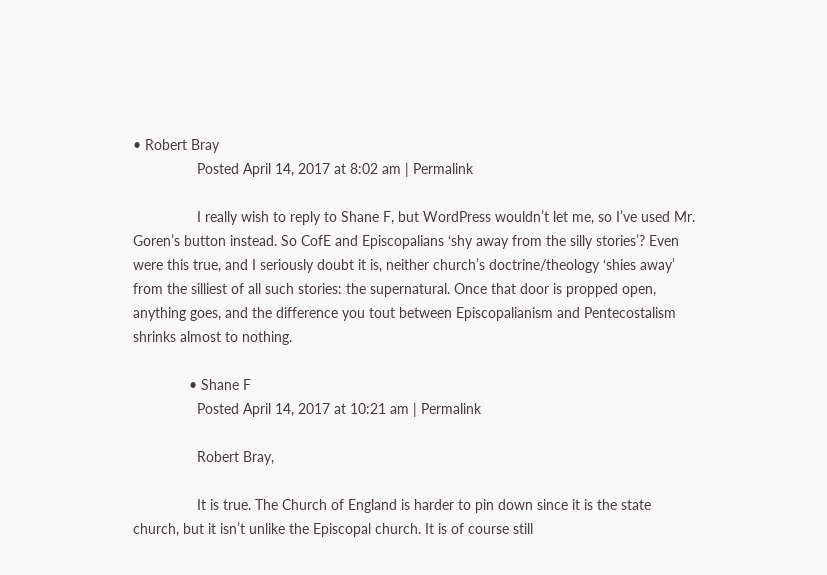• Robert Bray
                Posted April 14, 2017 at 8:02 am | Permalink

                I really wish to reply to Shane F, but WordPress wouldn’t let me, so I’ve used Mr. Goren’s button instead. So CofE and Episcopalians ‘shy away from the silly stories’? Even were this true, and I seriously doubt it is, neither church’s doctrine/theology ‘shies away’ from the silliest of all such stories: the supernatural. Once that door is propped open, anything goes, and the difference you tout between Episcopalianism and Pentecostalism shrinks almost to nothing.

              • Shane F
                Posted April 14, 2017 at 10:21 am | Permalink

                Robert Bray,

                It is true. The Church of England is harder to pin down since it is the state church, but it isn’t unlike the Episcopal church. It is of course still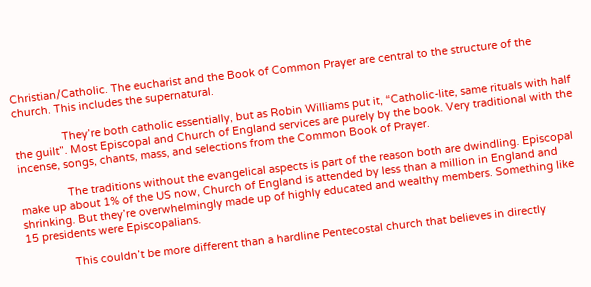Christian/Catholic. The eucharist and the Book of Common Prayer are central to the structure of the church. This includes the supernatural.

                They’re both catholic essentially, but as Robin Williams put it, “Catholic-lite, same rituals with half the guilt”. Most Episcopal and Church of England services are purely by the book. Very traditional with the incense, songs, chants, mass, and selections from the Common Book of Prayer.

                The traditions without the evangelical aspects is part of the reason both are dwindling. Episcopal make up about 1% of the US now, Church of England is attended by less than a million in England and shrinking. But they’re overwhelmingly made up of highly educated and wealthy members. Something like 15 presidents were Episcopalians.

                This couldn’t be more different than a hardline Pentecostal church that believes in directly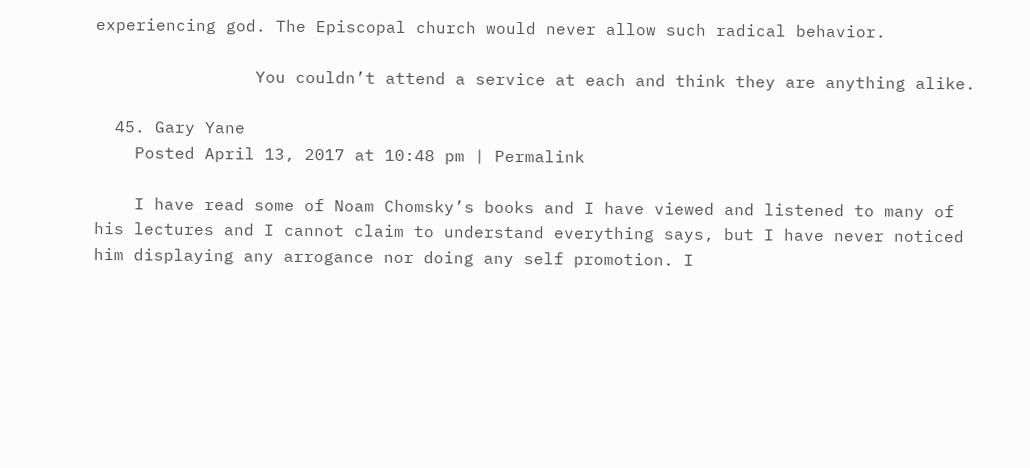experiencing god. The Episcopal church would never allow such radical behavior.

                You couldn’t attend a service at each and think they are anything alike.

  45. Gary Yane
    Posted April 13, 2017 at 10:48 pm | Permalink

    I have read some of Noam Chomsky’s books and I have viewed and listened to many of his lectures and I cannot claim to understand everything says, but I have never noticed him displaying any arrogance nor doing any self promotion. I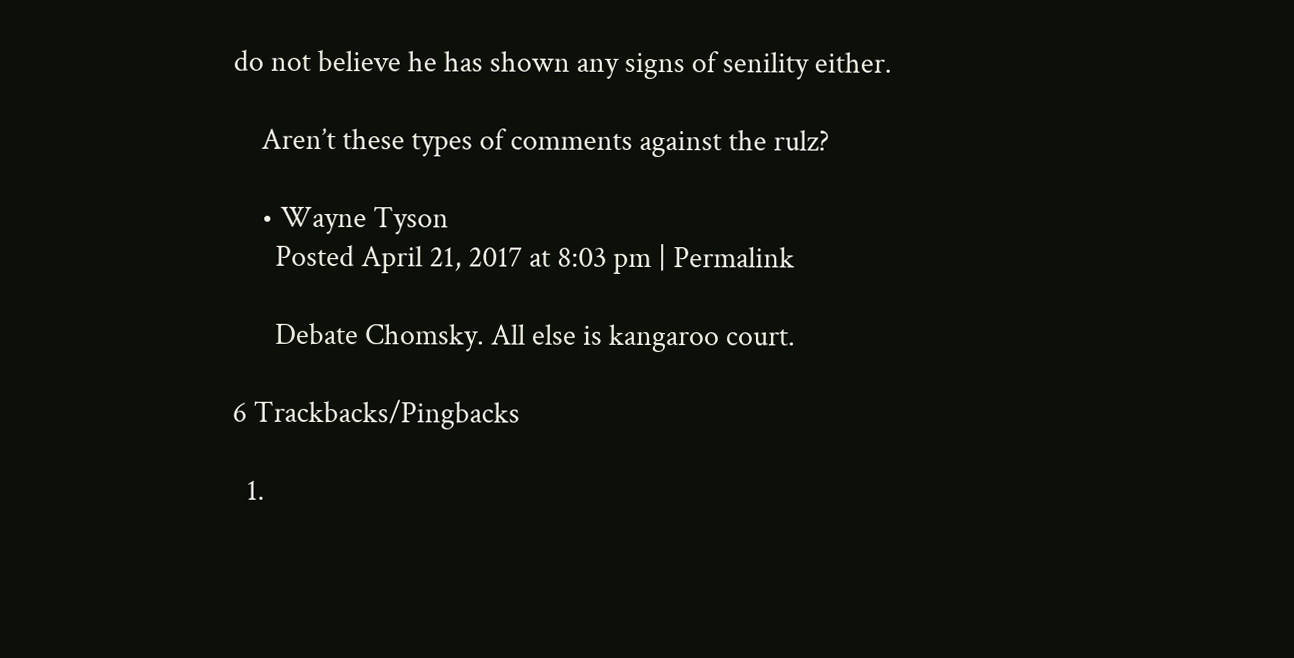do not believe he has shown any signs of senility either.

    Aren’t these types of comments against the rulz?

    • Wayne Tyson
      Posted April 21, 2017 at 8:03 pm | Permalink

      Debate Chomsky. All else is kangaroo court.

6 Trackbacks/Pingbacks

  1.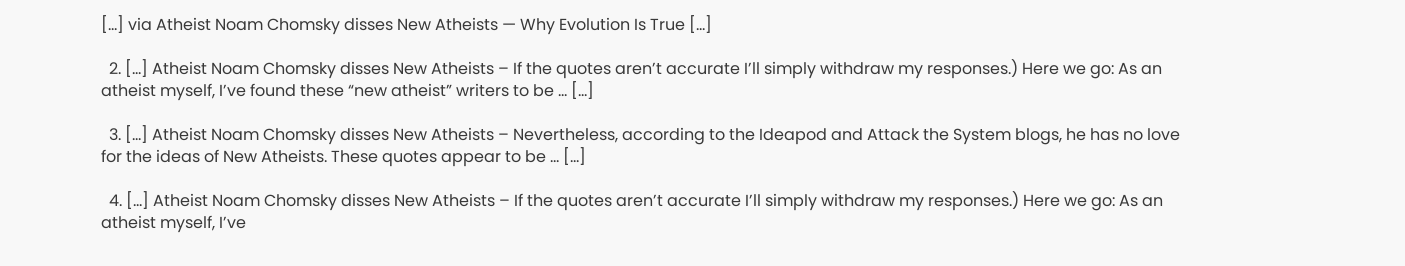[…] via Atheist Noam Chomsky disses New Atheists — Why Evolution Is True […]

  2. […] Atheist Noam Chomsky disses New Atheists – If the quotes aren’t accurate I’ll simply withdraw my responses.) Here we go: As an atheist myself, I’ve found these “new atheist” writers to be … […]

  3. […] Atheist Noam Chomsky disses New Atheists – Nevertheless, according to the Ideapod and Attack the System blogs, he has no love for the ideas of New Atheists. These quotes appear to be … […]

  4. […] Atheist Noam Chomsky disses New Atheists – If the quotes aren’t accurate I’ll simply withdraw my responses.) Here we go: As an atheist myself, I’ve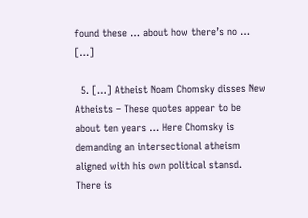found these … about how there’s no … […]

  5. […] Atheist Noam Chomsky disses New Atheists – These quotes appear to be about ten years … Here Chomsky is demanding an intersectional atheism aligned with his own political stansd. There is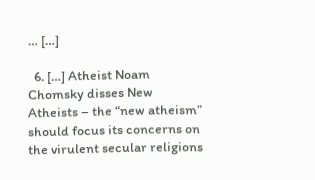… […]

  6. […] Atheist Noam Chomsky disses New Atheists – the “new atheism” should focus its concerns on the virulent secular religions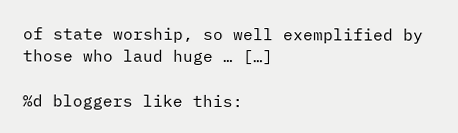of state worship, so well exemplified by those who laud huge … […]

%d bloggers like this: